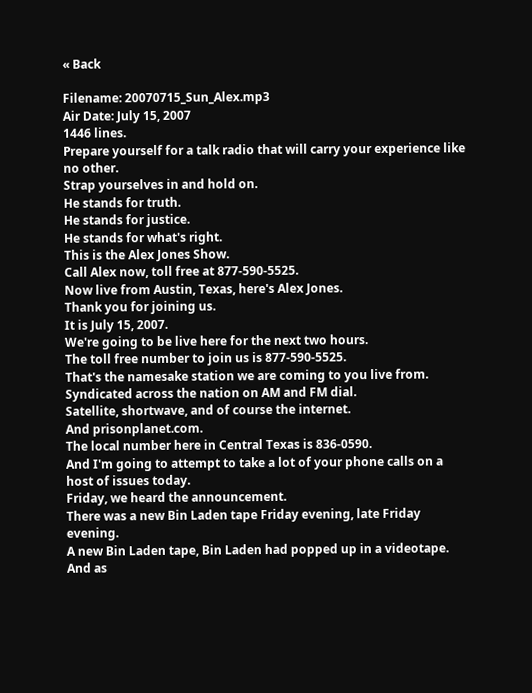« Back

Filename: 20070715_Sun_Alex.mp3
Air Date: July 15, 2007
1446 lines.
Prepare yourself for a talk radio that will carry your experience like no other.
Strap yourselves in and hold on.
He stands for truth.
He stands for justice.
He stands for what's right.
This is the Alex Jones Show.
Call Alex now, toll free at 877-590-5525.
Now live from Austin, Texas, here's Alex Jones.
Thank you for joining us.
It is July 15, 2007.
We're going to be live here for the next two hours.
The toll free number to join us is 877-590-5525.
That's the namesake station we are coming to you live from.
Syndicated across the nation on AM and FM dial.
Satellite, shortwave, and of course the internet.
And prisonplanet.com.
The local number here in Central Texas is 836-0590.
And I'm going to attempt to take a lot of your phone calls on a host of issues today.
Friday, we heard the announcement.
There was a new Bin Laden tape Friday evening, late Friday evening.
A new Bin Laden tape, Bin Laden had popped up in a videotape.
And as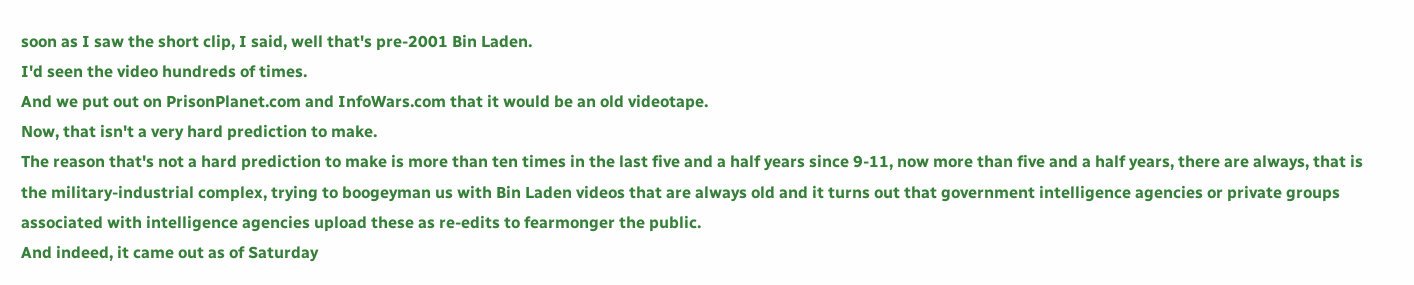soon as I saw the short clip, I said, well that's pre-2001 Bin Laden.
I'd seen the video hundreds of times.
And we put out on PrisonPlanet.com and InfoWars.com that it would be an old videotape.
Now, that isn't a very hard prediction to make.
The reason that's not a hard prediction to make is more than ten times in the last five and a half years since 9-11, now more than five and a half years, there are always, that is the military-industrial complex, trying to boogeyman us with Bin Laden videos that are always old and it turns out that government intelligence agencies or private groups associated with intelligence agencies upload these as re-edits to fearmonger the public.
And indeed, it came out as of Saturday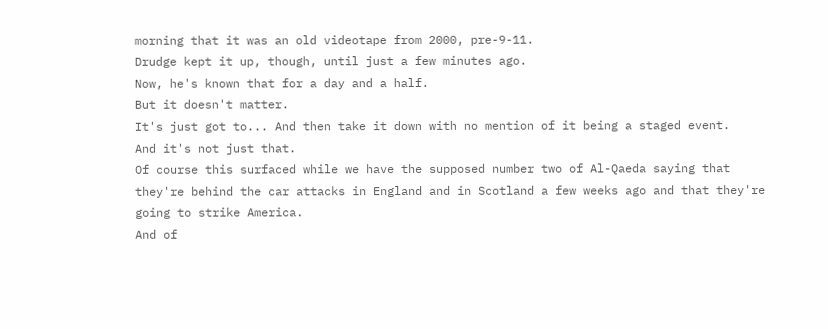morning that it was an old videotape from 2000, pre-9-11.
Drudge kept it up, though, until just a few minutes ago.
Now, he's known that for a day and a half.
But it doesn't matter.
It's just got to... And then take it down with no mention of it being a staged event.
And it's not just that.
Of course this surfaced while we have the supposed number two of Al-Qaeda saying that they're behind the car attacks in England and in Scotland a few weeks ago and that they're going to strike America.
And of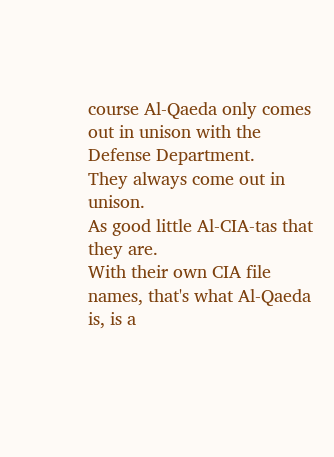course Al-Qaeda only comes out in unison with the Defense Department.
They always come out in unison.
As good little Al-CIA-tas that they are.
With their own CIA file names, that's what Al-Qaeda is, is a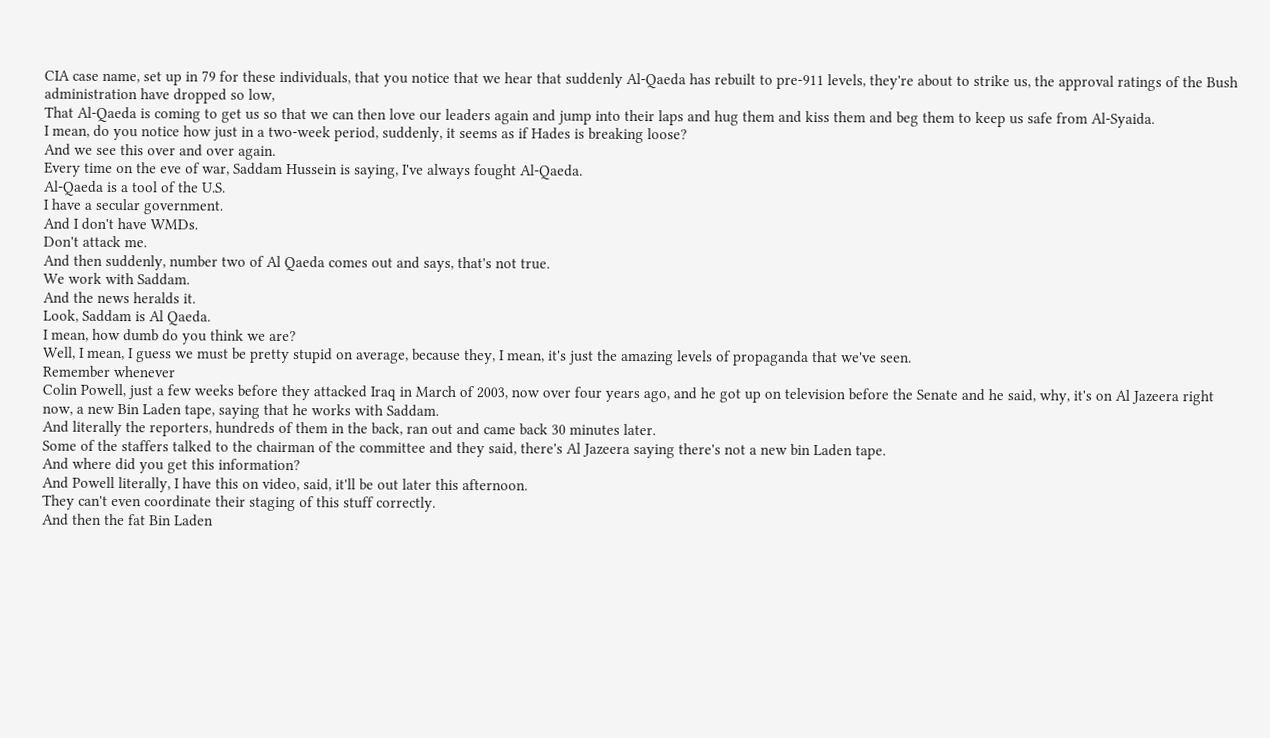CIA case name, set up in 79 for these individuals, that you notice that we hear that suddenly Al-Qaeda has rebuilt to pre-911 levels, they're about to strike us, the approval ratings of the Bush administration have dropped so low,
That Al-Qaeda is coming to get us so that we can then love our leaders again and jump into their laps and hug them and kiss them and beg them to keep us safe from Al-Syaida.
I mean, do you notice how just in a two-week period, suddenly, it seems as if Hades is breaking loose?
And we see this over and over again.
Every time on the eve of war, Saddam Hussein is saying, I've always fought Al-Qaeda.
Al-Qaeda is a tool of the U.S.
I have a secular government.
And I don't have WMDs.
Don't attack me.
And then suddenly, number two of Al Qaeda comes out and says, that's not true.
We work with Saddam.
And the news heralds it.
Look, Saddam is Al Qaeda.
I mean, how dumb do you think we are?
Well, I mean, I guess we must be pretty stupid on average, because they, I mean, it's just the amazing levels of propaganda that we've seen.
Remember whenever
Colin Powell, just a few weeks before they attacked Iraq in March of 2003, now over four years ago, and he got up on television before the Senate and he said, why, it's on Al Jazeera right now, a new Bin Laden tape, saying that he works with Saddam.
And literally the reporters, hundreds of them in the back, ran out and came back 30 minutes later.
Some of the staffers talked to the chairman of the committee and they said, there's Al Jazeera saying there's not a new bin Laden tape.
And where did you get this information?
And Powell literally, I have this on video, said, it'll be out later this afternoon.
They can't even coordinate their staging of this stuff correctly.
And then the fat Bin Laden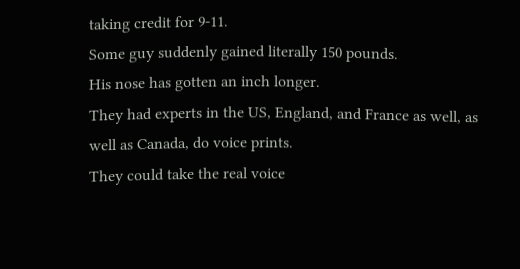taking credit for 9-11.
Some guy suddenly gained literally 150 pounds.
His nose has gotten an inch longer.
They had experts in the US, England, and France as well, as well as Canada, do voice prints.
They could take the real voice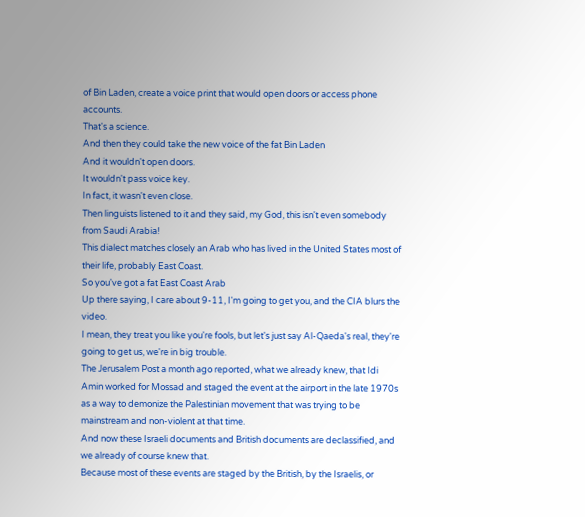of Bin Laden, create a voice print that would open doors or access phone accounts.
That's a science.
And then they could take the new voice of the fat Bin Laden
And it wouldn't open doors.
It wouldn't pass voice key.
In fact, it wasn't even close.
Then linguists listened to it and they said, my God, this isn't even somebody from Saudi Arabia!
This dialect matches closely an Arab who has lived in the United States most of their life, probably East Coast.
So you've got a fat East Coast Arab
Up there saying, I care about 9-11, I'm going to get you, and the CIA blurs the video.
I mean, they treat you like you're fools, but let's just say Al-Qaeda's real, they're going to get us, we're in big trouble.
The Jerusalem Post a month ago reported, what we already knew, that Idi Amin worked for Mossad and staged the event at the airport in the late 1970s as a way to demonize the Palestinian movement that was trying to be mainstream and non-violent at that time.
And now these Israeli documents and British documents are declassified, and we already of course knew that.
Because most of these events are staged by the British, by the Israelis, or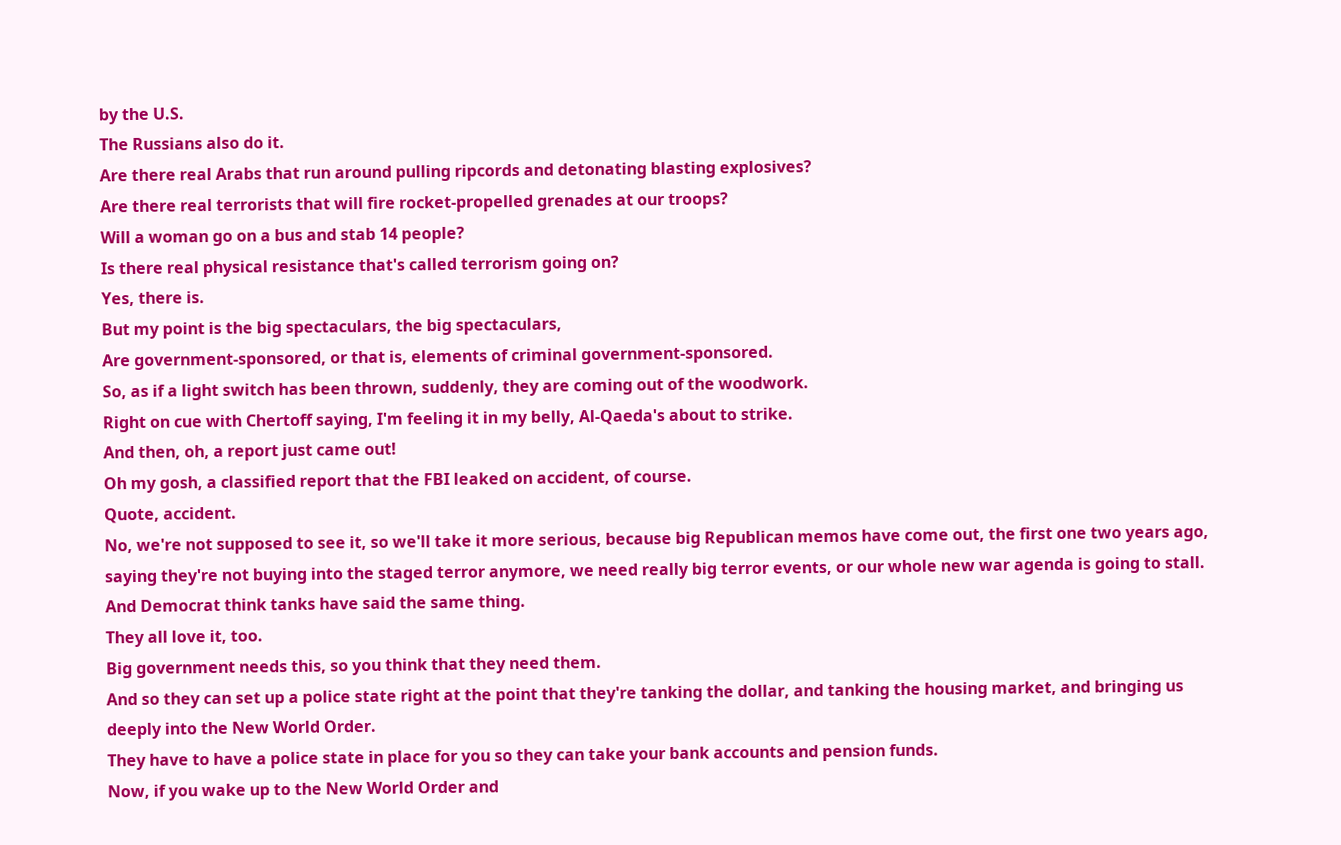by the U.S.
The Russians also do it.
Are there real Arabs that run around pulling ripcords and detonating blasting explosives?
Are there real terrorists that will fire rocket-propelled grenades at our troops?
Will a woman go on a bus and stab 14 people?
Is there real physical resistance that's called terrorism going on?
Yes, there is.
But my point is the big spectaculars, the big spectaculars,
Are government-sponsored, or that is, elements of criminal government-sponsored.
So, as if a light switch has been thrown, suddenly, they are coming out of the woodwork.
Right on cue with Chertoff saying, I'm feeling it in my belly, Al-Qaeda's about to strike.
And then, oh, a report just came out!
Oh my gosh, a classified report that the FBI leaked on accident, of course.
Quote, accident.
No, we're not supposed to see it, so we'll take it more serious, because big Republican memos have come out, the first one two years ago, saying they're not buying into the staged terror anymore, we need really big terror events, or our whole new war agenda is going to stall.
And Democrat think tanks have said the same thing.
They all love it, too.
Big government needs this, so you think that they need them.
And so they can set up a police state right at the point that they're tanking the dollar, and tanking the housing market, and bringing us deeply into the New World Order.
They have to have a police state in place for you so they can take your bank accounts and pension funds.
Now, if you wake up to the New World Order and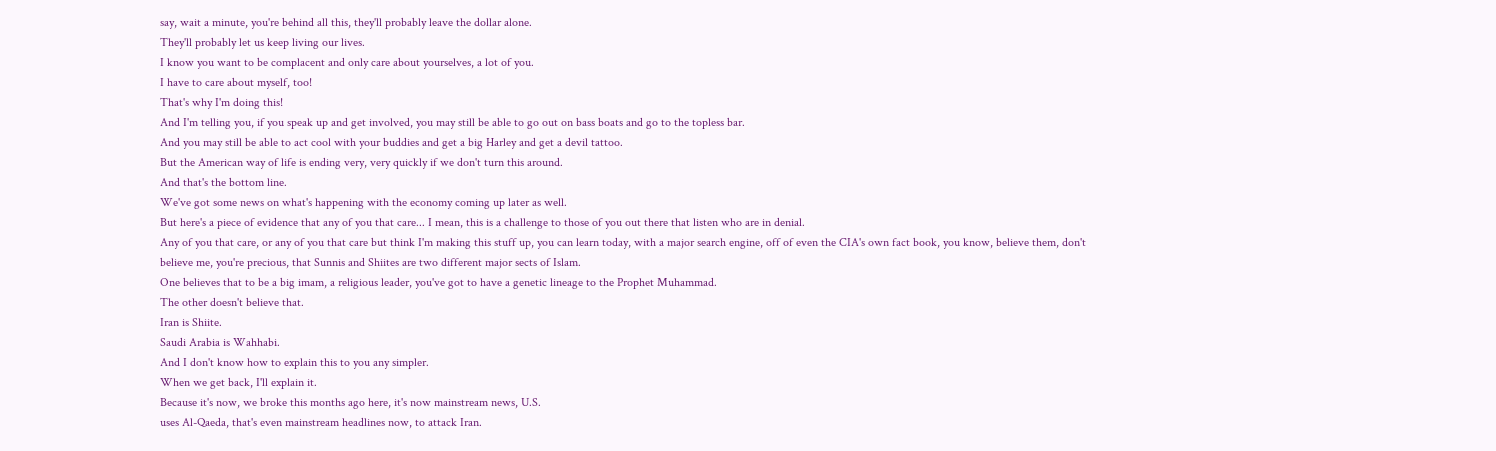say, wait a minute, you're behind all this, they'll probably leave the dollar alone.
They'll probably let us keep living our lives.
I know you want to be complacent and only care about yourselves, a lot of you.
I have to care about myself, too!
That's why I'm doing this!
And I'm telling you, if you speak up and get involved, you may still be able to go out on bass boats and go to the topless bar.
And you may still be able to act cool with your buddies and get a big Harley and get a devil tattoo.
But the American way of life is ending very, very quickly if we don't turn this around.
And that's the bottom line.
We've got some news on what's happening with the economy coming up later as well.
But here's a piece of evidence that any of you that care... I mean, this is a challenge to those of you out there that listen who are in denial.
Any of you that care, or any of you that care but think I'm making this stuff up, you can learn today, with a major search engine, off of even the CIA's own fact book, you know, believe them, don't believe me, you're precious, that Sunnis and Shiites are two different major sects of Islam.
One believes that to be a big imam, a religious leader, you've got to have a genetic lineage to the Prophet Muhammad.
The other doesn't believe that.
Iran is Shiite.
Saudi Arabia is Wahhabi.
And I don't know how to explain this to you any simpler.
When we get back, I'll explain it.
Because it's now, we broke this months ago here, it's now mainstream news, U.S.
uses Al-Qaeda, that's even mainstream headlines now, to attack Iran.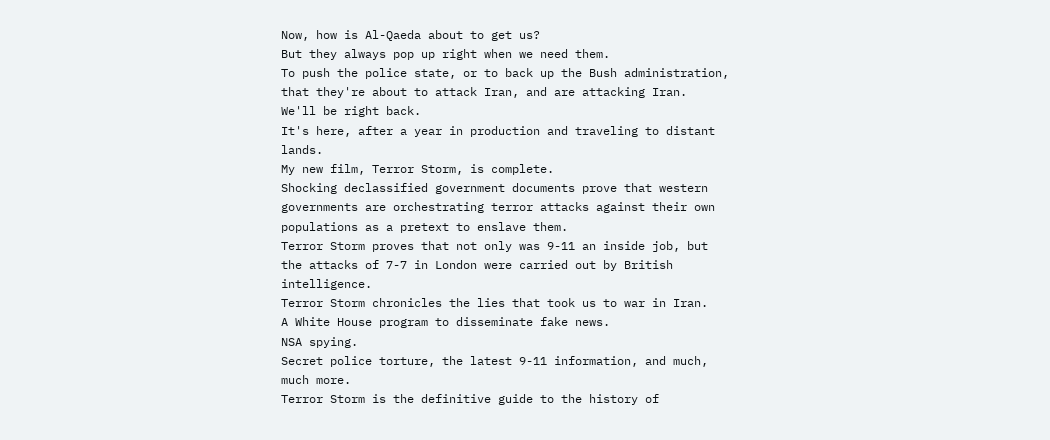Now, how is Al-Qaeda about to get us?
But they always pop up right when we need them.
To push the police state, or to back up the Bush administration, that they're about to attack Iran, and are attacking Iran.
We'll be right back.
It's here, after a year in production and traveling to distant lands.
My new film, Terror Storm, is complete.
Shocking declassified government documents prove that western governments are orchestrating terror attacks against their own populations as a pretext to enslave them.
Terror Storm proves that not only was 9-11 an inside job, but the attacks of 7-7 in London were carried out by British intelligence.
Terror Storm chronicles the lies that took us to war in Iran.
A White House program to disseminate fake news.
NSA spying.
Secret police torture, the latest 9-11 information, and much, much more.
Terror Storm is the definitive guide to the history of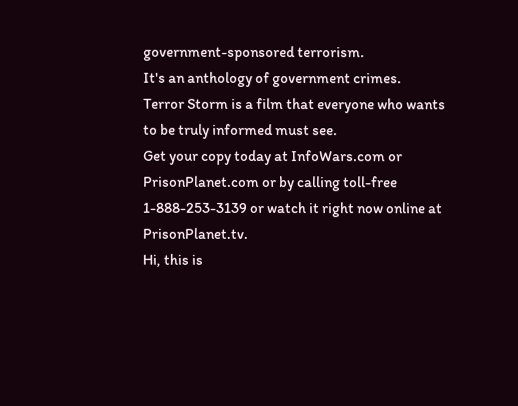government-sponsored terrorism.
It's an anthology of government crimes.
Terror Storm is a film that everyone who wants to be truly informed must see.
Get your copy today at InfoWars.com or PrisonPlanet.com or by calling toll-free 1-888-253-3139 or watch it right now online at PrisonPlanet.tv.
Hi, this is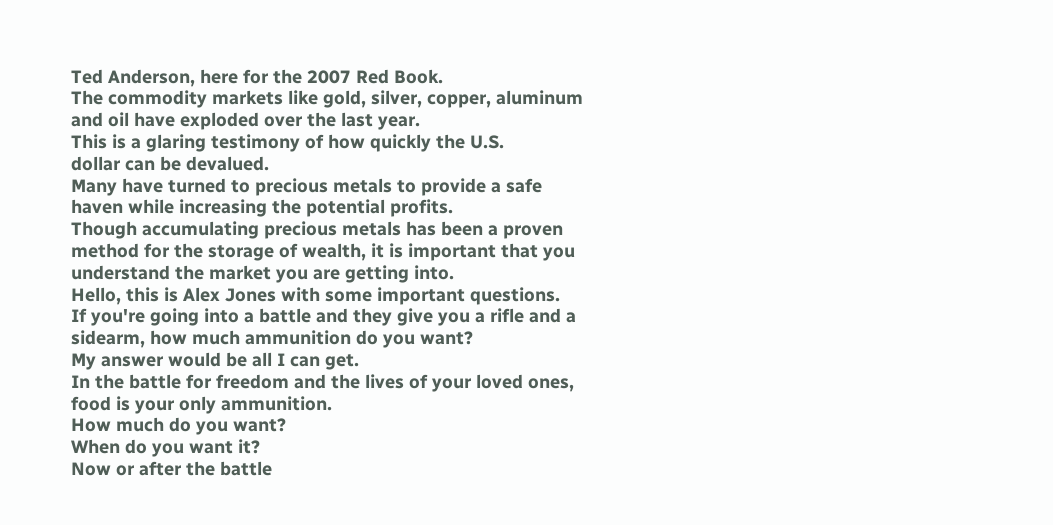Ted Anderson, here for the 2007 Red Book.
The commodity markets like gold, silver, copper, aluminum and oil have exploded over the last year.
This is a glaring testimony of how quickly the U.S.
dollar can be devalued.
Many have turned to precious metals to provide a safe haven while increasing the potential profits.
Though accumulating precious metals has been a proven method for the storage of wealth, it is important that you understand the market you are getting into.
Hello, this is Alex Jones with some important questions.
If you're going into a battle and they give you a rifle and a sidearm, how much ammunition do you want?
My answer would be all I can get.
In the battle for freedom and the lives of your loved ones, food is your only ammunition.
How much do you want?
When do you want it?
Now or after the battle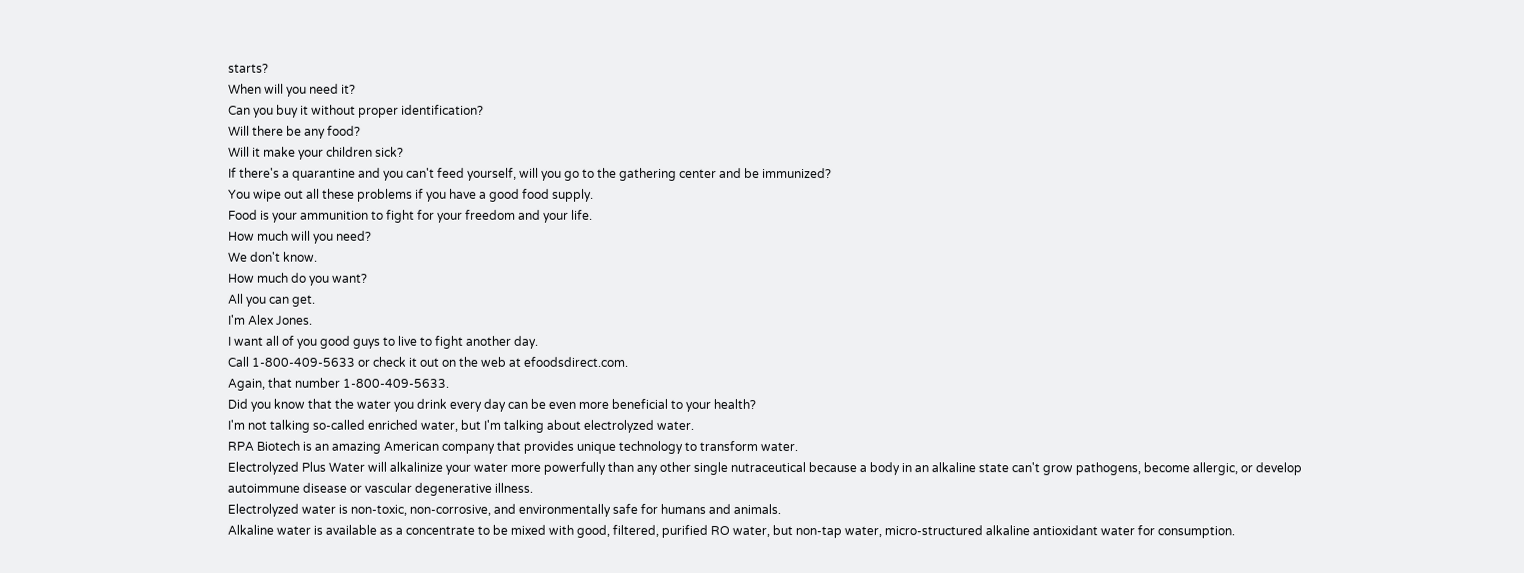starts?
When will you need it?
Can you buy it without proper identification?
Will there be any food?
Will it make your children sick?
If there's a quarantine and you can't feed yourself, will you go to the gathering center and be immunized?
You wipe out all these problems if you have a good food supply.
Food is your ammunition to fight for your freedom and your life.
How much will you need?
We don't know.
How much do you want?
All you can get.
I'm Alex Jones.
I want all of you good guys to live to fight another day.
Call 1-800-409-5633 or check it out on the web at efoodsdirect.com.
Again, that number 1-800-409-5633.
Did you know that the water you drink every day can be even more beneficial to your health?
I'm not talking so-called enriched water, but I'm talking about electrolyzed water.
RPA Biotech is an amazing American company that provides unique technology to transform water.
Electrolyzed Plus Water will alkalinize your water more powerfully than any other single nutraceutical because a body in an alkaline state can't grow pathogens, become allergic, or develop autoimmune disease or vascular degenerative illness.
Electrolyzed water is non-toxic, non-corrosive, and environmentally safe for humans and animals.
Alkaline water is available as a concentrate to be mixed with good, filtered, purified RO water, but non-tap water, micro-structured alkaline antioxidant water for consumption.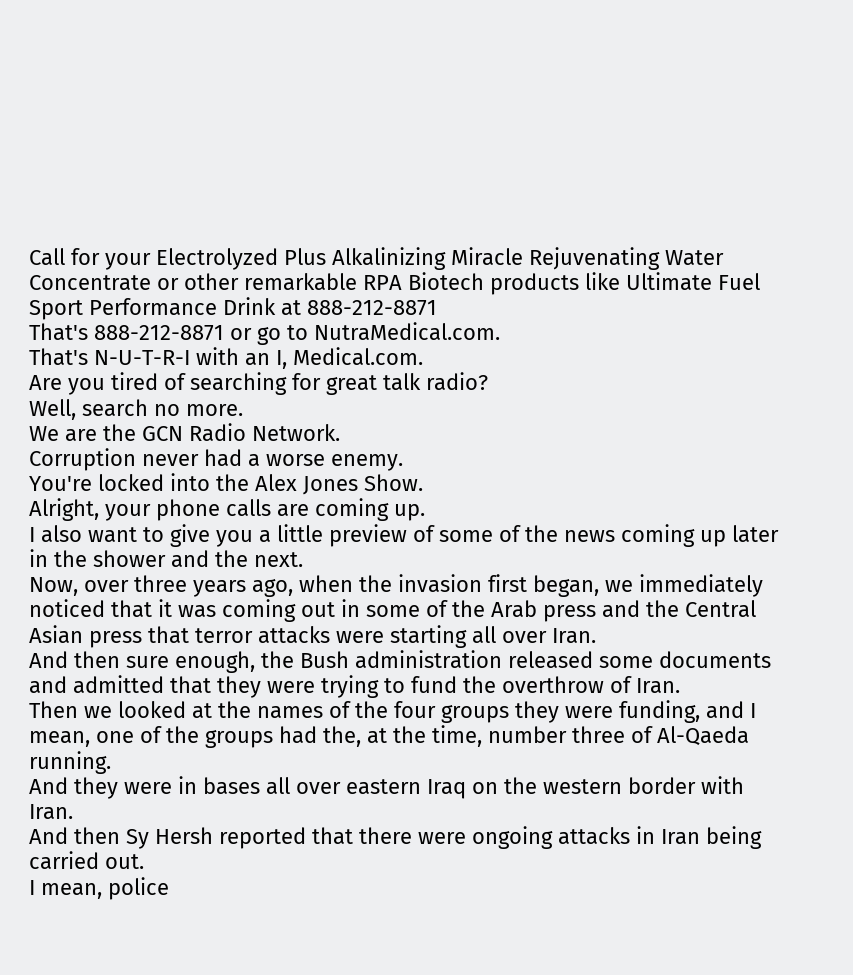Call for your Electrolyzed Plus Alkalinizing Miracle Rejuvenating Water Concentrate or other remarkable RPA Biotech products like Ultimate Fuel Sport Performance Drink at 888-212-8871
That's 888-212-8871 or go to NutraMedical.com.
That's N-U-T-R-I with an I, Medical.com.
Are you tired of searching for great talk radio?
Well, search no more.
We are the GCN Radio Network.
Corruption never had a worse enemy.
You're locked into the Alex Jones Show.
Alright, your phone calls are coming up.
I also want to give you a little preview of some of the news coming up later in the shower and the next.
Now, over three years ago, when the invasion first began, we immediately noticed that it was coming out in some of the Arab press and the Central Asian press that terror attacks were starting all over Iran.
And then sure enough, the Bush administration released some documents and admitted that they were trying to fund the overthrow of Iran.
Then we looked at the names of the four groups they were funding, and I mean, one of the groups had the, at the time, number three of Al-Qaeda running.
And they were in bases all over eastern Iraq on the western border with Iran.
And then Sy Hersh reported that there were ongoing attacks in Iran being carried out.
I mean, police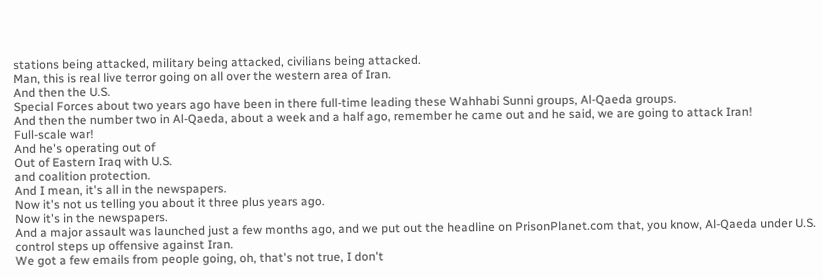stations being attacked, military being attacked, civilians being attacked.
Man, this is real live terror going on all over the western area of Iran.
And then the U.S.
Special Forces about two years ago have been in there full-time leading these Wahhabi Sunni groups, Al-Qaeda groups.
And then the number two in Al-Qaeda, about a week and a half ago, remember he came out and he said, we are going to attack Iran!
Full-scale war!
And he's operating out of
Out of Eastern Iraq with U.S.
and coalition protection.
And I mean, it's all in the newspapers.
Now it's not us telling you about it three plus years ago.
Now it's in the newspapers.
And a major assault was launched just a few months ago, and we put out the headline on PrisonPlanet.com that, you know, Al-Qaeda under U.S.
control steps up offensive against Iran.
We got a few emails from people going, oh, that's not true, I don't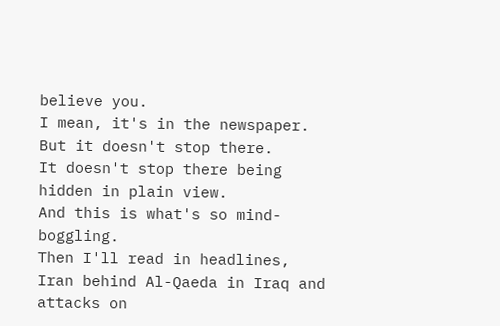believe you.
I mean, it's in the newspaper.
But it doesn't stop there.
It doesn't stop there being hidden in plain view.
And this is what's so mind-boggling.
Then I'll read in headlines, Iran behind Al-Qaeda in Iraq and attacks on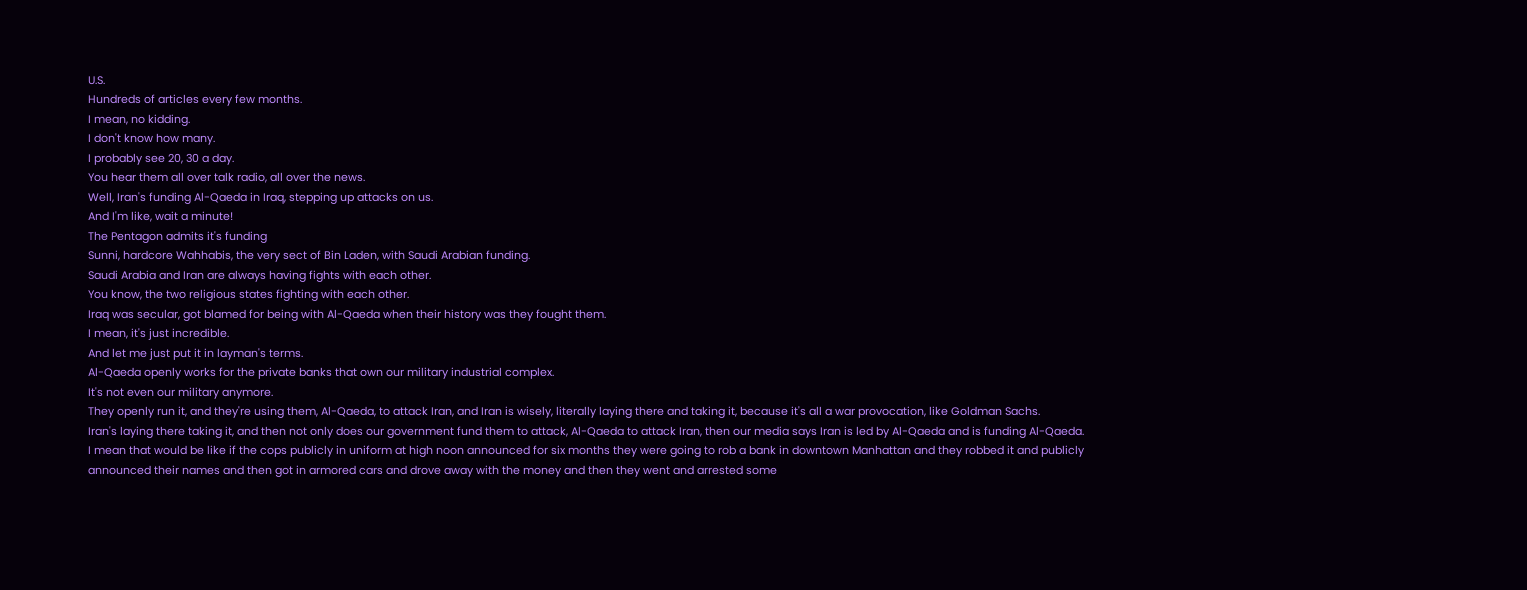U.S.
Hundreds of articles every few months.
I mean, no kidding.
I don't know how many.
I probably see 20, 30 a day.
You hear them all over talk radio, all over the news.
Well, Iran's funding Al-Qaeda in Iraq, stepping up attacks on us.
And I'm like, wait a minute!
The Pentagon admits it's funding
Sunni, hardcore Wahhabis, the very sect of Bin Laden, with Saudi Arabian funding.
Saudi Arabia and Iran are always having fights with each other.
You know, the two religious states fighting with each other.
Iraq was secular, got blamed for being with Al-Qaeda when their history was they fought them.
I mean, it's just incredible.
And let me just put it in layman's terms.
Al-Qaeda openly works for the private banks that own our military industrial complex.
It's not even our military anymore.
They openly run it, and they're using them, Al-Qaeda, to attack Iran, and Iran is wisely, literally laying there and taking it, because it's all a war provocation, like Goldman Sachs.
Iran's laying there taking it, and then not only does our government fund them to attack, Al-Qaeda to attack Iran, then our media says Iran is led by Al-Qaeda and is funding Al-Qaeda.
I mean that would be like if the cops publicly in uniform at high noon announced for six months they were going to rob a bank in downtown Manhattan and they robbed it and publicly announced their names and then got in armored cars and drove away with the money and then they went and arrested some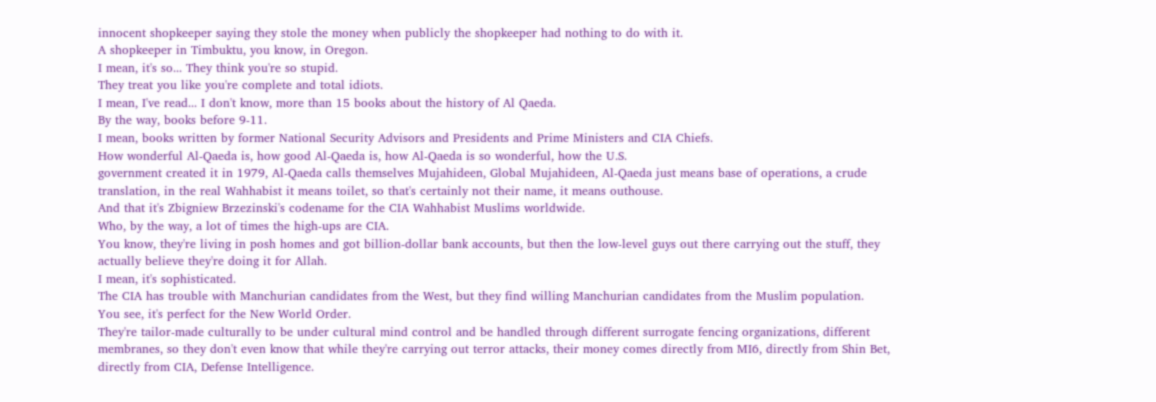innocent shopkeeper saying they stole the money when publicly the shopkeeper had nothing to do with it.
A shopkeeper in Timbuktu, you know, in Oregon.
I mean, it's so... They think you're so stupid.
They treat you like you're complete and total idiots.
I mean, I've read... I don't know, more than 15 books about the history of Al Qaeda.
By the way, books before 9-11.
I mean, books written by former National Security Advisors and Presidents and Prime Ministers and CIA Chiefs.
How wonderful Al-Qaeda is, how good Al-Qaeda is, how Al-Qaeda is so wonderful, how the U.S.
government created it in 1979, Al-Qaeda calls themselves Mujahideen, Global Mujahideen, Al-Qaeda just means base of operations, a crude translation, in the real Wahhabist it means toilet, so that's certainly not their name, it means outhouse.
And that it's Zbigniew Brzezinski's codename for the CIA Wahhabist Muslims worldwide.
Who, by the way, a lot of times the high-ups are CIA.
You know, they're living in posh homes and got billion-dollar bank accounts, but then the low-level guys out there carrying out the stuff, they actually believe they're doing it for Allah.
I mean, it's sophisticated.
The CIA has trouble with Manchurian candidates from the West, but they find willing Manchurian candidates from the Muslim population.
You see, it's perfect for the New World Order.
They're tailor-made culturally to be under cultural mind control and be handled through different surrogate fencing organizations, different membranes, so they don't even know that while they're carrying out terror attacks, their money comes directly from MI6, directly from Shin Bet, directly from CIA, Defense Intelligence.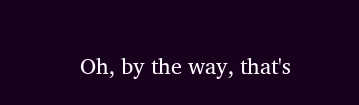Oh, by the way, that's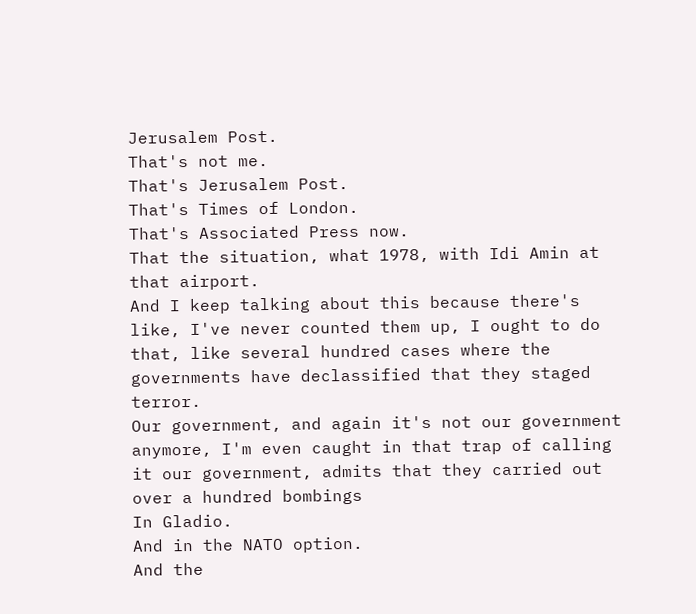Jerusalem Post.
That's not me.
That's Jerusalem Post.
That's Times of London.
That's Associated Press now.
That the situation, what 1978, with Idi Amin at that airport.
And I keep talking about this because there's like, I've never counted them up, I ought to do that, like several hundred cases where the governments have declassified that they staged terror.
Our government, and again it's not our government anymore, I'm even caught in that trap of calling it our government, admits that they carried out over a hundred bombings
In Gladio.
And in the NATO option.
And the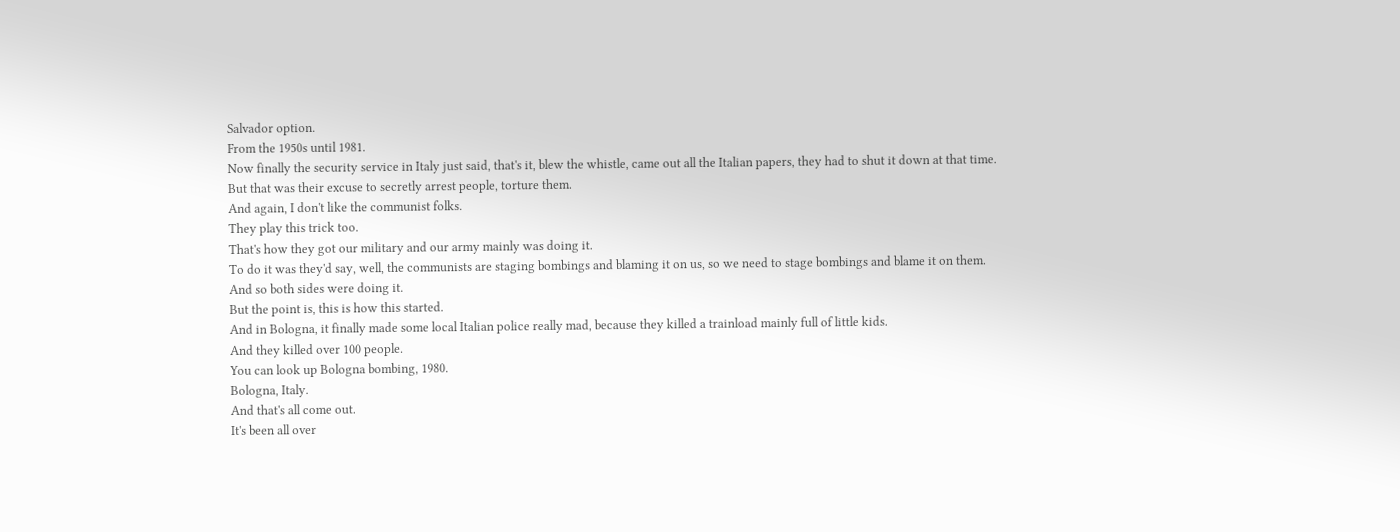Salvador option.
From the 1950s until 1981.
Now finally the security service in Italy just said, that's it, blew the whistle, came out all the Italian papers, they had to shut it down at that time.
But that was their excuse to secretly arrest people, torture them.
And again, I don't like the communist folks.
They play this trick too.
That's how they got our military and our army mainly was doing it.
To do it was they'd say, well, the communists are staging bombings and blaming it on us, so we need to stage bombings and blame it on them.
And so both sides were doing it.
But the point is, this is how this started.
And in Bologna, it finally made some local Italian police really mad, because they killed a trainload mainly full of little kids.
And they killed over 100 people.
You can look up Bologna bombing, 1980.
Bologna, Italy.
And that's all come out.
It's been all over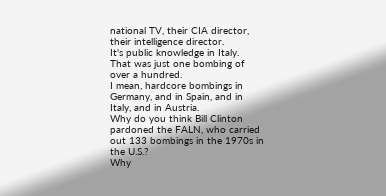national TV, their CIA director, their intelligence director.
It's public knowledge in Italy.
That was just one bombing of over a hundred.
I mean, hardcore bombings in Germany, and in Spain, and in Italy, and in Austria.
Why do you think Bill Clinton pardoned the FALN, who carried out 133 bombings in the 1970s in the U.S.?
Why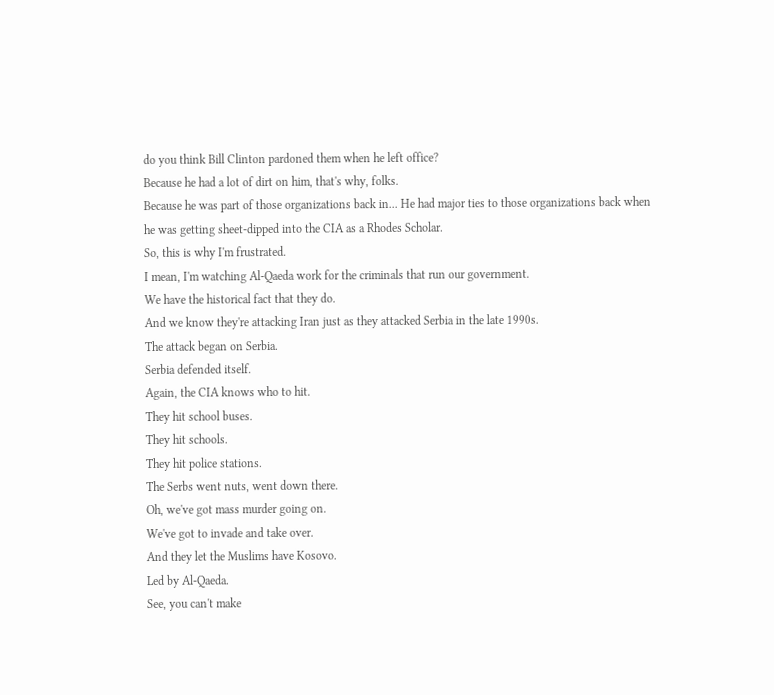do you think Bill Clinton pardoned them when he left office?
Because he had a lot of dirt on him, that's why, folks.
Because he was part of those organizations back in... He had major ties to those organizations back when he was getting sheet-dipped into the CIA as a Rhodes Scholar.
So, this is why I'm frustrated.
I mean, I'm watching Al-Qaeda work for the criminals that run our government.
We have the historical fact that they do.
And we know they're attacking Iran just as they attacked Serbia in the late 1990s.
The attack began on Serbia.
Serbia defended itself.
Again, the CIA knows who to hit.
They hit school buses.
They hit schools.
They hit police stations.
The Serbs went nuts, went down there.
Oh, we've got mass murder going on.
We've got to invade and take over.
And they let the Muslims have Kosovo.
Led by Al-Qaeda.
See, you can't make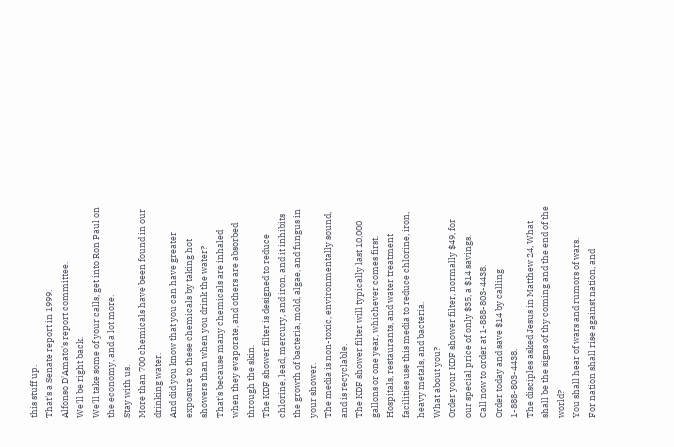this stuff up.
That's a Senate report in 1999.
Alfonso D'Amato's report committee.
We'll be right back.
We'll take some of your calls, get into Ron Paul on the economy, and a lot more.
Stay with us.
More than 700 chemicals have been found in our drinking water.
And did you know that you can have greater exposure to these chemicals by taking hot showers than when you drink the water?
That's because many chemicals are inhaled when they evaporate, and others are absorbed through the skin.
The KDF shower filter is designed to reduce chlorine, lead, mercury, and iron, and it inhibits the growth of bacteria, mold, algae, and fungus in your shower.
The media is non-toxic, environmentally sound, and is recyclable.
The KDF shower filter will typically last 10,000 gallons or one year, whichever comes first.
Hospitals, restaurants, and water treatment facilities use this media to reduce chlorine, iron, heavy metals, and bacteria.
What about you?
Order your KDF shower filter, normally $49, for our special price of only $35, a $14 savings.
Call now to order at 1-888-803-4438.
Order today and save $14 by calling 1-888-803-4438.
The disciples asked Jesus in Matthew 24, What shall be the signs of thy coming and the end of the world?
You shall hear of wars and rumors of wars.
For nation shall rise against nation, and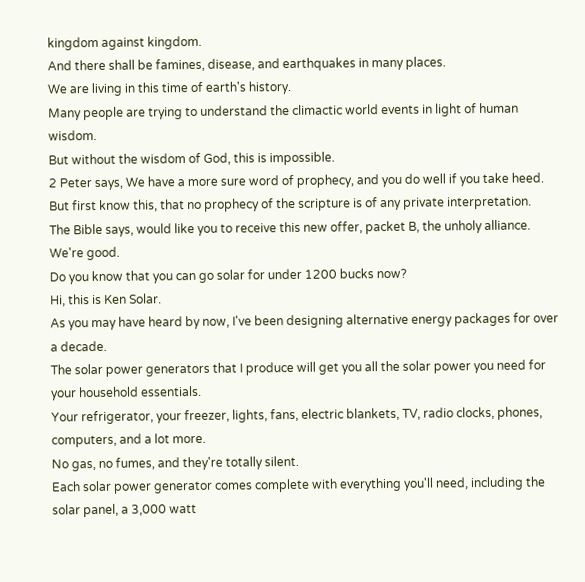kingdom against kingdom.
And there shall be famines, disease, and earthquakes in many places.
We are living in this time of earth's history.
Many people are trying to understand the climactic world events in light of human wisdom.
But without the wisdom of God, this is impossible.
2 Peter says, We have a more sure word of prophecy, and you do well if you take heed.
But first know this, that no prophecy of the scripture is of any private interpretation.
The Bible says, would like you to receive this new offer, packet B, the unholy alliance.
We're good.
Do you know that you can go solar for under 1200 bucks now?
Hi, this is Ken Solar.
As you may have heard by now, I've been designing alternative energy packages for over a decade.
The solar power generators that I produce will get you all the solar power you need for your household essentials.
Your refrigerator, your freezer, lights, fans, electric blankets, TV, radio clocks, phones, computers, and a lot more.
No gas, no fumes, and they're totally silent.
Each solar power generator comes complete with everything you'll need, including the solar panel, a 3,000 watt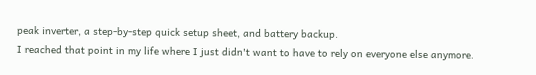peak inverter, a step-by-step quick setup sheet, and battery backup.
I reached that point in my life where I just didn't want to have to rely on everyone else anymore.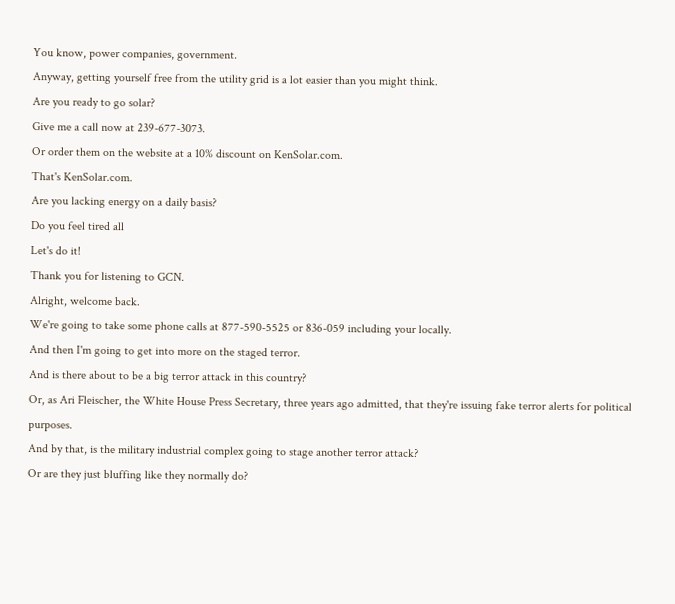You know, power companies, government.
Anyway, getting yourself free from the utility grid is a lot easier than you might think.
Are you ready to go solar?
Give me a call now at 239-677-3073.
Or order them on the website at a 10% discount on KenSolar.com.
That's KenSolar.com.
Are you lacking energy on a daily basis?
Do you feel tired all
Let's do it!
Thank you for listening to GCN.
Alright, welcome back.
We're going to take some phone calls at 877-590-5525 or 836-059 including your locally.
And then I'm going to get into more on the staged terror.
And is there about to be a big terror attack in this country?
Or, as Ari Fleischer, the White House Press Secretary, three years ago admitted, that they're issuing fake terror alerts for political purposes.
And by that, is the military industrial complex going to stage another terror attack?
Or are they just bluffing like they normally do?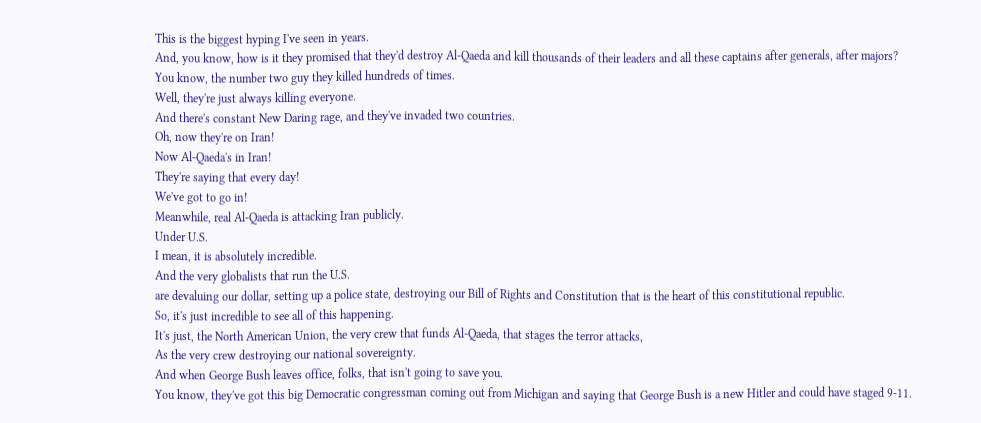This is the biggest hyping I've seen in years.
And, you know, how is it they promised that they'd destroy Al-Qaeda and kill thousands of their leaders and all these captains after generals, after majors?
You know, the number two guy they killed hundreds of times.
Well, they're just always killing everyone.
And there's constant New Daring rage, and they've invaded two countries.
Oh, now they're on Iran!
Now Al-Qaeda's in Iran!
They're saying that every day!
We've got to go in!
Meanwhile, real Al-Qaeda is attacking Iran publicly.
Under U.S.
I mean, it is absolutely incredible.
And the very globalists that run the U.S.
are devaluing our dollar, setting up a police state, destroying our Bill of Rights and Constitution that is the heart of this constitutional republic.
So, it's just incredible to see all of this happening.
It's just, the North American Union, the very crew that funds Al-Qaeda, that stages the terror attacks,
As the very crew destroying our national sovereignty.
And when George Bush leaves office, folks, that isn't going to save you.
You know, they've got this big Democratic congressman coming out from Michigan and saying that George Bush is a new Hitler and could have staged 9-11.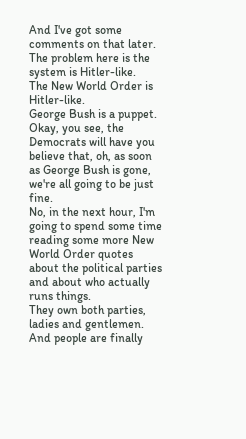And I've got some comments on that later.
The problem here is the system is Hitler-like.
The New World Order is Hitler-like.
George Bush is a puppet.
Okay, you see, the Democrats will have you believe that, oh, as soon as George Bush is gone, we're all going to be just fine.
No, in the next hour, I'm going to spend some time reading some more New World Order quotes about the political parties and about who actually runs things.
They own both parties, ladies and gentlemen.
And people are finally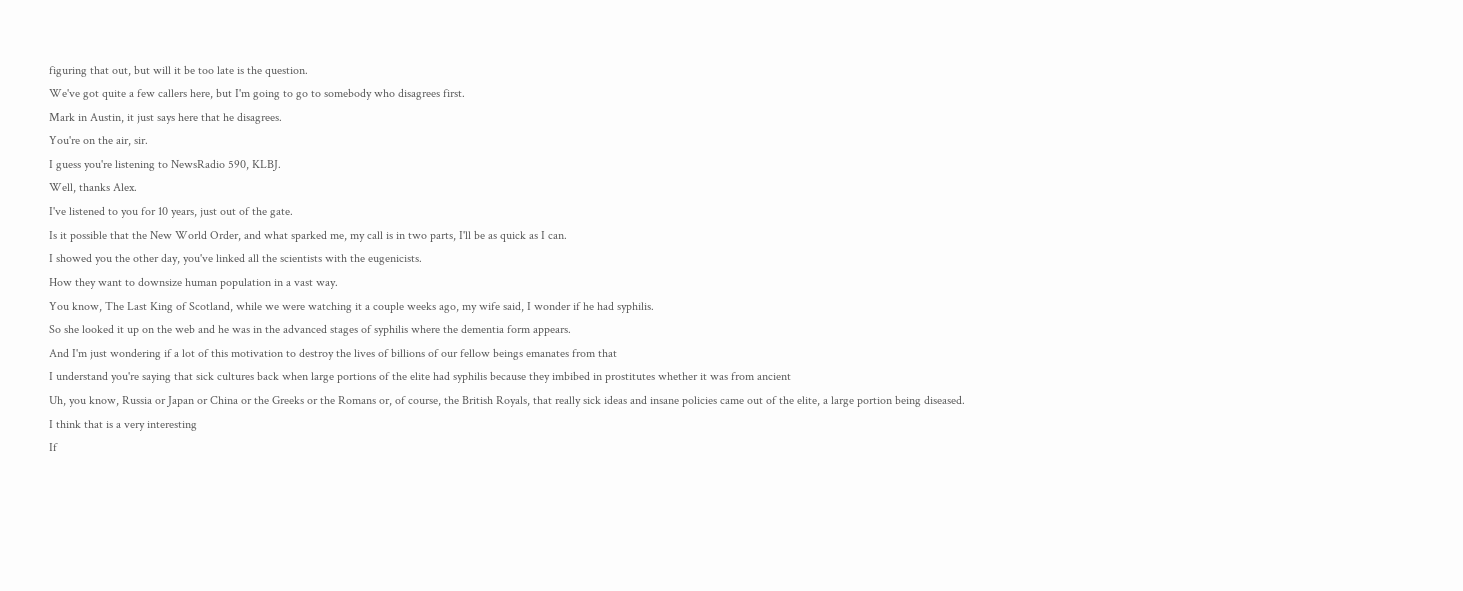figuring that out, but will it be too late is the question.
We've got quite a few callers here, but I'm going to go to somebody who disagrees first.
Mark in Austin, it just says here that he disagrees.
You're on the air, sir.
I guess you're listening to NewsRadio 590, KLBJ.
Well, thanks Alex.
I've listened to you for 10 years, just out of the gate.
Is it possible that the New World Order, and what sparked me, my call is in two parts, I'll be as quick as I can.
I showed you the other day, you've linked all the scientists with the eugenicists.
How they want to downsize human population in a vast way.
You know, The Last King of Scotland, while we were watching it a couple weeks ago, my wife said, I wonder if he had syphilis.
So she looked it up on the web and he was in the advanced stages of syphilis where the dementia form appears.
And I'm just wondering if a lot of this motivation to destroy the lives of billions of our fellow beings emanates from that
I understand you're saying that sick cultures back when large portions of the elite had syphilis because they imbibed in prostitutes whether it was from ancient
Uh, you know, Russia or Japan or China or the Greeks or the Romans or, of course, the British Royals, that really sick ideas and insane policies came out of the elite, a large portion being diseased.
I think that is a very interesting
If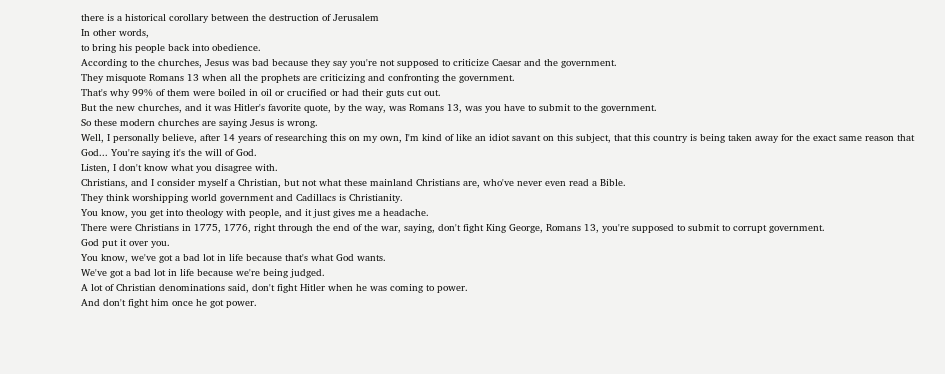there is a historical corollary between the destruction of Jerusalem
In other words,
to bring his people back into obedience.
According to the churches, Jesus was bad because they say you're not supposed to criticize Caesar and the government.
They misquote Romans 13 when all the prophets are criticizing and confronting the government.
That's why 99% of them were boiled in oil or crucified or had their guts cut out.
But the new churches, and it was Hitler's favorite quote, by the way, was Romans 13, was you have to submit to the government.
So these modern churches are saying Jesus is wrong.
Well, I personally believe, after 14 years of researching this on my own, I'm kind of like an idiot savant on this subject, that this country is being taken away for the exact same reason that God... You're saying it's the will of God.
Listen, I don't know what you disagree with.
Christians, and I consider myself a Christian, but not what these mainland Christians are, who've never even read a Bible.
They think worshipping world government and Cadillacs is Christianity.
You know, you get into theology with people, and it just gives me a headache.
There were Christians in 1775, 1776, right through the end of the war, saying, don't fight King George, Romans 13, you're supposed to submit to corrupt government.
God put it over you.
You know, we've got a bad lot in life because that's what God wants.
We've got a bad lot in life because we're being judged.
A lot of Christian denominations said, don't fight Hitler when he was coming to power.
And don't fight him once he got power.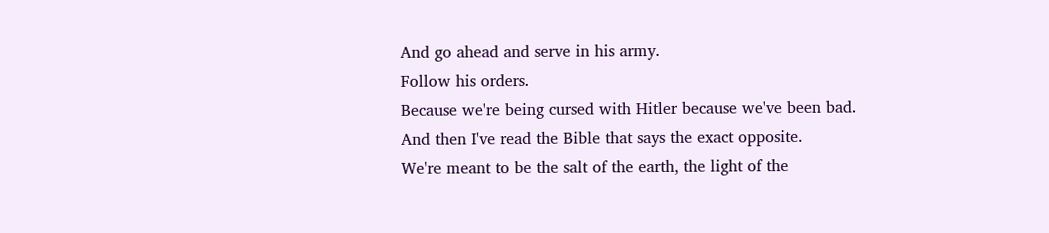And go ahead and serve in his army.
Follow his orders.
Because we're being cursed with Hitler because we've been bad.
And then I've read the Bible that says the exact opposite.
We're meant to be the salt of the earth, the light of the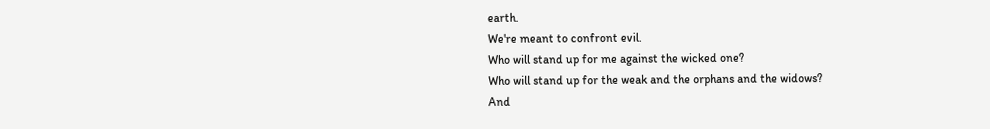earth.
We're meant to confront evil.
Who will stand up for me against the wicked one?
Who will stand up for the weak and the orphans and the widows?
And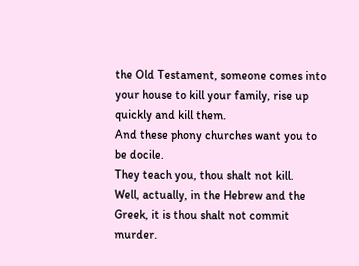the Old Testament, someone comes into your house to kill your family, rise up quickly and kill them.
And these phony churches want you to be docile.
They teach you, thou shalt not kill.
Well, actually, in the Hebrew and the Greek, it is thou shalt not commit murder.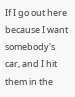If I go out here because I want somebody's car, and I hit them in the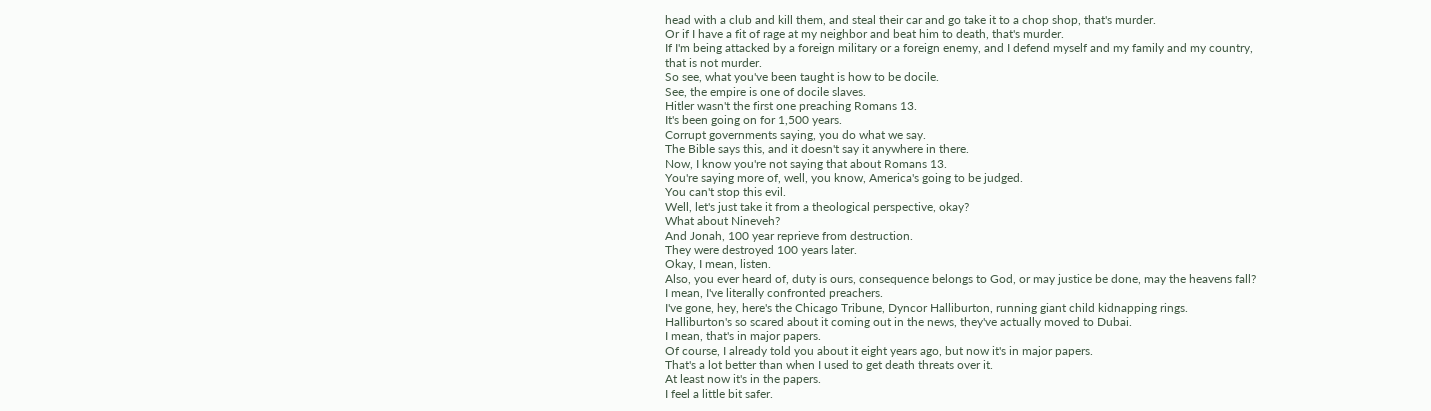head with a club and kill them, and steal their car and go take it to a chop shop, that's murder.
Or if I have a fit of rage at my neighbor and beat him to death, that's murder.
If I'm being attacked by a foreign military or a foreign enemy, and I defend myself and my family and my country, that is not murder.
So see, what you've been taught is how to be docile.
See, the empire is one of docile slaves.
Hitler wasn't the first one preaching Romans 13.
It's been going on for 1,500 years.
Corrupt governments saying, you do what we say.
The Bible says this, and it doesn't say it anywhere in there.
Now, I know you're not saying that about Romans 13.
You're saying more of, well, you know, America's going to be judged.
You can't stop this evil.
Well, let's just take it from a theological perspective, okay?
What about Nineveh?
And Jonah, 100 year reprieve from destruction.
They were destroyed 100 years later.
Okay, I mean, listen.
Also, you ever heard of, duty is ours, consequence belongs to God, or may justice be done, may the heavens fall?
I mean, I've literally confronted preachers.
I've gone, hey, here's the Chicago Tribune, Dyncor Halliburton, running giant child kidnapping rings.
Halliburton's so scared about it coming out in the news, they've actually moved to Dubai.
I mean, that's in major papers.
Of course, I already told you about it eight years ago, but now it's in major papers.
That's a lot better than when I used to get death threats over it.
At least now it's in the papers.
I feel a little bit safer.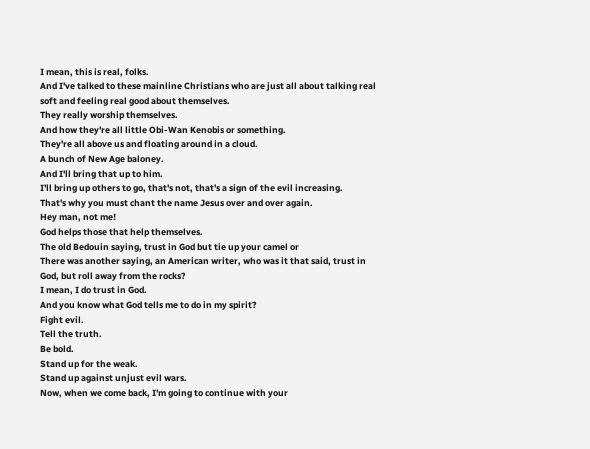I mean, this is real, folks.
And I've talked to these mainline Christians who are just all about talking real soft and feeling real good about themselves.
They really worship themselves.
And how they're all little Obi-Wan Kenobis or something.
They're all above us and floating around in a cloud.
A bunch of New Age baloney.
And I'll bring that up to him.
I'll bring up others to go, that's not, that's a sign of the evil increasing.
That's why you must chant the name Jesus over and over again.
Hey man, not me!
God helps those that help themselves.
The old Bedouin saying, trust in God but tie up your camel or
There was another saying, an American writer, who was it that said, trust in God, but roll away from the rocks?
I mean, I do trust in God.
And you know what God tells me to do in my spirit?
Fight evil.
Tell the truth.
Be bold.
Stand up for the weak.
Stand up against unjust evil wars.
Now, when we come back, I'm going to continue with your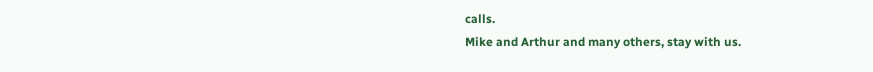calls.
Mike and Arthur and many others, stay with us.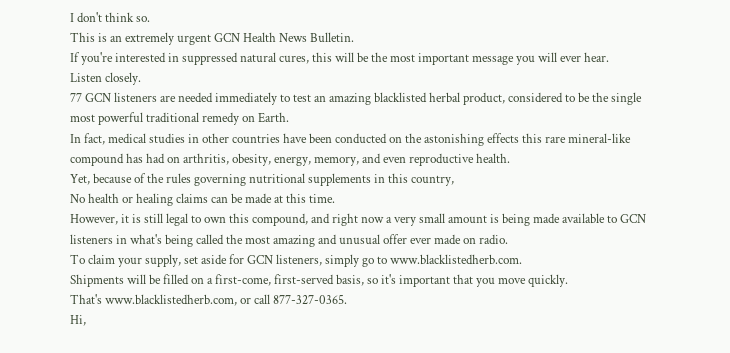I don't think so.
This is an extremely urgent GCN Health News Bulletin.
If you're interested in suppressed natural cures, this will be the most important message you will ever hear.
Listen closely.
77 GCN listeners are needed immediately to test an amazing blacklisted herbal product, considered to be the single most powerful traditional remedy on Earth.
In fact, medical studies in other countries have been conducted on the astonishing effects this rare mineral-like compound has had on arthritis, obesity, energy, memory, and even reproductive health.
Yet, because of the rules governing nutritional supplements in this country,
No health or healing claims can be made at this time.
However, it is still legal to own this compound, and right now a very small amount is being made available to GCN listeners in what's being called the most amazing and unusual offer ever made on radio.
To claim your supply, set aside for GCN listeners, simply go to www.blacklistedherb.com.
Shipments will be filled on a first-come, first-served basis, so it's important that you move quickly.
That's www.blacklistedherb.com, or call 877-327-0365.
Hi,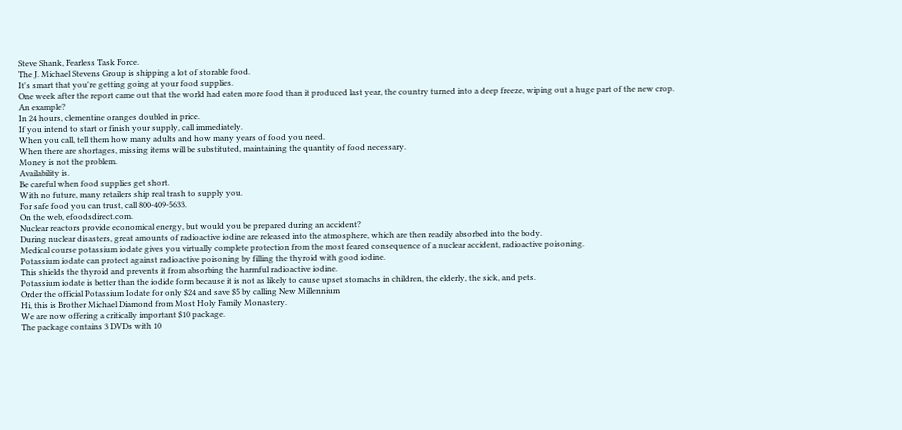Steve Shank, Fearless Task Force.
The J. Michael Stevens Group is shipping a lot of storable food.
It's smart that you're getting going at your food supplies.
One week after the report came out that the world had eaten more food than it produced last year, the country turned into a deep freeze, wiping out a huge part of the new crop.
An example?
In 24 hours, clementine oranges doubled in price.
If you intend to start or finish your supply, call immediately.
When you call, tell them how many adults and how many years of food you need.
When there are shortages, missing items will be substituted, maintaining the quantity of food necessary.
Money is not the problem.
Availability is.
Be careful when food supplies get short.
With no future, many retailers ship real trash to supply you.
For safe food you can trust, call 800-409-5633.
On the web, efoodsdirect.com.
Nuclear reactors provide economical energy, but would you be prepared during an accident?
During nuclear disasters, great amounts of radioactive iodine are released into the atmosphere, which are then readily absorbed into the body.
Medical course potassium iodate gives you virtually complete protection from the most feared consequence of a nuclear accident, radioactive poisoning.
Potassium iodate can protect against radioactive poisoning by filling the thyroid with good iodine.
This shields the thyroid and prevents it from absorbing the harmful radioactive iodine.
Potassium iodate is better than the iodide form because it is not as likely to cause upset stomachs in children, the elderly, the sick, and pets.
Order the official Potassium Iodate for only $24 and save $5 by calling New Millennium
Hi, this is Brother Michael Diamond from Most Holy Family Monastery.
We are now offering a critically important $10 package.
The package contains 3 DVDs with 10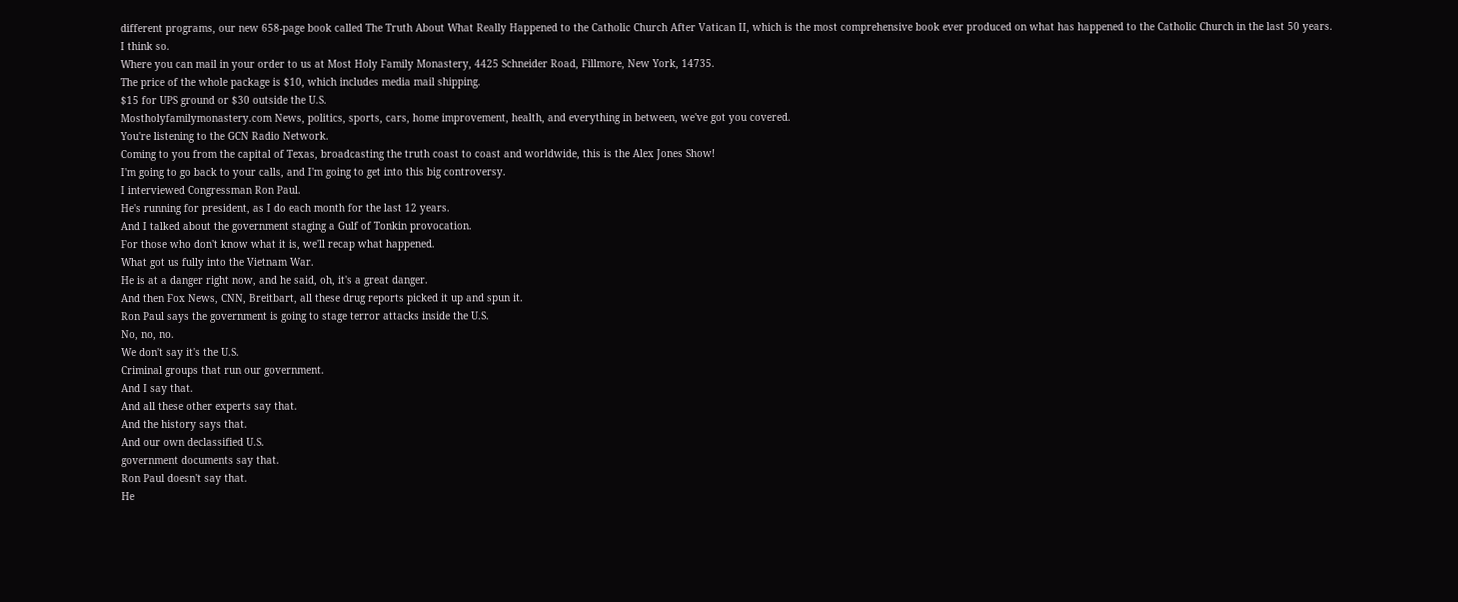different programs, our new 658-page book called The Truth About What Really Happened to the Catholic Church After Vatican II, which is the most comprehensive book ever produced on what has happened to the Catholic Church in the last 50 years.
I think so.
Where you can mail in your order to us at Most Holy Family Monastery, 4425 Schneider Road, Fillmore, New York, 14735.
The price of the whole package is $10, which includes media mail shipping.
$15 for UPS ground or $30 outside the U.S.
Mostholyfamilymonastery.com News, politics, sports, cars, home improvement, health, and everything in between, we've got you covered.
You're listening to the GCN Radio Network.
Coming to you from the capital of Texas, broadcasting the truth coast to coast and worldwide, this is the Alex Jones Show!
I'm going to go back to your calls, and I'm going to get into this big controversy.
I interviewed Congressman Ron Paul.
He's running for president, as I do each month for the last 12 years.
And I talked about the government staging a Gulf of Tonkin provocation.
For those who don't know what it is, we'll recap what happened.
What got us fully into the Vietnam War.
He is at a danger right now, and he said, oh, it's a great danger.
And then Fox News, CNN, Breitbart, all these drug reports picked it up and spun it.
Ron Paul says the government is going to stage terror attacks inside the U.S.
No, no, no.
We don't say it's the U.S.
Criminal groups that run our government.
And I say that.
And all these other experts say that.
And the history says that.
And our own declassified U.S.
government documents say that.
Ron Paul doesn't say that.
He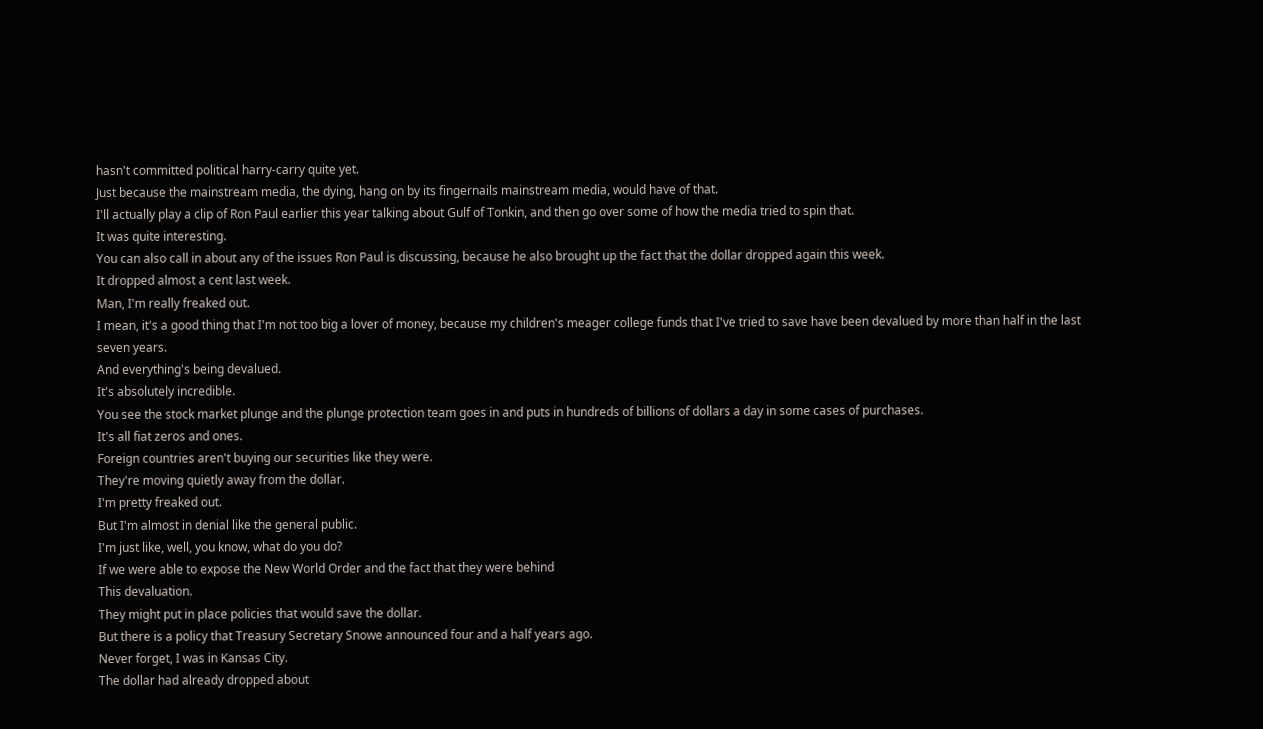hasn't committed political harry-carry quite yet.
Just because the mainstream media, the dying, hang on by its fingernails mainstream media, would have of that.
I'll actually play a clip of Ron Paul earlier this year talking about Gulf of Tonkin, and then go over some of how the media tried to spin that.
It was quite interesting.
You can also call in about any of the issues Ron Paul is discussing, because he also brought up the fact that the dollar dropped again this week.
It dropped almost a cent last week.
Man, I'm really freaked out.
I mean, it's a good thing that I'm not too big a lover of money, because my children's meager college funds that I've tried to save have been devalued by more than half in the last seven years.
And everything's being devalued.
It's absolutely incredible.
You see the stock market plunge and the plunge protection team goes in and puts in hundreds of billions of dollars a day in some cases of purchases.
It's all fiat zeros and ones.
Foreign countries aren't buying our securities like they were.
They're moving quietly away from the dollar.
I'm pretty freaked out.
But I'm almost in denial like the general public.
I'm just like, well, you know, what do you do?
If we were able to expose the New World Order and the fact that they were behind
This devaluation.
They might put in place policies that would save the dollar.
But there is a policy that Treasury Secretary Snowe announced four and a half years ago.
Never forget, I was in Kansas City.
The dollar had already dropped about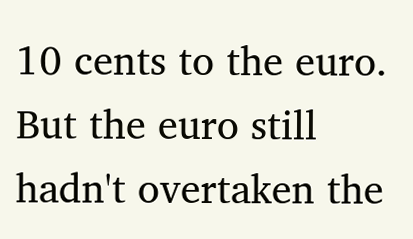10 cents to the euro.
But the euro still hadn't overtaken the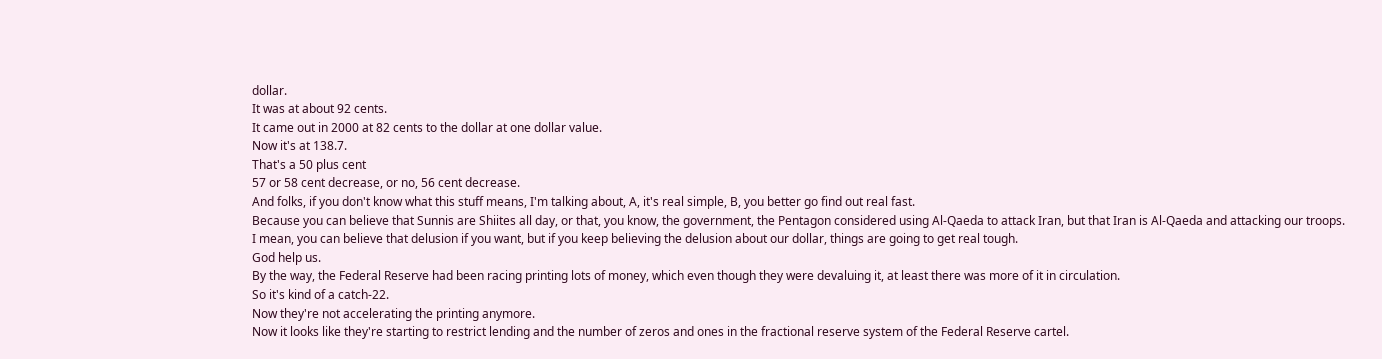dollar.
It was at about 92 cents.
It came out in 2000 at 82 cents to the dollar at one dollar value.
Now it's at 138.7.
That's a 50 plus cent
57 or 58 cent decrease, or no, 56 cent decrease.
And folks, if you don't know what this stuff means, I'm talking about, A, it's real simple, B, you better go find out real fast.
Because you can believe that Sunnis are Shiites all day, or that, you know, the government, the Pentagon considered using Al-Qaeda to attack Iran, but that Iran is Al-Qaeda and attacking our troops.
I mean, you can believe that delusion if you want, but if you keep believing the delusion about our dollar, things are going to get real tough.
God help us.
By the way, the Federal Reserve had been racing printing lots of money, which even though they were devaluing it, at least there was more of it in circulation.
So it's kind of a catch-22.
Now they're not accelerating the printing anymore.
Now it looks like they're starting to restrict lending and the number of zeros and ones in the fractional reserve system of the Federal Reserve cartel.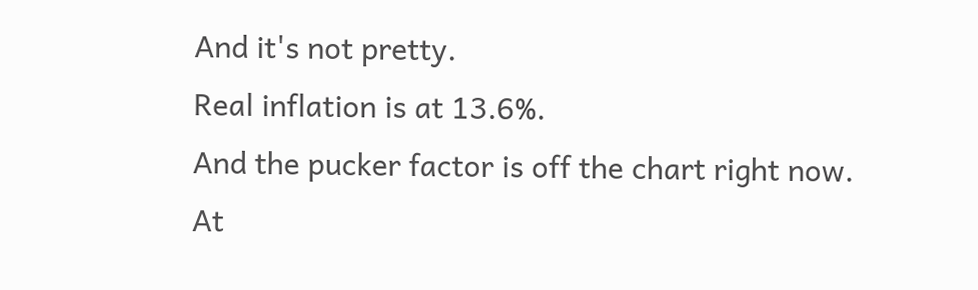And it's not pretty.
Real inflation is at 13.6%.
And the pucker factor is off the chart right now.
At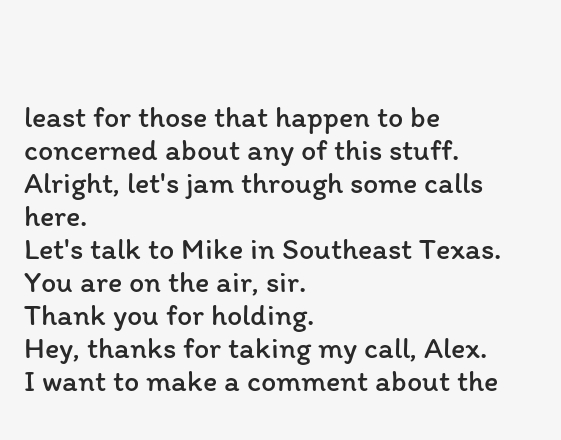least for those that happen to be concerned about any of this stuff.
Alright, let's jam through some calls here.
Let's talk to Mike in Southeast Texas.
You are on the air, sir.
Thank you for holding.
Hey, thanks for taking my call, Alex.
I want to make a comment about the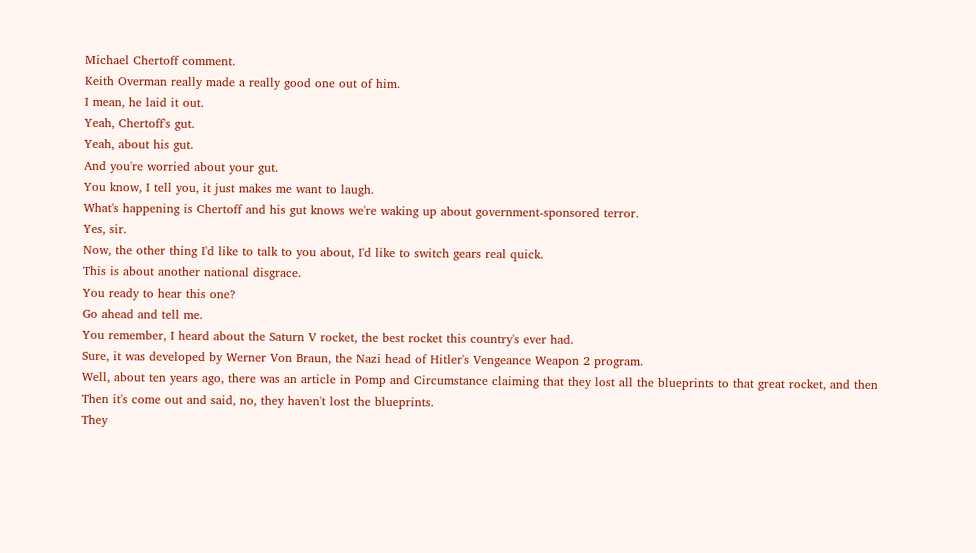Michael Chertoff comment.
Keith Overman really made a really good one out of him.
I mean, he laid it out.
Yeah, Chertoff's gut.
Yeah, about his gut.
And you're worried about your gut.
You know, I tell you, it just makes me want to laugh.
What's happening is Chertoff and his gut knows we're waking up about government-sponsored terror.
Yes, sir.
Now, the other thing I'd like to talk to you about, I'd like to switch gears real quick.
This is about another national disgrace.
You ready to hear this one?
Go ahead and tell me.
You remember, I heard about the Saturn V rocket, the best rocket this country's ever had.
Sure, it was developed by Werner Von Braun, the Nazi head of Hitler's Vengeance Weapon 2 program.
Well, about ten years ago, there was an article in Pomp and Circumstance claiming that they lost all the blueprints to that great rocket, and then
Then it's come out and said, no, they haven't lost the blueprints.
They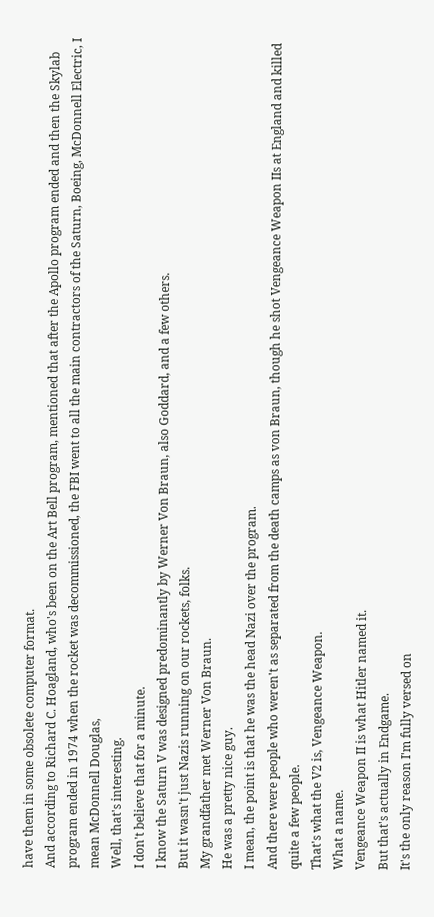have them in some obsolete computer format.
And according to Richard C. Hoagland, who's been on the Art Bell program, mentioned that after the Apollo program ended and then the Skylab program ended in 1974 when the rocket was decommissioned, the FBI went to all the main contractors of the Saturn, Boeing, McDonnell Electric, I mean McDonnell Douglas,
Well, that's interesting.
I don't believe that for a minute.
I know the Saturn V was designed predominantly by Werner Von Braun, also Goddard, and a few others.
But it wasn't just Nazis running on our rockets, folks.
My grandfather met Werner Von Braun.
He was a pretty nice guy.
I mean, the point is that he was the head Nazi over the program.
And there were people who weren't as separated from the death camps as von Braun, though he shot Vengeance Weapon IIs at England and killed quite a few people.
That's what the V2 is, Vengeance Weapon.
What a name.
Vengeance Weapon II is what Hitler named it.
But that's actually in Endgame.
It's the only reason I'm fully versed on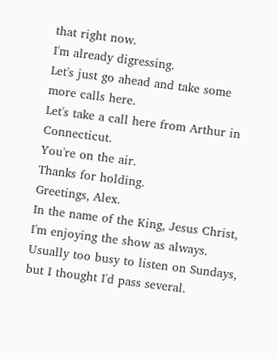that right now.
I'm already digressing.
Let's just go ahead and take some more calls here.
Let's take a call here from Arthur in Connecticut.
You're on the air.
Thanks for holding.
Greetings, Alex.
In the name of the King, Jesus Christ, I'm enjoying the show as always.
Usually too busy to listen on Sundays, but I thought I'd pass several.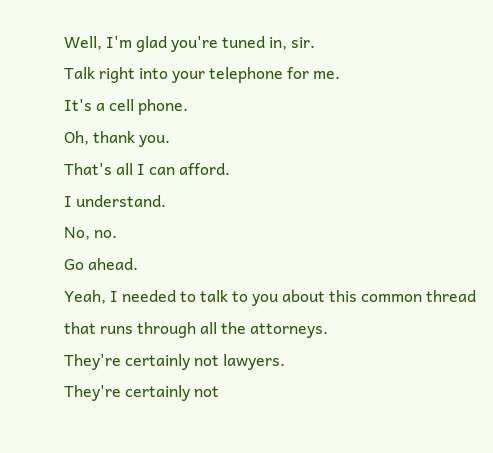Well, I'm glad you're tuned in, sir.
Talk right into your telephone for me.
It's a cell phone.
Oh, thank you.
That's all I can afford.
I understand.
No, no.
Go ahead.
Yeah, I needed to talk to you about this common thread that runs through all the attorneys.
They're certainly not lawyers.
They're certainly not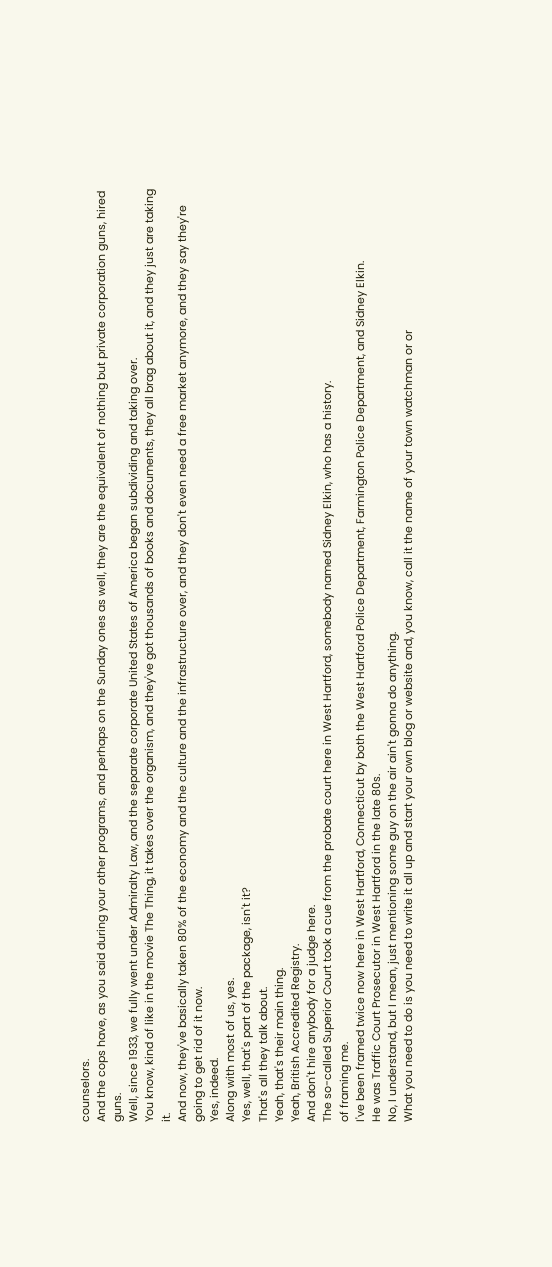counselors.
And the cops have, as you said during your other programs, and perhaps on the Sunday ones as well, they are the equivalent of nothing but private corporation guns, hired guns.
Well, since 1933, we fully went under Admiralty Law, and the separate corporate United States of America began subdividing and taking over.
You know, kind of like in the movie The Thing, it takes over the organism, and they've got thousands of books and documents, they all brag about it, and they just are taking it.
And now, they've basically taken 80% of the economy and the culture and the infrastructure over, and they don't even need a free market anymore, and they say they're going to get rid of it now.
Yes, indeed.
Along with most of us, yes.
Yes, well, that's part of the package, isn't it?
That's all they talk about.
Yeah, that's their main thing.
Yeah, British Accredited Registry.
And don't hire anybody for a judge here.
The so-called Superior Court took a cue from the probate court here in West Hartford, somebody named Sidney Elkin, who has a history.
of framing me.
I've been framed twice now here in West Hartford, Connecticut by both the West Hartford Police Department, Farmington Police Department, and Sidney Elkin.
He was Traffic Court Prosecutor in West Hartford in the late 80s.
No, I understand, but I mean, just mentioning some guy on the air ain't gonna do anything.
What you need to do is you need to write it all up and start your own blog or website and, you know, call it the name of your town watchman or or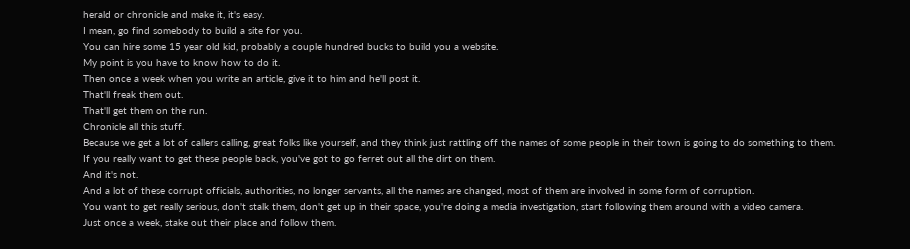herald or chronicle and make it, it's easy.
I mean, go find somebody to build a site for you.
You can hire some 15 year old kid, probably a couple hundred bucks to build you a website.
My point is you have to know how to do it.
Then once a week when you write an article, give it to him and he'll post it.
That'll freak them out.
That'll get them on the run.
Chronicle all this stuff.
Because we get a lot of callers calling, great folks like yourself, and they think just rattling off the names of some people in their town is going to do something to them.
If you really want to get these people back, you've got to go ferret out all the dirt on them.
And it's not.
And a lot of these corrupt officials, authorities, no longer servants, all the names are changed, most of them are involved in some form of corruption.
You want to get really serious, don't stalk them, don't get up in their space, you're doing a media investigation, start following them around with a video camera.
Just once a week, stake out their place and follow them.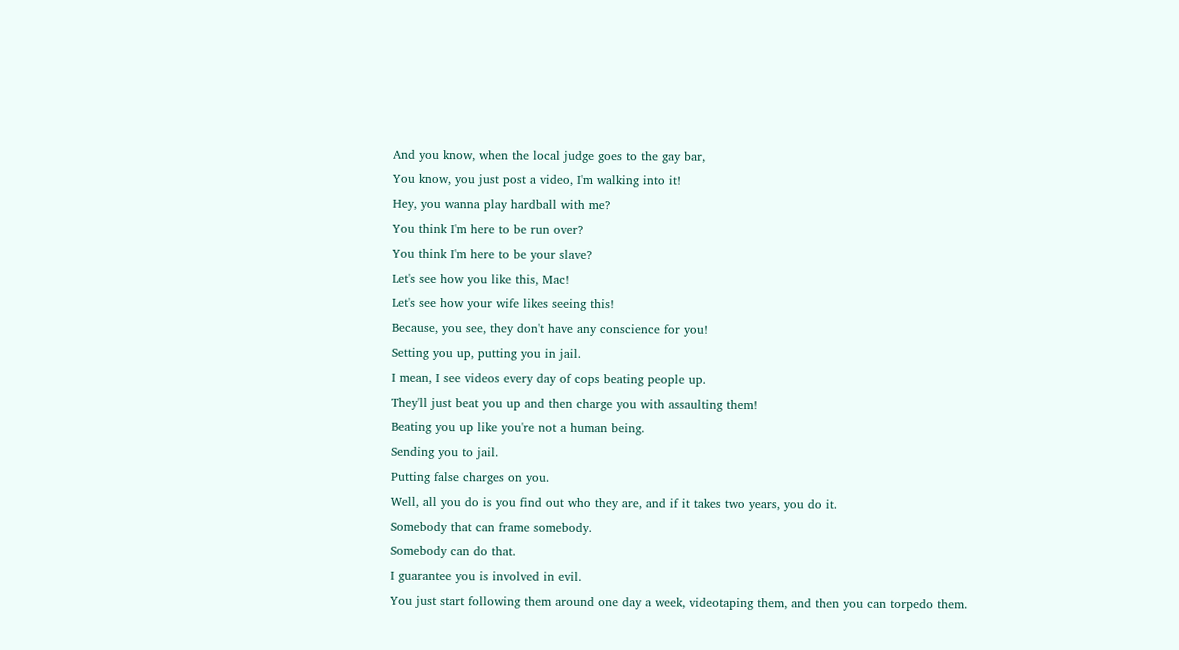And you know, when the local judge goes to the gay bar,
You know, you just post a video, I'm walking into it!
Hey, you wanna play hardball with me?
You think I'm here to be run over?
You think I'm here to be your slave?
Let's see how you like this, Mac!
Let's see how your wife likes seeing this!
Because, you see, they don't have any conscience for you!
Setting you up, putting you in jail.
I mean, I see videos every day of cops beating people up.
They'll just beat you up and then charge you with assaulting them!
Beating you up like you're not a human being.
Sending you to jail.
Putting false charges on you.
Well, all you do is you find out who they are, and if it takes two years, you do it.
Somebody that can frame somebody.
Somebody can do that.
I guarantee you is involved in evil.
You just start following them around one day a week, videotaping them, and then you can torpedo them.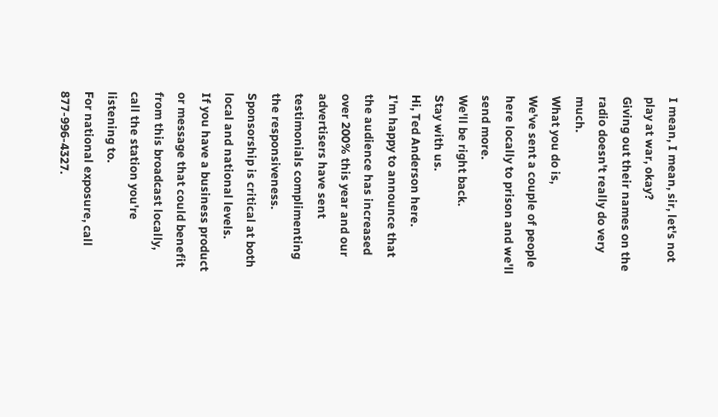I mean, I mean, sir, let's not play at war, okay?
Giving out their names on the radio doesn't really do very much.
What you do is,
We've sent a couple of people here locally to prison and we'll send more.
We'll be right back.
Stay with us.
Hi, Ted Anderson here.
I'm happy to announce that the audience has increased over 200% this year and our advertisers have sent testimonials complimenting the responsiveness.
Sponsorship is critical at both local and national levels.
If you have a business product or message that could benefit from this broadcast locally, call the station you're listening to.
For national exposure, call 877-996-4327.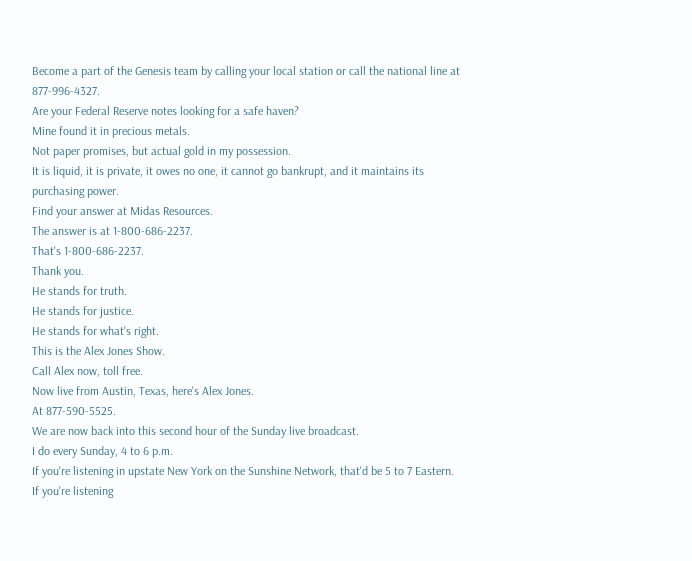Become a part of the Genesis team by calling your local station or call the national line at 877-996-4327.
Are your Federal Reserve notes looking for a safe haven?
Mine found it in precious metals.
Not paper promises, but actual gold in my possession.
It is liquid, it is private, it owes no one, it cannot go bankrupt, and it maintains its purchasing power.
Find your answer at Midas Resources.
The answer is at 1-800-686-2237.
That's 1-800-686-2237.
Thank you.
He stands for truth.
He stands for justice.
He stands for what's right.
This is the Alex Jones Show.
Call Alex now, toll free.
Now live from Austin, Texas, here's Alex Jones.
At 877-590-5525.
We are now back into this second hour of the Sunday live broadcast.
I do every Sunday, 4 to 6 p.m.
If you're listening in upstate New York on the Sunshine Network, that'd be 5 to 7 Eastern.
If you're listening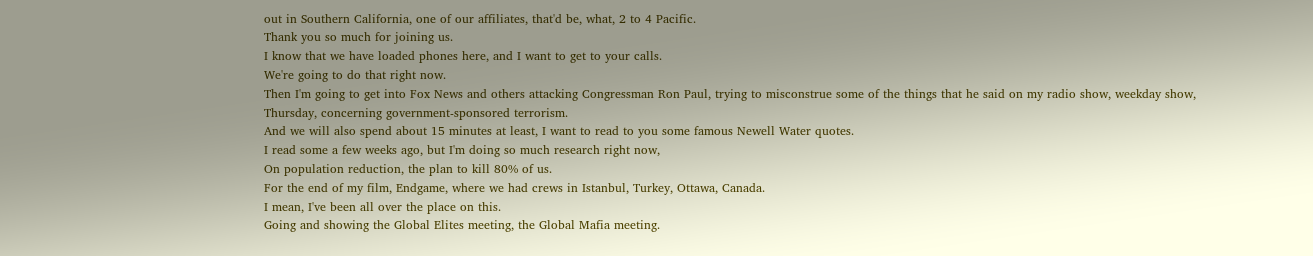out in Southern California, one of our affiliates, that'd be, what, 2 to 4 Pacific.
Thank you so much for joining us.
I know that we have loaded phones here, and I want to get to your calls.
We're going to do that right now.
Then I'm going to get into Fox News and others attacking Congressman Ron Paul, trying to misconstrue some of the things that he said on my radio show, weekday show, Thursday, concerning government-sponsored terrorism.
And we will also spend about 15 minutes at least, I want to read to you some famous Newell Water quotes.
I read some a few weeks ago, but I'm doing so much research right now,
On population reduction, the plan to kill 80% of us.
For the end of my film, Endgame, where we had crews in Istanbul, Turkey, Ottawa, Canada.
I mean, I've been all over the place on this.
Going and showing the Global Elites meeting, the Global Mafia meeting.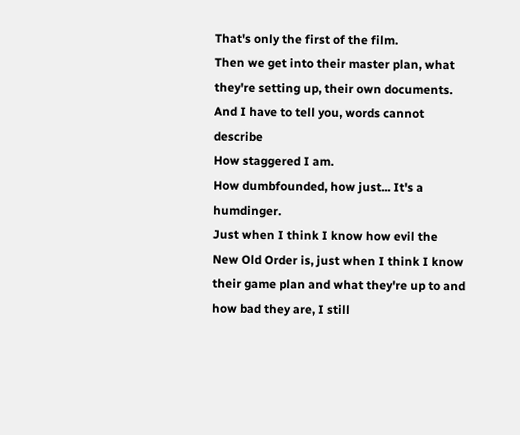That's only the first of the film.
Then we get into their master plan, what they're setting up, their own documents.
And I have to tell you, words cannot describe
How staggered I am.
How dumbfounded, how just... It's a humdinger.
Just when I think I know how evil the New Old Order is, just when I think I know their game plan and what they're up to and how bad they are, I still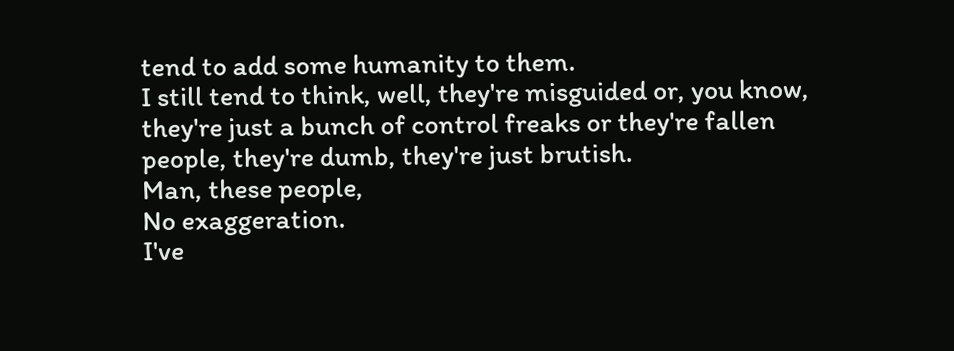tend to add some humanity to them.
I still tend to think, well, they're misguided or, you know, they're just a bunch of control freaks or they're fallen people, they're dumb, they're just brutish.
Man, these people,
No exaggeration.
I've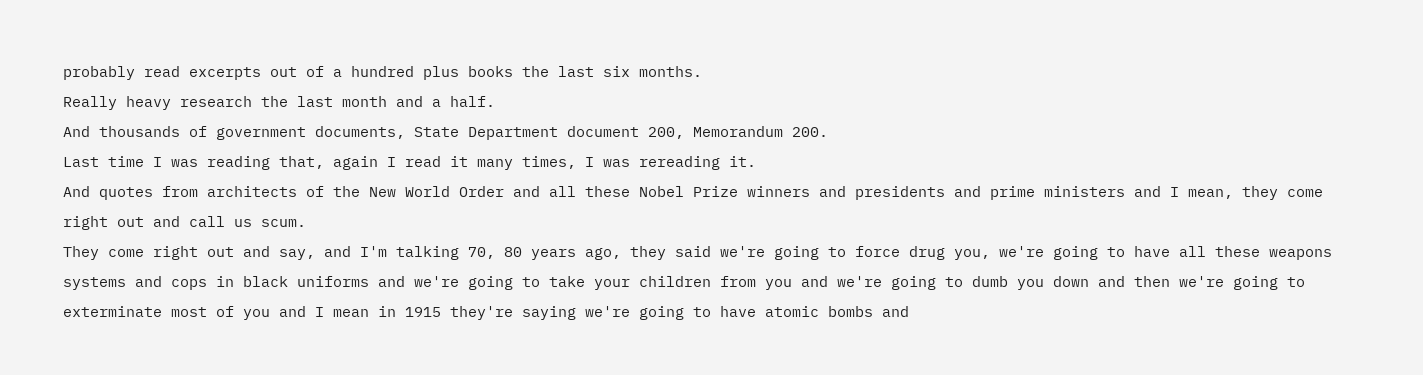probably read excerpts out of a hundred plus books the last six months.
Really heavy research the last month and a half.
And thousands of government documents, State Department document 200, Memorandum 200.
Last time I was reading that, again I read it many times, I was rereading it.
And quotes from architects of the New World Order and all these Nobel Prize winners and presidents and prime ministers and I mean, they come right out and call us scum.
They come right out and say, and I'm talking 70, 80 years ago, they said we're going to force drug you, we're going to have all these weapons systems and cops in black uniforms and we're going to take your children from you and we're going to dumb you down and then we're going to exterminate most of you and I mean in 1915 they're saying we're going to have atomic bombs and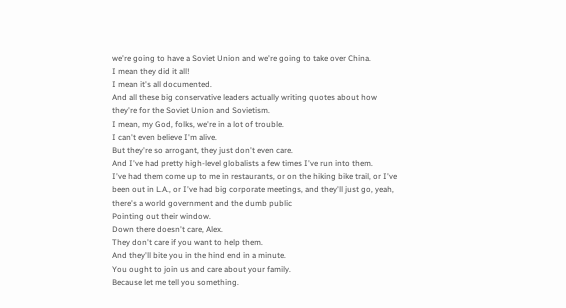we're going to have a Soviet Union and we're going to take over China.
I mean they did it all!
I mean it's all documented.
And all these big conservative leaders actually writing quotes about how they're for the Soviet Union and Sovietism.
I mean, my God, folks, we're in a lot of trouble.
I can't even believe I'm alive.
But they're so arrogant, they just don't even care.
And I've had pretty high-level globalists a few times I've run into them.
I've had them come up to me in restaurants, or on the hiking bike trail, or I've been out in L.A., or I've had big corporate meetings, and they'll just go, yeah, there's a world government and the dumb public
Pointing out their window.
Down there doesn't care, Alex.
They don't care if you want to help them.
And they'll bite you in the hind end in a minute.
You ought to join us and care about your family.
Because let me tell you something.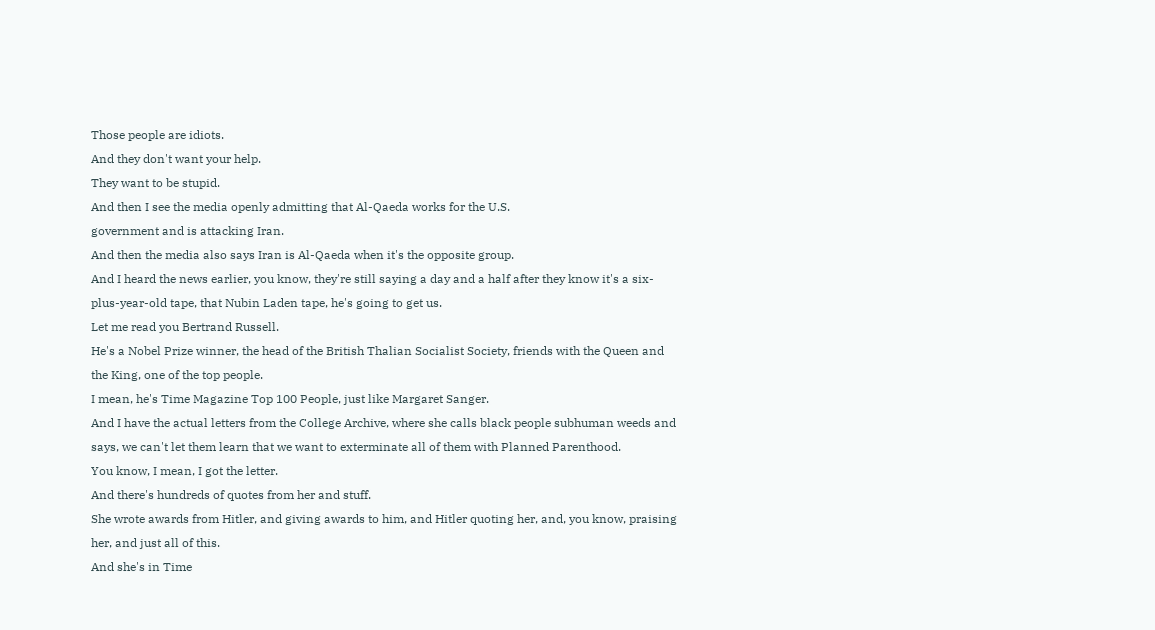Those people are idiots.
And they don't want your help.
They want to be stupid.
And then I see the media openly admitting that Al-Qaeda works for the U.S.
government and is attacking Iran.
And then the media also says Iran is Al-Qaeda when it's the opposite group.
And I heard the news earlier, you know, they're still saying a day and a half after they know it's a six-plus-year-old tape, that Nubin Laden tape, he's going to get us.
Let me read you Bertrand Russell.
He's a Nobel Prize winner, the head of the British Thalian Socialist Society, friends with the Queen and the King, one of the top people.
I mean, he's Time Magazine Top 100 People, just like Margaret Sanger.
And I have the actual letters from the College Archive, where she calls black people subhuman weeds and says, we can't let them learn that we want to exterminate all of them with Planned Parenthood.
You know, I mean, I got the letter.
And there's hundreds of quotes from her and stuff.
She wrote awards from Hitler, and giving awards to him, and Hitler quoting her, and, you know, praising her, and just all of this.
And she's in Time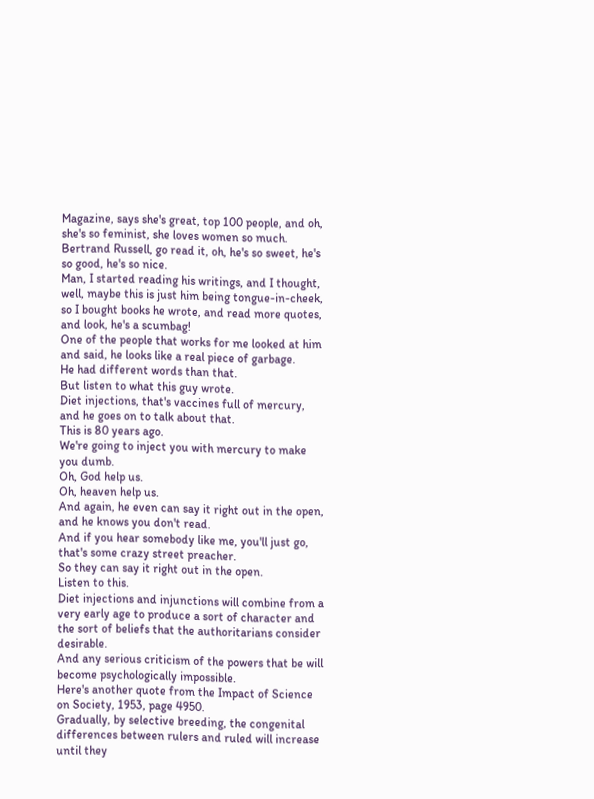Magazine, says she's great, top 100 people, and oh, she's so feminist, she loves women so much.
Bertrand Russell, go read it, oh, he's so sweet, he's so good, he's so nice.
Man, I started reading his writings, and I thought, well, maybe this is just him being tongue-in-cheek, so I bought books he wrote, and read more quotes, and look, he's a scumbag!
One of the people that works for me looked at him and said, he looks like a real piece of garbage.
He had different words than that.
But listen to what this guy wrote.
Diet injections, that's vaccines full of mercury, and he goes on to talk about that.
This is 80 years ago.
We're going to inject you with mercury to make you dumb.
Oh, God help us.
Oh, heaven help us.
And again, he even can say it right out in the open, and he knows you don't read.
And if you hear somebody like me, you'll just go, that's some crazy street preacher.
So they can say it right out in the open.
Listen to this.
Diet injections and injunctions will combine from a very early age to produce a sort of character and the sort of beliefs that the authoritarians consider desirable.
And any serious criticism of the powers that be will become psychologically impossible.
Here's another quote from the Impact of Science on Society, 1953, page 4950.
Gradually, by selective breeding, the congenital differences between rulers and ruled will increase until they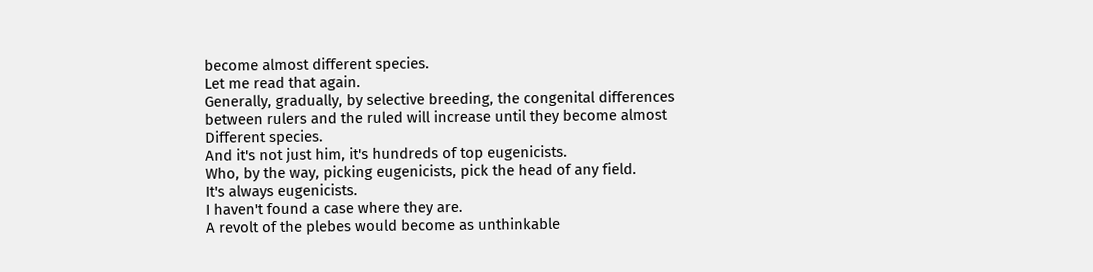become almost different species.
Let me read that again.
Generally, gradually, by selective breeding, the congenital differences between rulers and the ruled will increase until they become almost
Different species.
And it's not just him, it's hundreds of top eugenicists.
Who, by the way, picking eugenicists, pick the head of any field.
It's always eugenicists.
I haven't found a case where they are.
A revolt of the plebes would become as unthinkable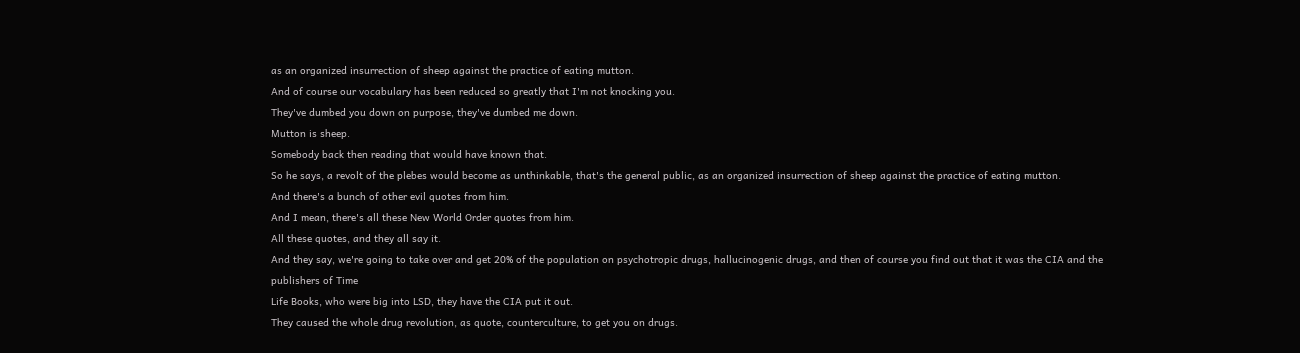as an organized insurrection of sheep against the practice of eating mutton.
And of course our vocabulary has been reduced so greatly that I'm not knocking you.
They've dumbed you down on purpose, they've dumbed me down.
Mutton is sheep.
Somebody back then reading that would have known that.
So he says, a revolt of the plebes would become as unthinkable, that's the general public, as an organized insurrection of sheep against the practice of eating mutton.
And there's a bunch of other evil quotes from him.
And I mean, there's all these New World Order quotes from him.
All these quotes, and they all say it.
And they say, we're going to take over and get 20% of the population on psychotropic drugs, hallucinogenic drugs, and then of course you find out that it was the CIA and the publishers of Time
Life Books, who were big into LSD, they have the CIA put it out.
They caused the whole drug revolution, as quote, counterculture, to get you on drugs.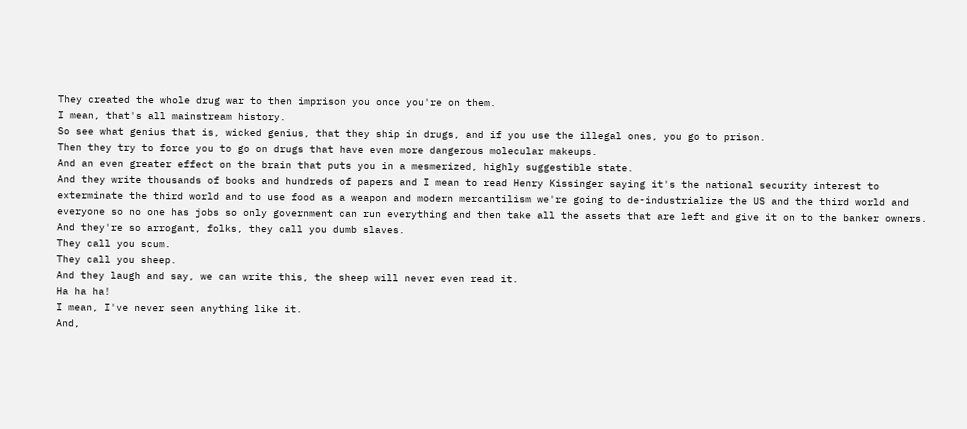They created the whole drug war to then imprison you once you're on them.
I mean, that's all mainstream history.
So see what genius that is, wicked genius, that they ship in drugs, and if you use the illegal ones, you go to prison.
Then they try to force you to go on drugs that have even more dangerous molecular makeups.
And an even greater effect on the brain that puts you in a mesmerized, highly suggestible state.
And they write thousands of books and hundreds of papers and I mean to read Henry Kissinger saying it's the national security interest to exterminate the third world and to use food as a weapon and modern mercantilism we're going to de-industrialize the US and the third world and everyone so no one has jobs so only government can run everything and then take all the assets that are left and give it on to the banker owners.
And they're so arrogant, folks, they call you dumb slaves.
They call you scum.
They call you sheep.
And they laugh and say, we can write this, the sheep will never even read it.
Ha ha ha!
I mean, I've never seen anything like it.
And,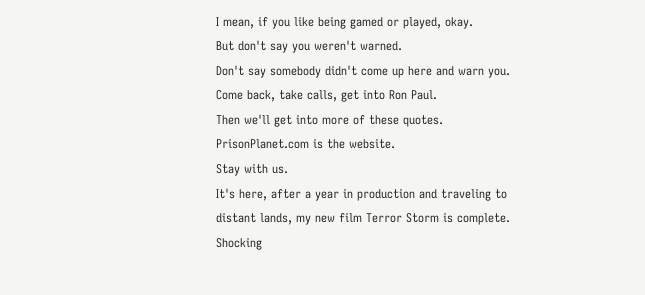I mean, if you like being gamed or played, okay.
But don't say you weren't warned.
Don't say somebody didn't come up here and warn you.
Come back, take calls, get into Ron Paul.
Then we'll get into more of these quotes.
PrisonPlanet.com is the website.
Stay with us.
It's here, after a year in production and traveling to distant lands, my new film Terror Storm is complete.
Shocking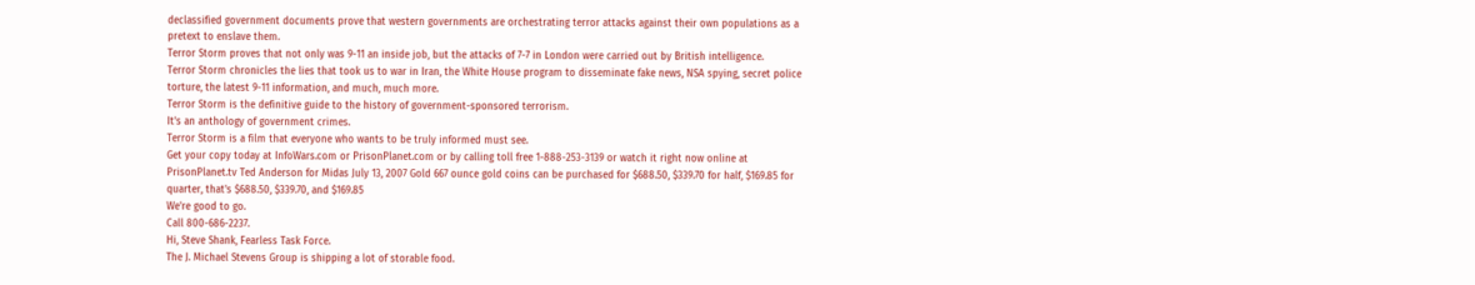declassified government documents prove that western governments are orchestrating terror attacks against their own populations as a pretext to enslave them.
Terror Storm proves that not only was 9-11 an inside job, but the attacks of 7-7 in London were carried out by British intelligence.
Terror Storm chronicles the lies that took us to war in Iran, the White House program to disseminate fake news, NSA spying, secret police torture, the latest 9-11 information, and much, much more.
Terror Storm is the definitive guide to the history of government-sponsored terrorism.
It's an anthology of government crimes.
Terror Storm is a film that everyone who wants to be truly informed must see.
Get your copy today at InfoWars.com or PrisonPlanet.com or by calling toll free 1-888-253-3139 or watch it right now online at PrisonPlanet.tv Ted Anderson for Midas July 13, 2007 Gold 667 ounce gold coins can be purchased for $688.50, $339.70 for half, $169.85 for quarter, that's $688.50, $339.70, and $169.85
We're good to go.
Call 800-686-2237.
Hi, Steve Shank, Fearless Task Force.
The J. Michael Stevens Group is shipping a lot of storable food.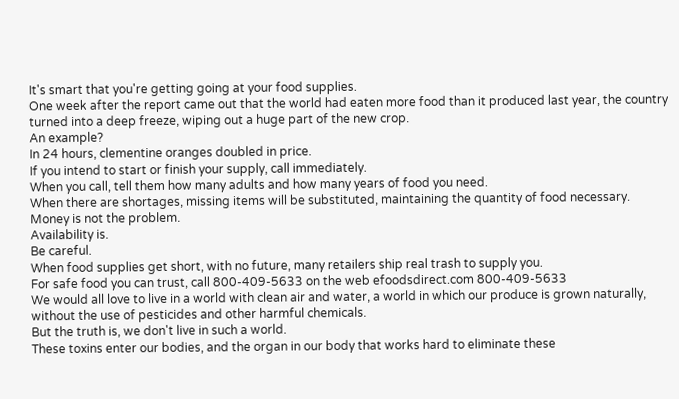It's smart that you're getting going at your food supplies.
One week after the report came out that the world had eaten more food than it produced last year, the country turned into a deep freeze, wiping out a huge part of the new crop.
An example?
In 24 hours, clementine oranges doubled in price.
If you intend to start or finish your supply, call immediately.
When you call, tell them how many adults and how many years of food you need.
When there are shortages, missing items will be substituted, maintaining the quantity of food necessary.
Money is not the problem.
Availability is.
Be careful.
When food supplies get short, with no future, many retailers ship real trash to supply you.
For safe food you can trust, call 800-409-5633 on the web efoodsdirect.com 800-409-5633
We would all love to live in a world with clean air and water, a world in which our produce is grown naturally, without the use of pesticides and other harmful chemicals.
But the truth is, we don't live in such a world.
These toxins enter our bodies, and the organ in our body that works hard to eliminate these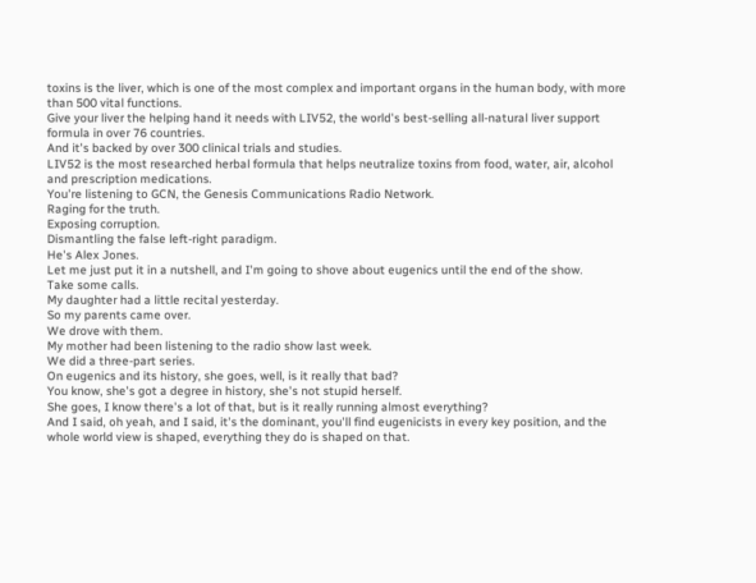toxins is the liver, which is one of the most complex and important organs in the human body, with more than 500 vital functions.
Give your liver the helping hand it needs with LIV52, the world's best-selling all-natural liver support formula in over 76 countries.
And it's backed by over 300 clinical trials and studies.
LIV52 is the most researched herbal formula that helps neutralize toxins from food, water, air, alcohol and prescription medications.
You're listening to GCN, the Genesis Communications Radio Network.
Raging for the truth.
Exposing corruption.
Dismantling the false left-right paradigm.
He's Alex Jones.
Let me just put it in a nutshell, and I'm going to shove about eugenics until the end of the show.
Take some calls.
My daughter had a little recital yesterday.
So my parents came over.
We drove with them.
My mother had been listening to the radio show last week.
We did a three-part series.
On eugenics and its history, she goes, well, is it really that bad?
You know, she's got a degree in history, she's not stupid herself.
She goes, I know there's a lot of that, but is it really running almost everything?
And I said, oh yeah, and I said, it's the dominant, you'll find eugenicists in every key position, and the whole world view is shaped, everything they do is shaped on that.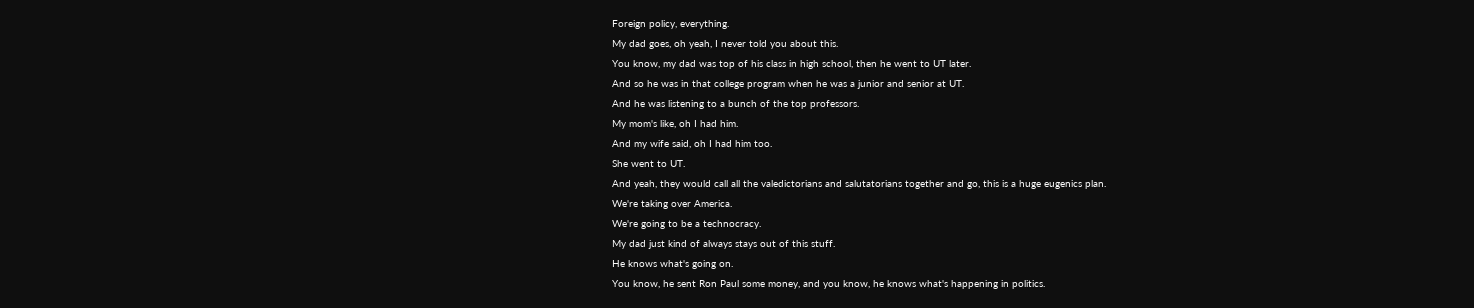Foreign policy, everything.
My dad goes, oh yeah, I never told you about this.
You know, my dad was top of his class in high school, then he went to UT later.
And so he was in that college program when he was a junior and senior at UT.
And he was listening to a bunch of the top professors.
My mom's like, oh I had him.
And my wife said, oh I had him too.
She went to UT.
And yeah, they would call all the valedictorians and salutatorians together and go, this is a huge eugenics plan.
We're taking over America.
We're going to be a technocracy.
My dad just kind of always stays out of this stuff.
He knows what's going on.
You know, he sent Ron Paul some money, and you know, he knows what's happening in politics.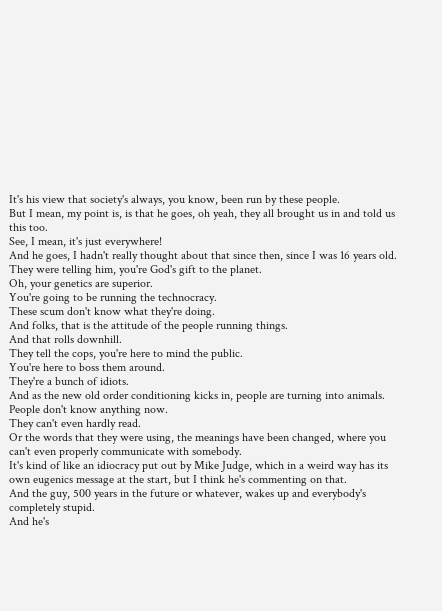It's his view that society's always, you know, been run by these people.
But I mean, my point is, is that he goes, oh yeah, they all brought us in and told us this too.
See, I mean, it's just everywhere!
And he goes, I hadn't really thought about that since then, since I was 16 years old.
They were telling him, you're God's gift to the planet.
Oh, your genetics are superior.
You're going to be running the technocracy.
These scum don't know what they're doing.
And folks, that is the attitude of the people running things.
And that rolls downhill.
They tell the cops, you're here to mind the public.
You're here to boss them around.
They're a bunch of idiots.
And as the new old order conditioning kicks in, people are turning into animals.
People don't know anything now.
They can't even hardly read.
Or the words that they were using, the meanings have been changed, where you can't even properly communicate with somebody.
It's kind of like an idiocracy put out by Mike Judge, which in a weird way has its own eugenics message at the start, but I think he's commenting on that.
And the guy, 500 years in the future or whatever, wakes up and everybody's completely stupid.
And he's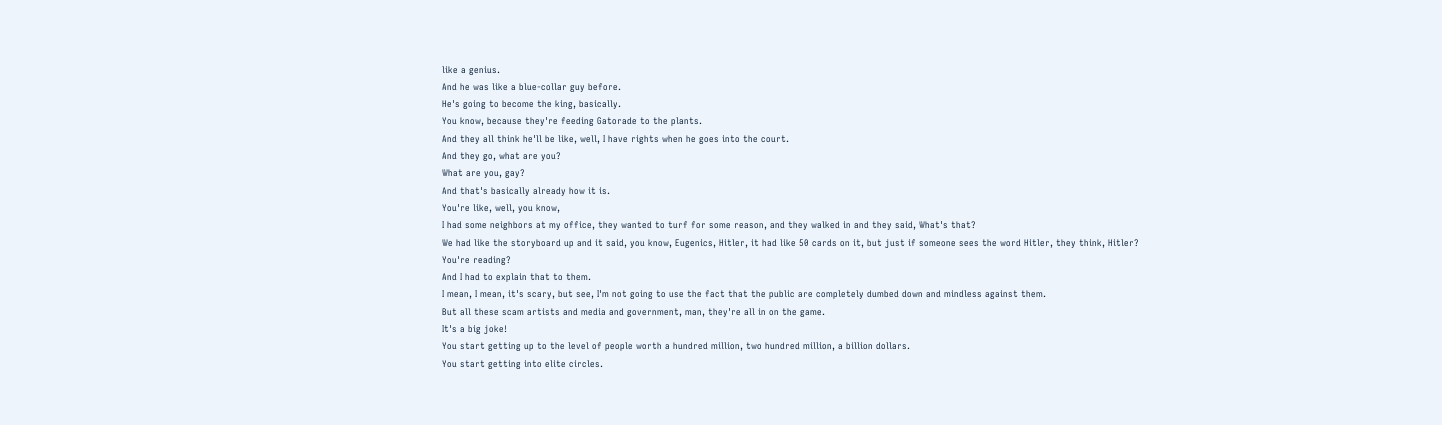like a genius.
And he was like a blue-collar guy before.
He's going to become the king, basically.
You know, because they're feeding Gatorade to the plants.
And they all think he'll be like, well, I have rights when he goes into the court.
And they go, what are you?
What are you, gay?
And that's basically already how it is.
You're like, well, you know,
I had some neighbors at my office, they wanted to turf for some reason, and they walked in and they said, What's that?
We had like the storyboard up and it said, you know, Eugenics, Hitler, it had like 50 cards on it, but just if someone sees the word Hitler, they think, Hitler?
You're reading?
And I had to explain that to them.
I mean, I mean, it's scary, but see, I'm not going to use the fact that the public are completely dumbed down and mindless against them.
But all these scam artists and media and government, man, they're all in on the game.
It's a big joke!
You start getting up to the level of people worth a hundred million, two hundred million, a billion dollars.
You start getting into elite circles.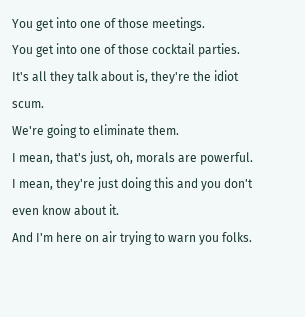You get into one of those meetings.
You get into one of those cocktail parties.
It's all they talk about is, they're the idiot scum.
We're going to eliminate them.
I mean, that's just, oh, morals are powerful.
I mean, they're just doing this and you don't even know about it.
And I'm here on air trying to warn you folks.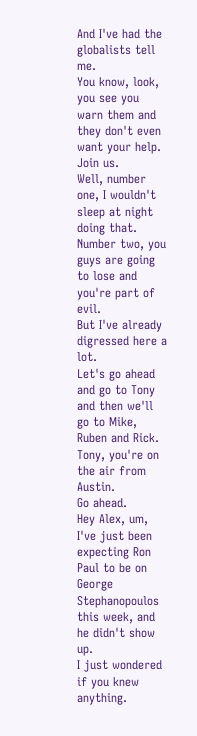And I've had the globalists tell me.
You know, look, you see you warn them and they don't even want your help.
Join us.
Well, number one, I wouldn't sleep at night doing that.
Number two, you guys are going to lose and you're part of evil.
But I've already digressed here a lot.
Let's go ahead and go to Tony and then we'll go to Mike, Ruben and Rick.
Tony, you're on the air from Austin.
Go ahead.
Hey Alex, um, I've just been expecting Ron Paul to be on George Stephanopoulos this week, and he didn't show up.
I just wondered if you knew anything.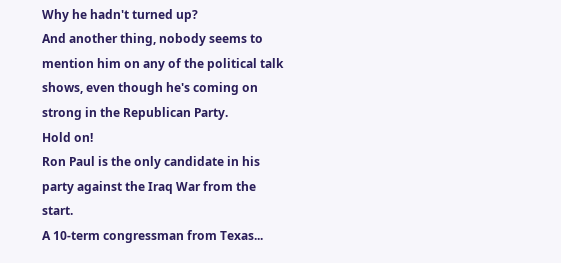Why he hadn't turned up?
And another thing, nobody seems to mention him on any of the political talk shows, even though he's coming on strong in the Republican Party.
Hold on!
Ron Paul is the only candidate in his party against the Iraq War from the start.
A 10-term congressman from Texas...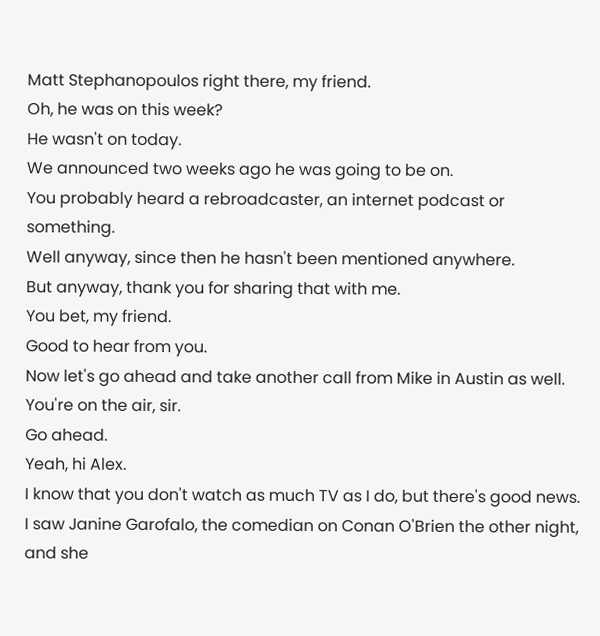Matt Stephanopoulos right there, my friend.
Oh, he was on this week?
He wasn't on today.
We announced two weeks ago he was going to be on.
You probably heard a rebroadcaster, an internet podcast or something.
Well anyway, since then he hasn't been mentioned anywhere.
But anyway, thank you for sharing that with me.
You bet, my friend.
Good to hear from you.
Now let's go ahead and take another call from Mike in Austin as well.
You're on the air, sir.
Go ahead.
Yeah, hi Alex.
I know that you don't watch as much TV as I do, but there's good news.
I saw Janine Garofalo, the comedian on Conan O'Brien the other night, and she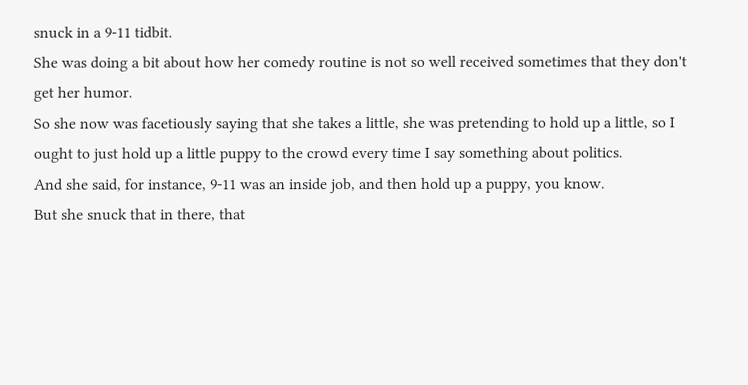snuck in a 9-11 tidbit.
She was doing a bit about how her comedy routine is not so well received sometimes that they don't get her humor.
So she now was facetiously saying that she takes a little, she was pretending to hold up a little, so I ought to just hold up a little puppy to the crowd every time I say something about politics.
And she said, for instance, 9-11 was an inside job, and then hold up a puppy, you know.
But she snuck that in there, that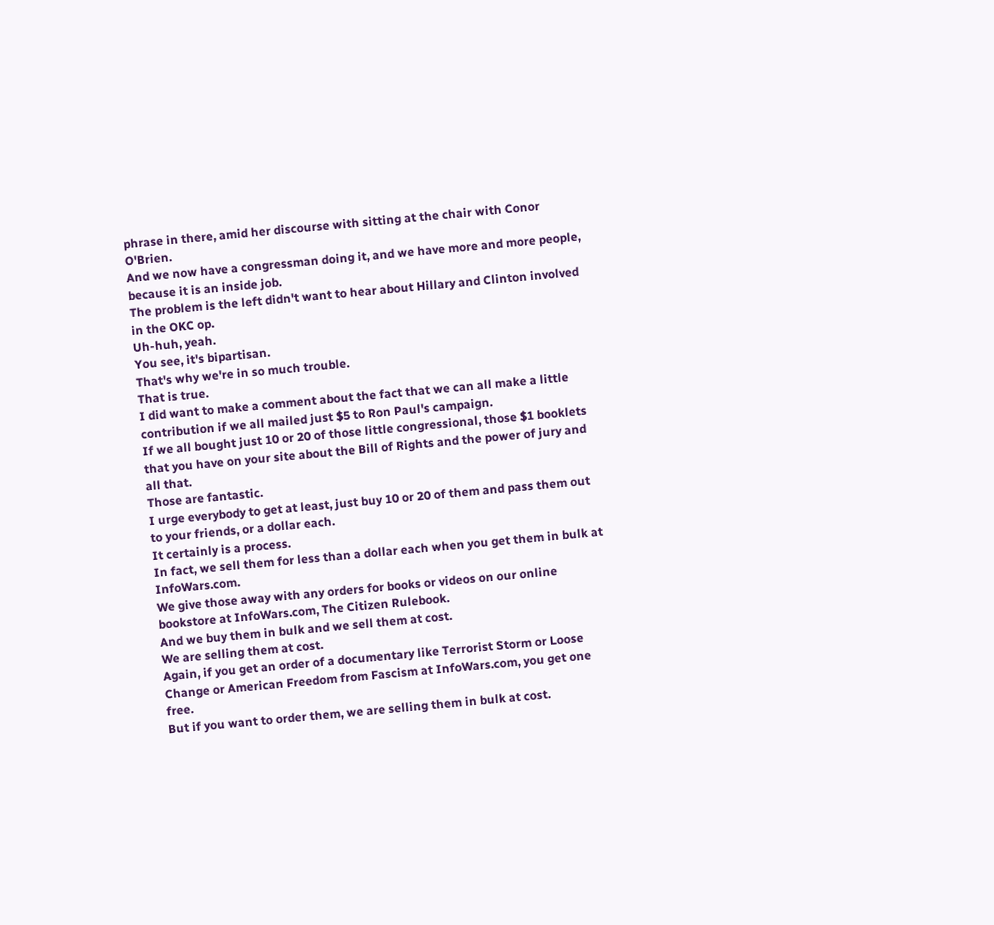phrase in there, amid her discourse with sitting at the chair with Conor O'Brien.
And we now have a congressman doing it, and we have more and more people, because it is an inside job.
The problem is the left didn't want to hear about Hillary and Clinton involved in the OKC op.
Uh-huh, yeah.
You see, it's bipartisan.
That's why we're in so much trouble.
That is true.
I did want to make a comment about the fact that we can all make a little contribution if we all mailed just $5 to Ron Paul's campaign.
If we all bought just 10 or 20 of those little congressional, those $1 booklets that you have on your site about the Bill of Rights and the power of jury and all that.
Those are fantastic.
I urge everybody to get at least, just buy 10 or 20 of them and pass them out to your friends, or a dollar each.
It certainly is a process.
In fact, we sell them for less than a dollar each when you get them in bulk at InfoWars.com.
We give those away with any orders for books or videos on our online bookstore at InfoWars.com, The Citizen Rulebook.
And we buy them in bulk and we sell them at cost.
We are selling them at cost.
Again, if you get an order of a documentary like Terrorist Storm or Loose Change or American Freedom from Fascism at InfoWars.com, you get one free.
But if you want to order them, we are selling them in bulk at cost.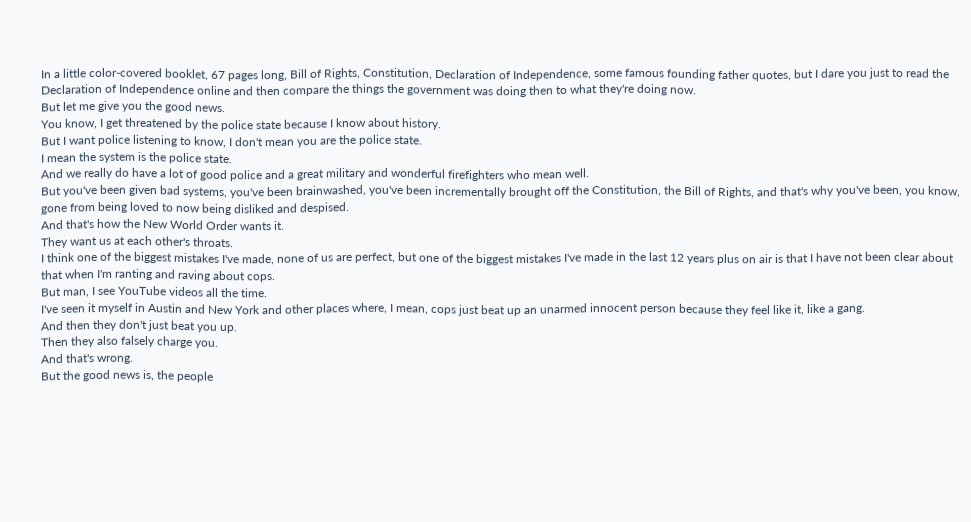In a little color-covered booklet, 67 pages long, Bill of Rights, Constitution, Declaration of Independence, some famous founding father quotes, but I dare you just to read the Declaration of Independence online and then compare the things the government was doing then to what they're doing now.
But let me give you the good news.
You know, I get threatened by the police state because I know about history.
But I want police listening to know, I don't mean you are the police state.
I mean the system is the police state.
And we really do have a lot of good police and a great military and wonderful firefighters who mean well.
But you've been given bad systems, you've been brainwashed, you've been incrementally brought off the Constitution, the Bill of Rights, and that's why you've been, you know, gone from being loved to now being disliked and despised.
And that's how the New World Order wants it.
They want us at each other's throats.
I think one of the biggest mistakes I've made, none of us are perfect, but one of the biggest mistakes I've made in the last 12 years plus on air is that I have not been clear about that when I'm ranting and raving about cops.
But man, I see YouTube videos all the time.
I've seen it myself in Austin and New York and other places where, I mean, cops just beat up an unarmed innocent person because they feel like it, like a gang.
And then they don't just beat you up.
Then they also falsely charge you.
And that's wrong.
But the good news is, the people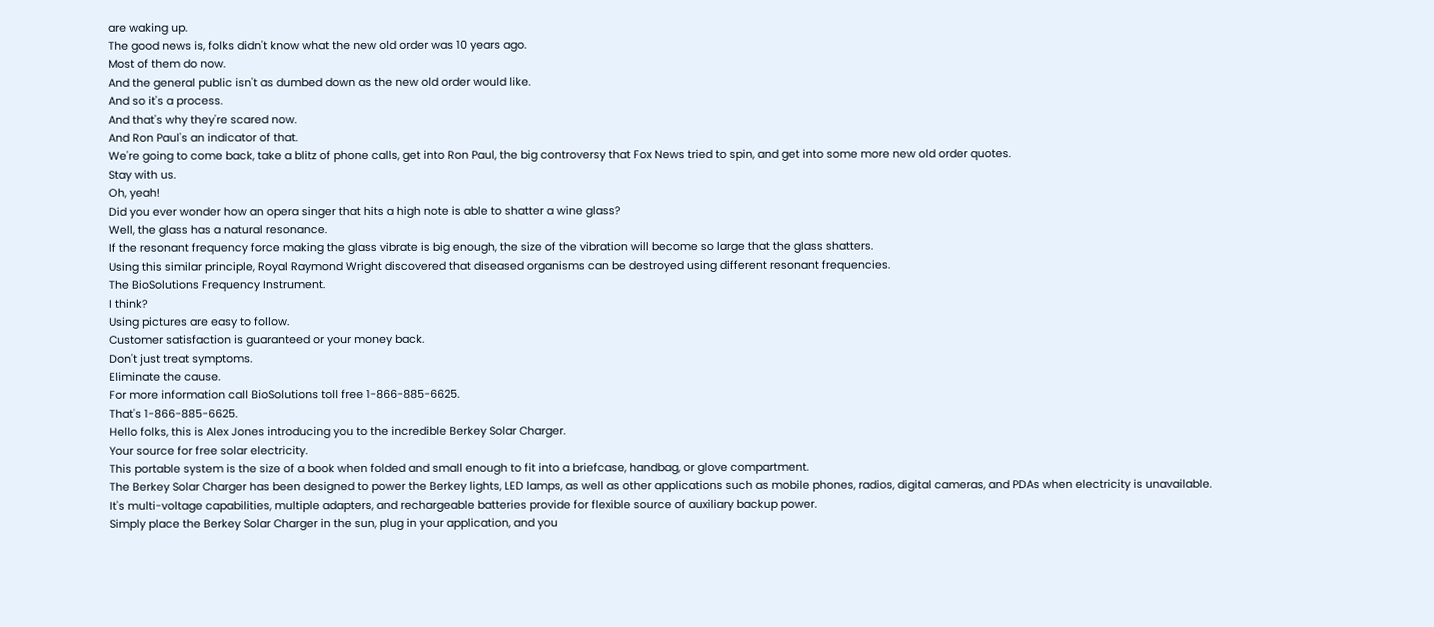are waking up.
The good news is, folks didn't know what the new old order was 10 years ago.
Most of them do now.
And the general public isn't as dumbed down as the new old order would like.
And so it's a process.
And that's why they're scared now.
And Ron Paul's an indicator of that.
We're going to come back, take a blitz of phone calls, get into Ron Paul, the big controversy that Fox News tried to spin, and get into some more new old order quotes.
Stay with us.
Oh, yeah!
Did you ever wonder how an opera singer that hits a high note is able to shatter a wine glass?
Well, the glass has a natural resonance.
If the resonant frequency force making the glass vibrate is big enough, the size of the vibration will become so large that the glass shatters.
Using this similar principle, Royal Raymond Wright discovered that diseased organisms can be destroyed using different resonant frequencies.
The BioSolutions Frequency Instrument.
I think?
Using pictures are easy to follow.
Customer satisfaction is guaranteed or your money back.
Don't just treat symptoms.
Eliminate the cause.
For more information call BioSolutions toll free 1-866-885-6625.
That's 1-866-885-6625.
Hello folks, this is Alex Jones introducing you to the incredible Berkey Solar Charger.
Your source for free solar electricity.
This portable system is the size of a book when folded and small enough to fit into a briefcase, handbag, or glove compartment.
The Berkey Solar Charger has been designed to power the Berkey lights, LED lamps, as well as other applications such as mobile phones, radios, digital cameras, and PDAs when electricity is unavailable.
It's multi-voltage capabilities, multiple adapters, and rechargeable batteries provide for flexible source of auxiliary backup power.
Simply place the Berkey Solar Charger in the sun, plug in your application, and you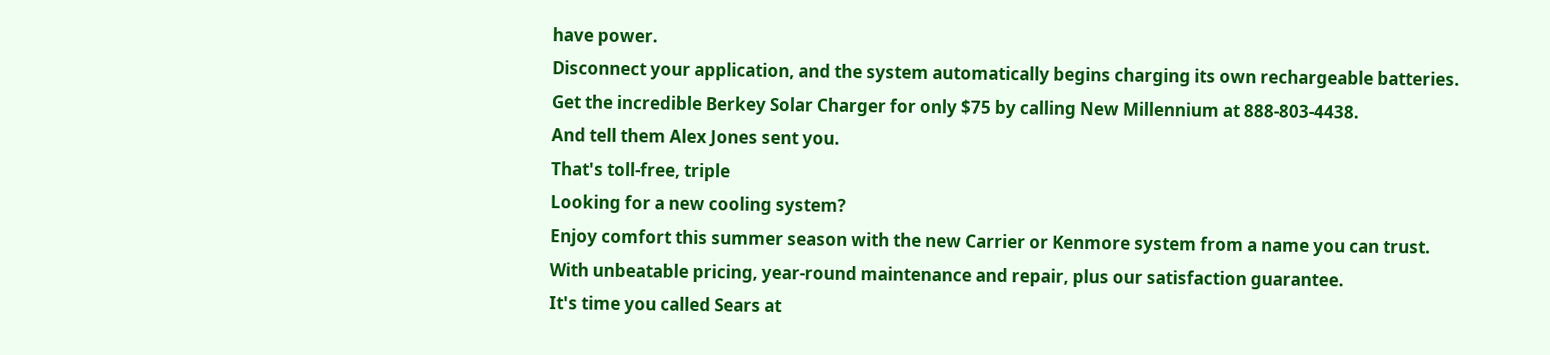have power.
Disconnect your application, and the system automatically begins charging its own rechargeable batteries.
Get the incredible Berkey Solar Charger for only $75 by calling New Millennium at 888-803-4438.
And tell them Alex Jones sent you.
That's toll-free, triple
Looking for a new cooling system?
Enjoy comfort this summer season with the new Carrier or Kenmore system from a name you can trust.
With unbeatable pricing, year-round maintenance and repair, plus our satisfaction guarantee.
It's time you called Sears at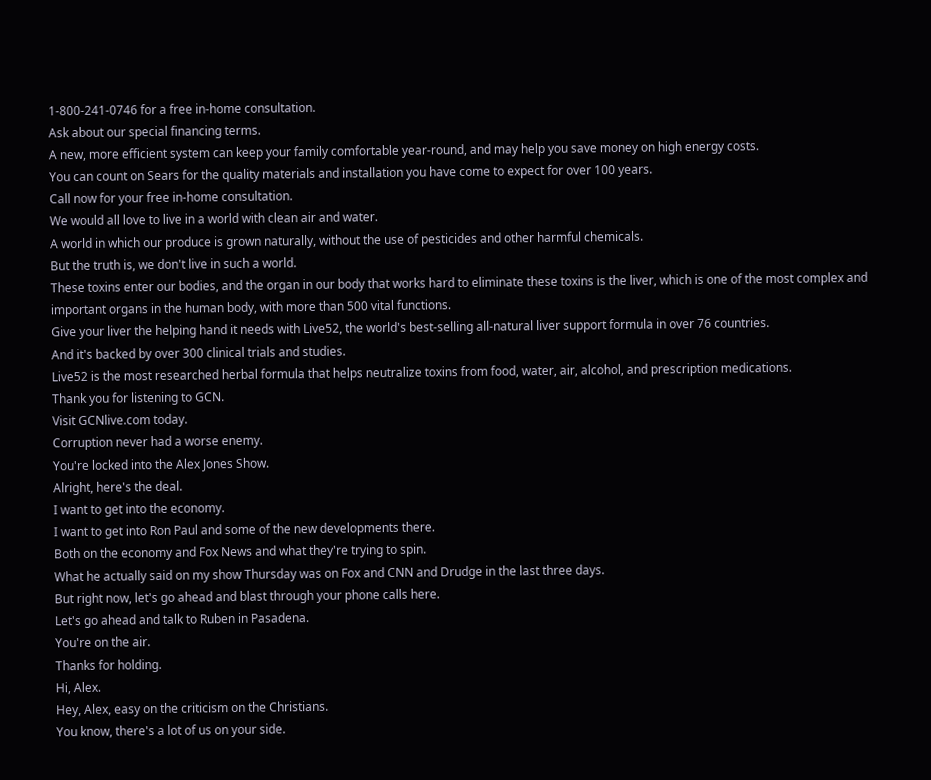1-800-241-0746 for a free in-home consultation.
Ask about our special financing terms.
A new, more efficient system can keep your family comfortable year-round, and may help you save money on high energy costs.
You can count on Sears for the quality materials and installation you have come to expect for over 100 years.
Call now for your free in-home consultation.
We would all love to live in a world with clean air and water.
A world in which our produce is grown naturally, without the use of pesticides and other harmful chemicals.
But the truth is, we don't live in such a world.
These toxins enter our bodies, and the organ in our body that works hard to eliminate these toxins is the liver, which is one of the most complex and important organs in the human body, with more than 500 vital functions.
Give your liver the helping hand it needs with Live52, the world's best-selling all-natural liver support formula in over 76 countries.
And it's backed by over 300 clinical trials and studies.
Live52 is the most researched herbal formula that helps neutralize toxins from food, water, air, alcohol, and prescription medications.
Thank you for listening to GCN.
Visit GCNlive.com today.
Corruption never had a worse enemy.
You're locked into the Alex Jones Show.
Alright, here's the deal.
I want to get into the economy.
I want to get into Ron Paul and some of the new developments there.
Both on the economy and Fox News and what they're trying to spin.
What he actually said on my show Thursday was on Fox and CNN and Drudge in the last three days.
But right now, let's go ahead and blast through your phone calls here.
Let's go ahead and talk to Ruben in Pasadena.
You're on the air.
Thanks for holding.
Hi, Alex.
Hey, Alex, easy on the criticism on the Christians.
You know, there's a lot of us on your side.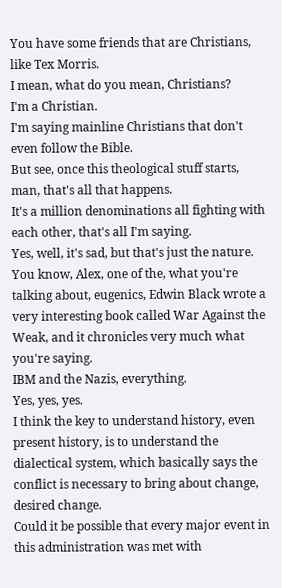You have some friends that are Christians, like Tex Morris.
I mean, what do you mean, Christians?
I'm a Christian.
I'm saying mainline Christians that don't even follow the Bible.
But see, once this theological stuff starts, man, that's all that happens.
It's a million denominations all fighting with each other, that's all I'm saying.
Yes, well, it's sad, but that's just the nature.
You know, Alex, one of the, what you're talking about, eugenics, Edwin Black wrote a very interesting book called War Against the Weak, and it chronicles very much what you're saying.
IBM and the Nazis, everything.
Yes, yes, yes.
I think the key to understand history, even present history, is to understand the dialectical system, which basically says the conflict is necessary to bring about change, desired change.
Could it be possible that every major event in this administration was met with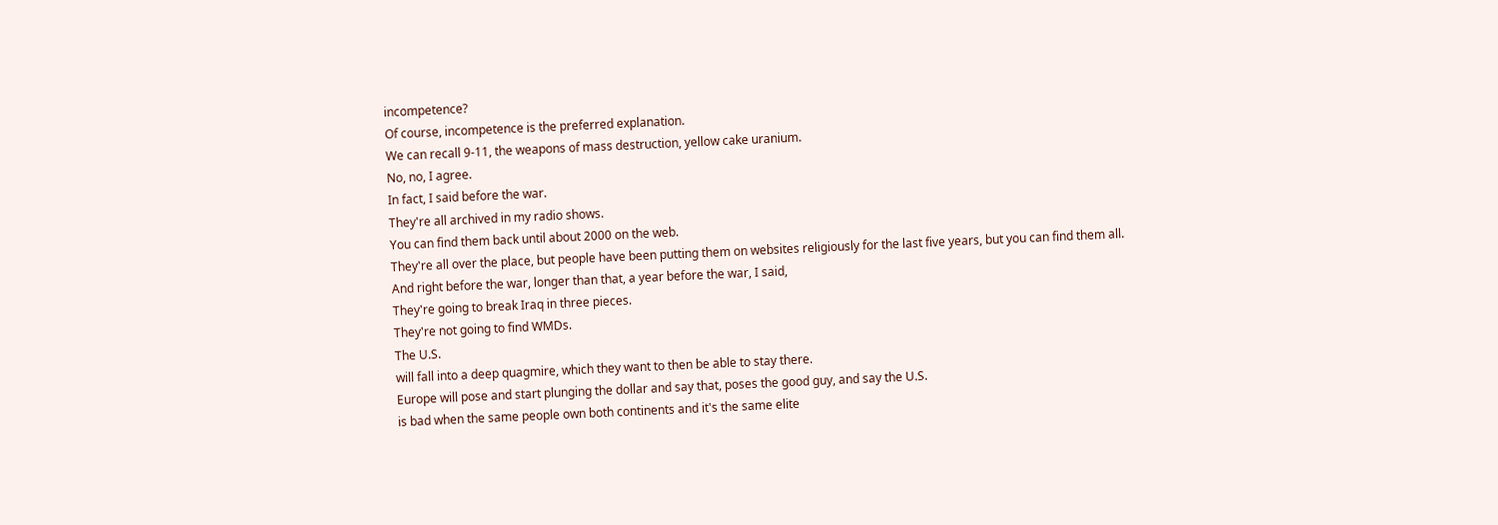incompetence?
Of course, incompetence is the preferred explanation.
We can recall 9-11, the weapons of mass destruction, yellow cake uranium.
No, no, I agree.
In fact, I said before the war.
They're all archived in my radio shows.
You can find them back until about 2000 on the web.
They're all over the place, but people have been putting them on websites religiously for the last five years, but you can find them all.
And right before the war, longer than that, a year before the war, I said,
They're going to break Iraq in three pieces.
They're not going to find WMDs.
The U.S.
will fall into a deep quagmire, which they want to then be able to stay there.
Europe will pose and start plunging the dollar and say that, poses the good guy, and say the U.S.
is bad when the same people own both continents and it's the same elite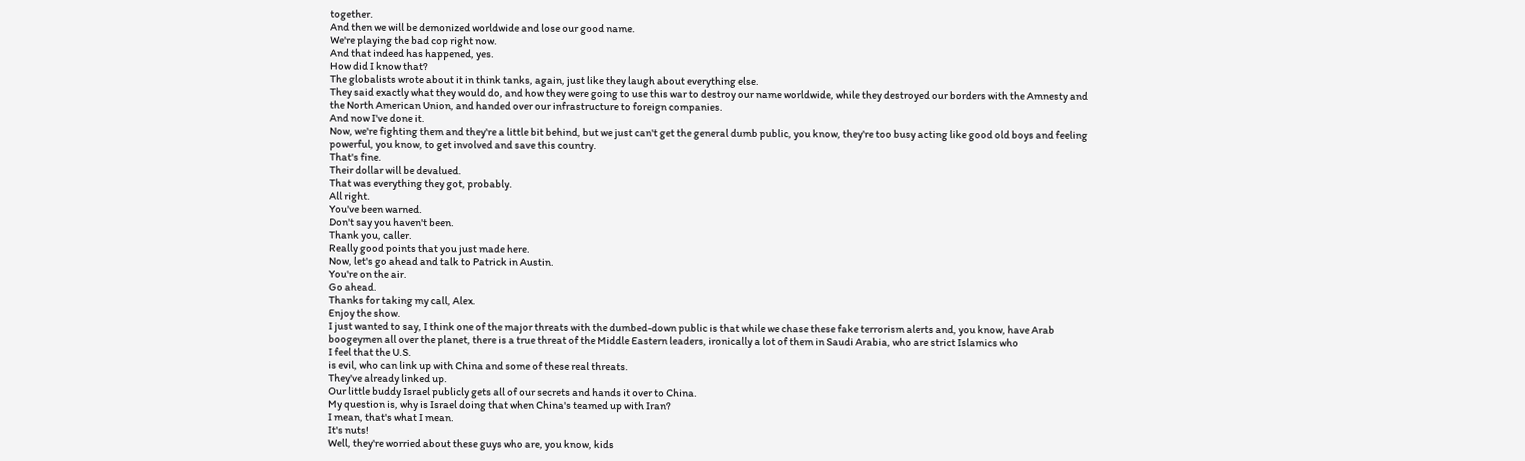together.
And then we will be demonized worldwide and lose our good name.
We're playing the bad cop right now.
And that indeed has happened, yes.
How did I know that?
The globalists wrote about it in think tanks, again, just like they laugh about everything else.
They said exactly what they would do, and how they were going to use this war to destroy our name worldwide, while they destroyed our borders with the Amnesty and the North American Union, and handed over our infrastructure to foreign companies.
And now I've done it.
Now, we're fighting them and they're a little bit behind, but we just can't get the general dumb public, you know, they're too busy acting like good old boys and feeling powerful, you know, to get involved and save this country.
That's fine.
Their dollar will be devalued.
That was everything they got, probably.
All right.
You've been warned.
Don't say you haven't been.
Thank you, caller.
Really good points that you just made here.
Now, let's go ahead and talk to Patrick in Austin.
You're on the air.
Go ahead.
Thanks for taking my call, Alex.
Enjoy the show.
I just wanted to say, I think one of the major threats with the dumbed-down public is that while we chase these fake terrorism alerts and, you know, have Arab boogeymen all over the planet, there is a true threat of the Middle Eastern leaders, ironically a lot of them in Saudi Arabia, who are strict Islamics who
I feel that the U.S.
is evil, who can link up with China and some of these real threats.
They've already linked up.
Our little buddy Israel publicly gets all of our secrets and hands it over to China.
My question is, why is Israel doing that when China's teamed up with Iran?
I mean, that's what I mean.
It's nuts!
Well, they're worried about these guys who are, you know, kids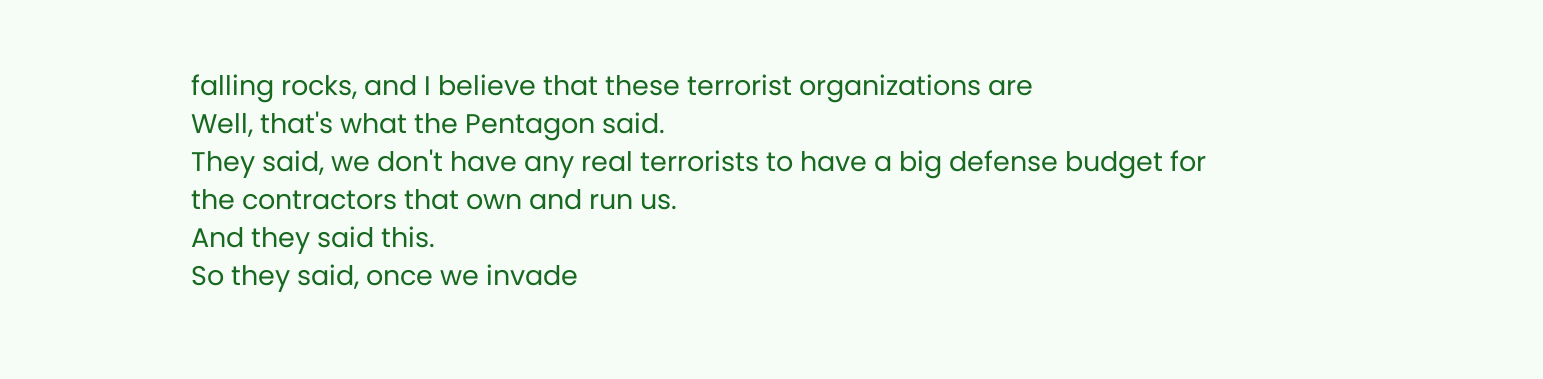falling rocks, and I believe that these terrorist organizations are
Well, that's what the Pentagon said.
They said, we don't have any real terrorists to have a big defense budget for the contractors that own and run us.
And they said this.
So they said, once we invade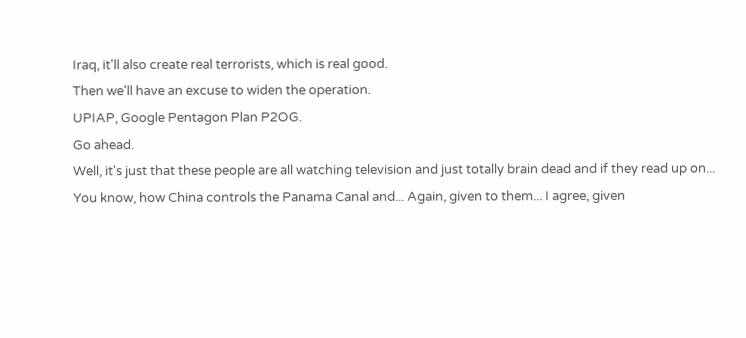Iraq, it'll also create real terrorists, which is real good.
Then we'll have an excuse to widen the operation.
UPIAP, Google Pentagon Plan P2OG.
Go ahead.
Well, it's just that these people are all watching television and just totally brain dead and if they read up on...
You know, how China controls the Panama Canal and... Again, given to them... I agree, given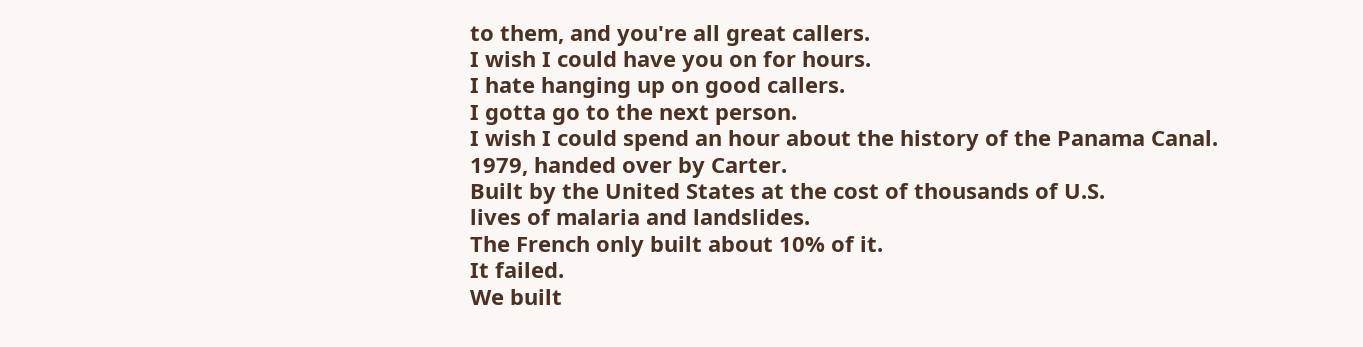to them, and you're all great callers.
I wish I could have you on for hours.
I hate hanging up on good callers.
I gotta go to the next person.
I wish I could spend an hour about the history of the Panama Canal.
1979, handed over by Carter.
Built by the United States at the cost of thousands of U.S.
lives of malaria and landslides.
The French only built about 10% of it.
It failed.
We built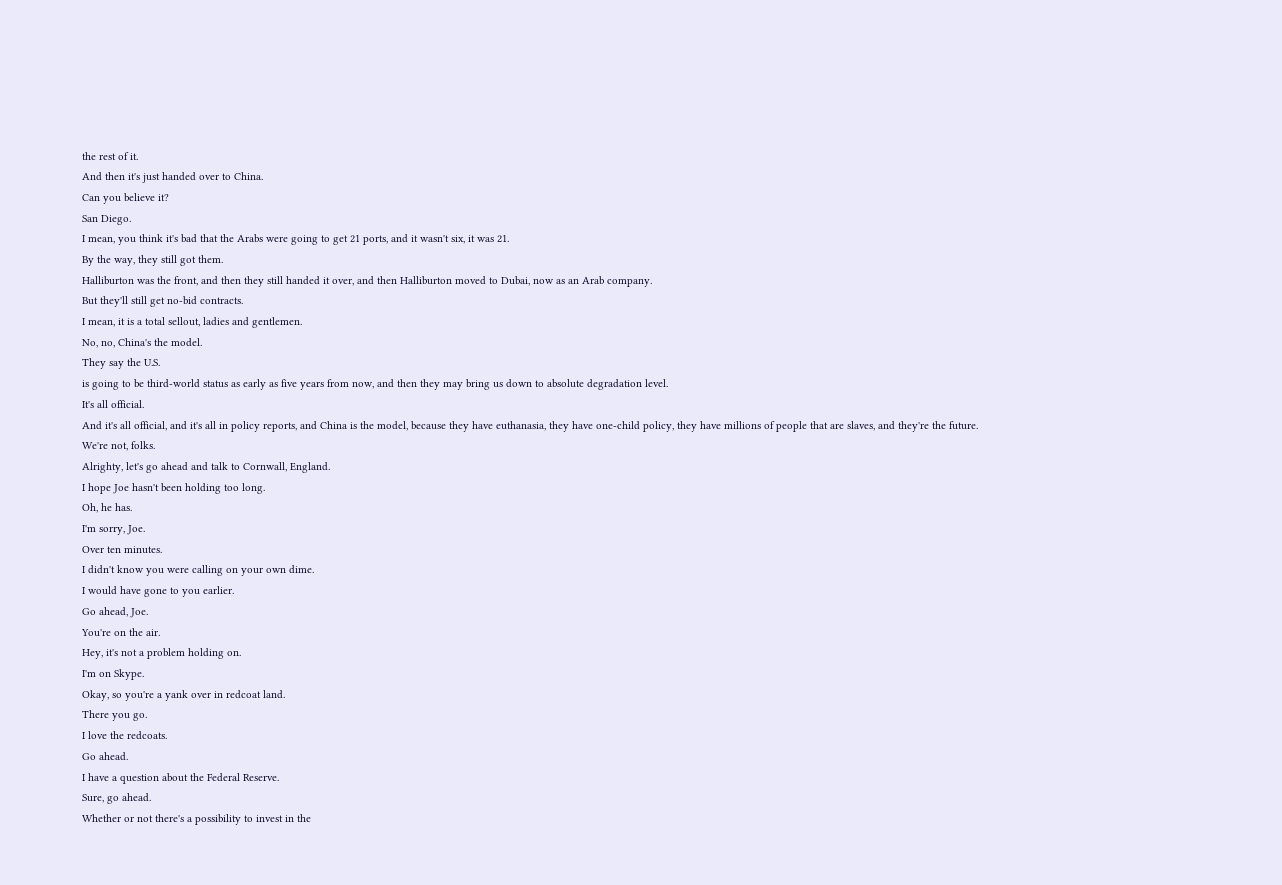the rest of it.
And then it's just handed over to China.
Can you believe it?
San Diego.
I mean, you think it's bad that the Arabs were going to get 21 ports, and it wasn't six, it was 21.
By the way, they still got them.
Halliburton was the front, and then they still handed it over, and then Halliburton moved to Dubai, now as an Arab company.
But they'll still get no-bid contracts.
I mean, it is a total sellout, ladies and gentlemen.
No, no, China's the model.
They say the U.S.
is going to be third-world status as early as five years from now, and then they may bring us down to absolute degradation level.
It's all official.
And it's all official, and it's all in policy reports, and China is the model, because they have euthanasia, they have one-child policy, they have millions of people that are slaves, and they're the future.
We're not, folks.
Alrighty, let's go ahead and talk to Cornwall, England.
I hope Joe hasn't been holding too long.
Oh, he has.
I'm sorry, Joe.
Over ten minutes.
I didn't know you were calling on your own dime.
I would have gone to you earlier.
Go ahead, Joe.
You're on the air.
Hey, it's not a problem holding on.
I'm on Skype.
Okay, so you're a yank over in redcoat land.
There you go.
I love the redcoats.
Go ahead.
I have a question about the Federal Reserve.
Sure, go ahead.
Whether or not there's a possibility to invest in the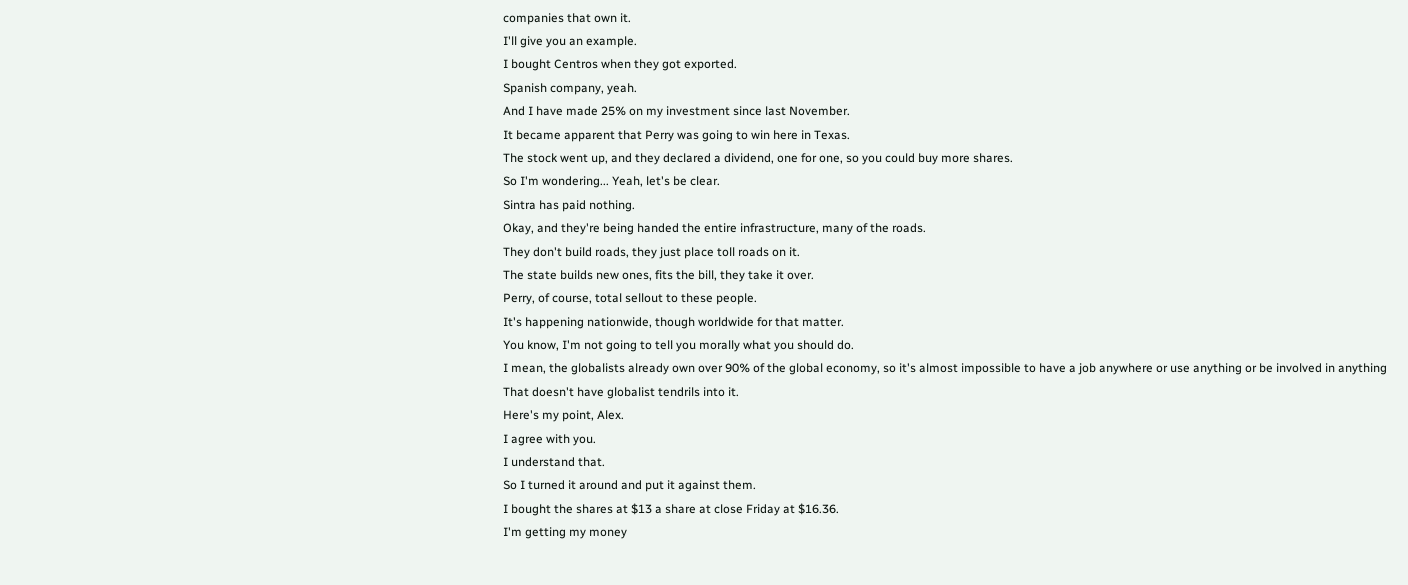companies that own it.
I'll give you an example.
I bought Centros when they got exported.
Spanish company, yeah.
And I have made 25% on my investment since last November.
It became apparent that Perry was going to win here in Texas.
The stock went up, and they declared a dividend, one for one, so you could buy more shares.
So I'm wondering... Yeah, let's be clear.
Sintra has paid nothing.
Okay, and they're being handed the entire infrastructure, many of the roads.
They don't build roads, they just place toll roads on it.
The state builds new ones, fits the bill, they take it over.
Perry, of course, total sellout to these people.
It's happening nationwide, though worldwide for that matter.
You know, I'm not going to tell you morally what you should do.
I mean, the globalists already own over 90% of the global economy, so it's almost impossible to have a job anywhere or use anything or be involved in anything
That doesn't have globalist tendrils into it.
Here's my point, Alex.
I agree with you.
I understand that.
So I turned it around and put it against them.
I bought the shares at $13 a share at close Friday at $16.36.
I'm getting my money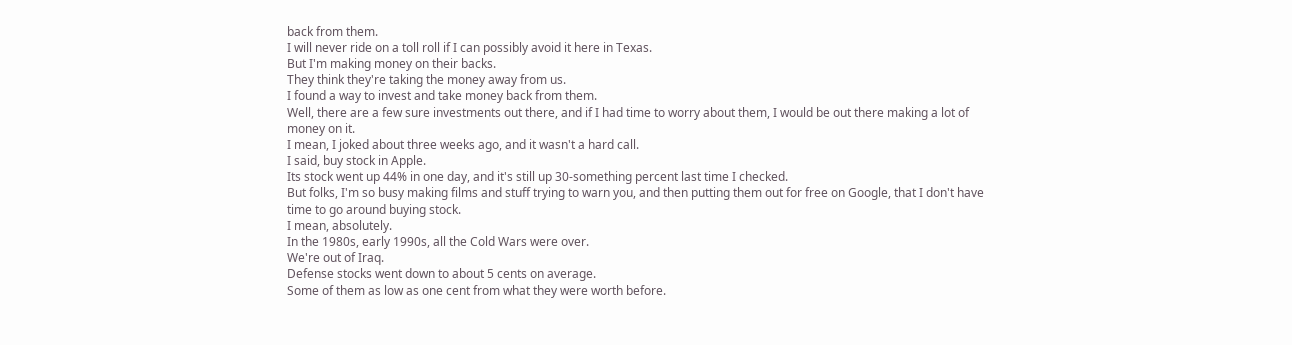back from them.
I will never ride on a toll roll if I can possibly avoid it here in Texas.
But I'm making money on their backs.
They think they're taking the money away from us.
I found a way to invest and take money back from them.
Well, there are a few sure investments out there, and if I had time to worry about them, I would be out there making a lot of money on it.
I mean, I joked about three weeks ago, and it wasn't a hard call.
I said, buy stock in Apple.
Its stock went up 44% in one day, and it's still up 30-something percent last time I checked.
But folks, I'm so busy making films and stuff trying to warn you, and then putting them out for free on Google, that I don't have time to go around buying stock.
I mean, absolutely.
In the 1980s, early 1990s, all the Cold Wars were over.
We're out of Iraq.
Defense stocks went down to about 5 cents on average.
Some of them as low as one cent from what they were worth before.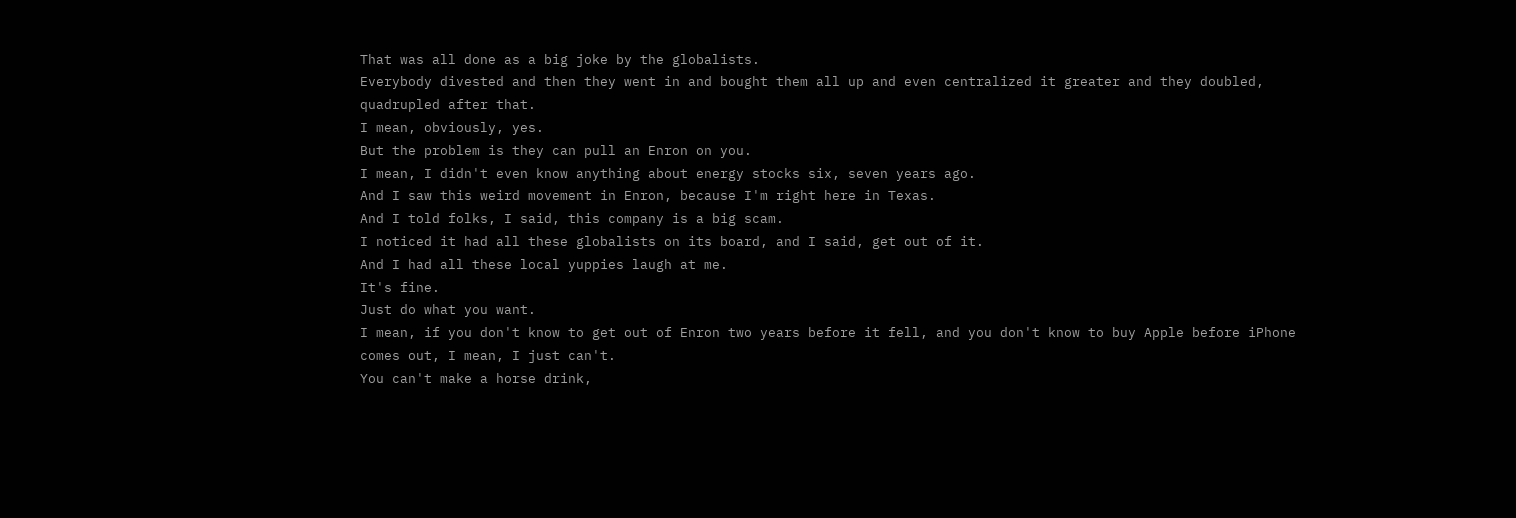That was all done as a big joke by the globalists.
Everybody divested and then they went in and bought them all up and even centralized it greater and they doubled, quadrupled after that.
I mean, obviously, yes.
But the problem is they can pull an Enron on you.
I mean, I didn't even know anything about energy stocks six, seven years ago.
And I saw this weird movement in Enron, because I'm right here in Texas.
And I told folks, I said, this company is a big scam.
I noticed it had all these globalists on its board, and I said, get out of it.
And I had all these local yuppies laugh at me.
It's fine.
Just do what you want.
I mean, if you don't know to get out of Enron two years before it fell, and you don't know to buy Apple before iPhone comes out, I mean, I just can't.
You can't make a horse drink,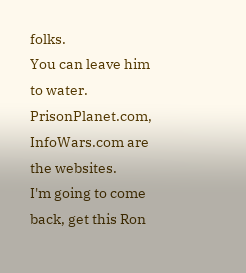folks.
You can leave him to water.
PrisonPlanet.com, InfoWars.com are the websites.
I'm going to come back, get this Ron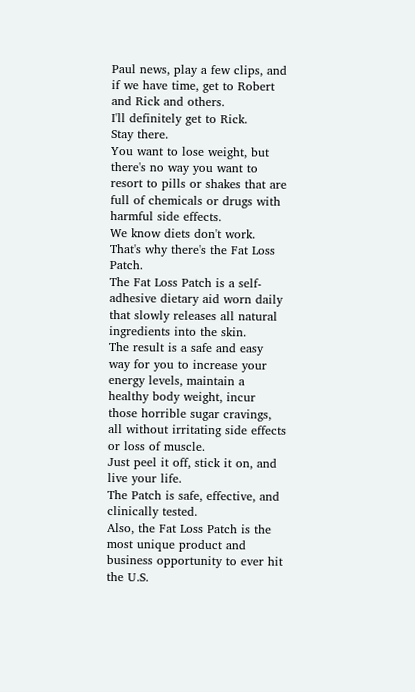Paul news, play a few clips, and if we have time, get to Robert and Rick and others.
I'll definitely get to Rick.
Stay there.
You want to lose weight, but there's no way you want to resort to pills or shakes that are full of chemicals or drugs with harmful side effects.
We know diets don't work.
That's why there's the Fat Loss Patch.
The Fat Loss Patch is a self-adhesive dietary aid worn daily that slowly releases all natural ingredients into the skin.
The result is a safe and easy way for you to increase your energy levels, maintain a healthy body weight, incur those horrible sugar cravings, all without irritating side effects or loss of muscle.
Just peel it off, stick it on, and live your life.
The Patch is safe, effective, and clinically tested.
Also, the Fat Loss Patch is the most unique product and business opportunity to ever hit the U.S.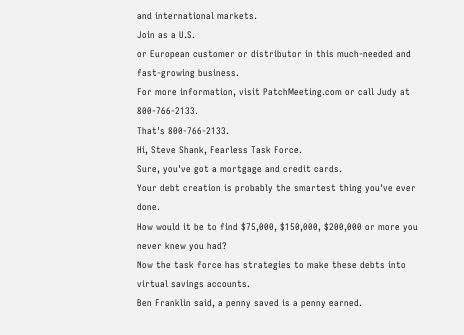and international markets.
Join as a U.S.
or European customer or distributor in this much-needed and fast-growing business.
For more information, visit PatchMeeting.com or call Judy at 800-766-2133.
That's 800-766-2133.
Hi, Steve Shank, Fearless Task Force.
Sure, you've got a mortgage and credit cards.
Your debt creation is probably the smartest thing you've ever done.
How would it be to find $75,000, $150,000, $200,000 or more you never knew you had?
Now the task force has strategies to make these debts into virtual savings accounts.
Ben Franklin said, a penny saved is a penny earned.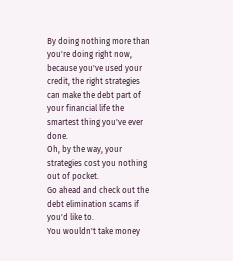By doing nothing more than you're doing right now, because you've used your credit, the right strategies can make the debt part of your financial life the smartest thing you've ever done.
Oh, by the way, your strategies cost you nothing out of pocket.
Go ahead and check out the debt elimination scams if you'd like to.
You wouldn't take money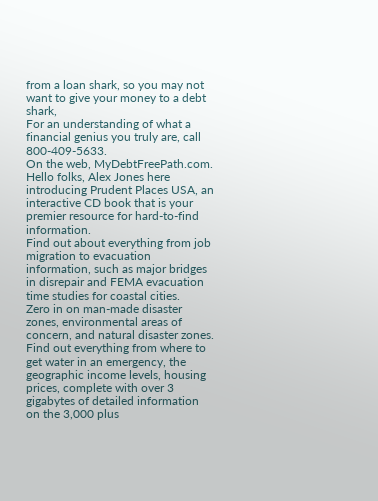from a loan shark, so you may not want to give your money to a debt shark,
For an understanding of what a financial genius you truly are, call 800-409-5633.
On the web, MyDebtFreePath.com.
Hello folks, Alex Jones here introducing Prudent Places USA, an interactive CD book that is your premier resource for hard-to-find information.
Find out about everything from job migration to evacuation information, such as major bridges in disrepair and FEMA evacuation time studies for coastal cities.
Zero in on man-made disaster zones, environmental areas of concern, and natural disaster zones.
Find out everything from where to get water in an emergency, the geographic income levels, housing prices, complete with over 3 gigabytes of detailed information on the 3,000 plus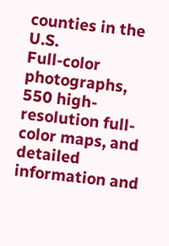counties in the U.S.
Full-color photographs, 550 high-resolution full-color maps, and detailed information and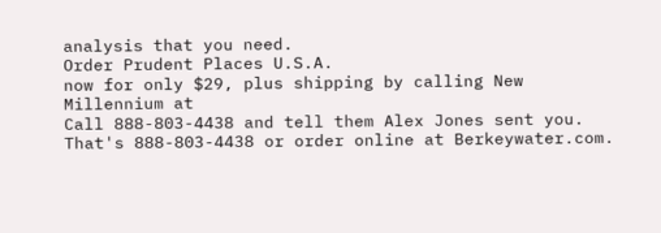analysis that you need.
Order Prudent Places U.S.A.
now for only $29, plus shipping by calling New Millennium at
Call 888-803-4438 and tell them Alex Jones sent you.
That's 888-803-4438 or order online at Berkeywater.com.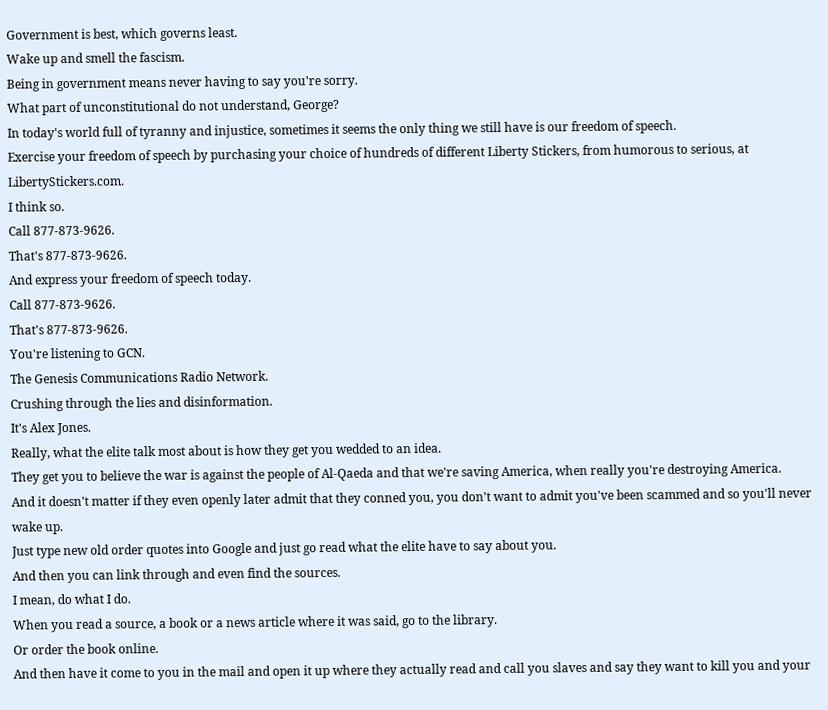Government is best, which governs least.
Wake up and smell the fascism.
Being in government means never having to say you're sorry.
What part of unconstitutional do not understand, George?
In today's world full of tyranny and injustice, sometimes it seems the only thing we still have is our freedom of speech.
Exercise your freedom of speech by purchasing your choice of hundreds of different Liberty Stickers, from humorous to serious, at LibertyStickers.com.
I think so.
Call 877-873-9626.
That's 877-873-9626.
And express your freedom of speech today.
Call 877-873-9626.
That's 877-873-9626.
You're listening to GCN.
The Genesis Communications Radio Network.
Crushing through the lies and disinformation.
It's Alex Jones.
Really, what the elite talk most about is how they get you wedded to an idea.
They get you to believe the war is against the people of Al-Qaeda and that we're saving America, when really you're destroying America.
And it doesn't matter if they even openly later admit that they conned you, you don't want to admit you've been scammed and so you'll never wake up.
Just type new old order quotes into Google and just go read what the elite have to say about you.
And then you can link through and even find the sources.
I mean, do what I do.
When you read a source, a book or a news article where it was said, go to the library.
Or order the book online.
And then have it come to you in the mail and open it up where they actually read and call you slaves and say they want to kill you and your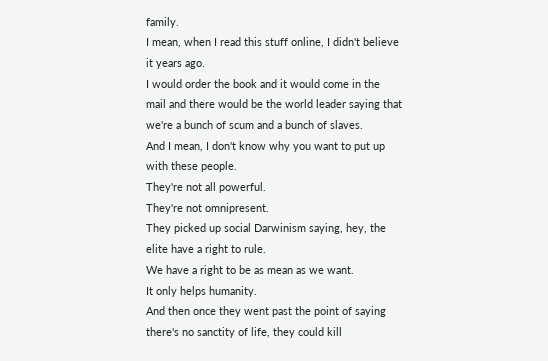family.
I mean, when I read this stuff online, I didn't believe it years ago.
I would order the book and it would come in the mail and there would be the world leader saying that we're a bunch of scum and a bunch of slaves.
And I mean, I don't know why you want to put up with these people.
They're not all powerful.
They're not omnipresent.
They picked up social Darwinism saying, hey, the elite have a right to rule.
We have a right to be as mean as we want.
It only helps humanity.
And then once they went past the point of saying there's no sanctity of life, they could kill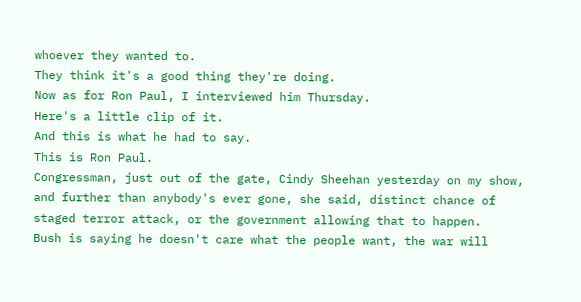whoever they wanted to.
They think it's a good thing they're doing.
Now as for Ron Paul, I interviewed him Thursday.
Here's a little clip of it.
And this is what he had to say.
This is Ron Paul.
Congressman, just out of the gate, Cindy Sheehan yesterday on my show, and further than anybody's ever gone, she said, distinct chance of staged terror attack, or the government allowing that to happen.
Bush is saying he doesn't care what the people want, the war will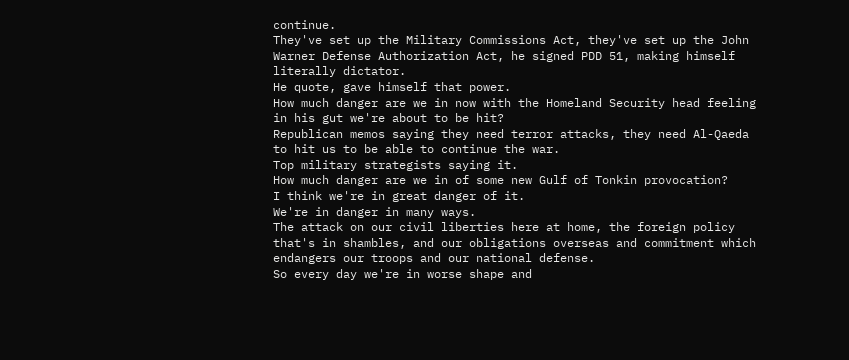continue.
They've set up the Military Commissions Act, they've set up the John Warner Defense Authorization Act, he signed PDD 51, making himself literally dictator.
He quote, gave himself that power.
How much danger are we in now with the Homeland Security head feeling in his gut we're about to be hit?
Republican memos saying they need terror attacks, they need Al-Qaeda to hit us to be able to continue the war.
Top military strategists saying it.
How much danger are we in of some new Gulf of Tonkin provocation?
I think we're in great danger of it.
We're in danger in many ways.
The attack on our civil liberties here at home, the foreign policy that's in shambles, and our obligations overseas and commitment which endangers our troops and our national defense.
So every day we're in worse shape and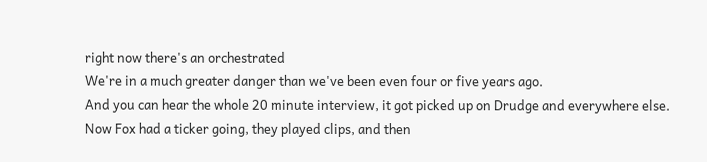right now there's an orchestrated
We're in a much greater danger than we've been even four or five years ago.
And you can hear the whole 20 minute interview, it got picked up on Drudge and everywhere else.
Now Fox had a ticker going, they played clips, and then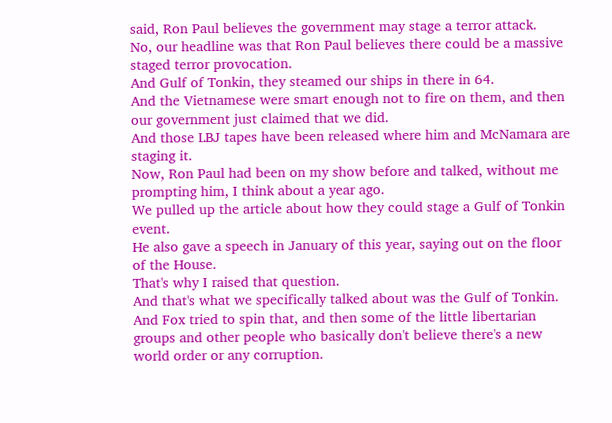said, Ron Paul believes the government may stage a terror attack.
No, our headline was that Ron Paul believes there could be a massive staged terror provocation.
And Gulf of Tonkin, they steamed our ships in there in 64.
And the Vietnamese were smart enough not to fire on them, and then our government just claimed that we did.
And those LBJ tapes have been released where him and McNamara are staging it.
Now, Ron Paul had been on my show before and talked, without me prompting him, I think about a year ago.
We pulled up the article about how they could stage a Gulf of Tonkin event.
He also gave a speech in January of this year, saying out on the floor of the House.
That's why I raised that question.
And that's what we specifically talked about was the Gulf of Tonkin.
And Fox tried to spin that, and then some of the little libertarian groups and other people who basically don't believe there's a new world order or any corruption.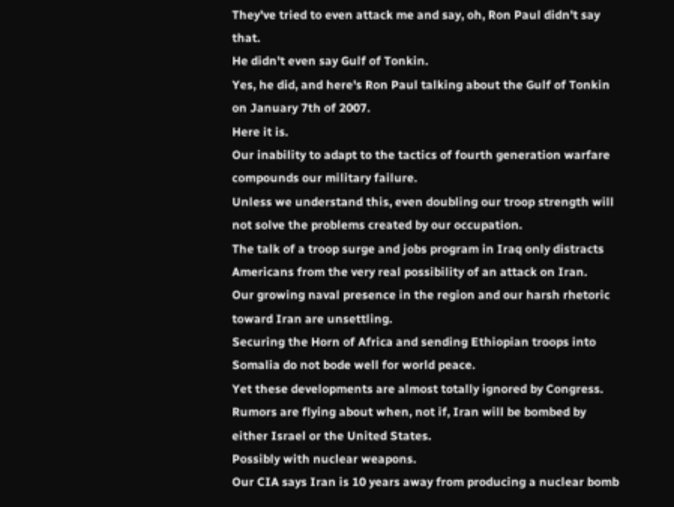They've tried to even attack me and say, oh, Ron Paul didn't say that.
He didn't even say Gulf of Tonkin.
Yes, he did, and here's Ron Paul talking about the Gulf of Tonkin on January 7th of 2007.
Here it is.
Our inability to adapt to the tactics of fourth generation warfare compounds our military failure.
Unless we understand this, even doubling our troop strength will not solve the problems created by our occupation.
The talk of a troop surge and jobs program in Iraq only distracts Americans from the very real possibility of an attack on Iran.
Our growing naval presence in the region and our harsh rhetoric toward Iran are unsettling.
Securing the Horn of Africa and sending Ethiopian troops into Somalia do not bode well for world peace.
Yet these developments are almost totally ignored by Congress.
Rumors are flying about when, not if, Iran will be bombed by either Israel or the United States.
Possibly with nuclear weapons.
Our CIA says Iran is 10 years away from producing a nuclear bomb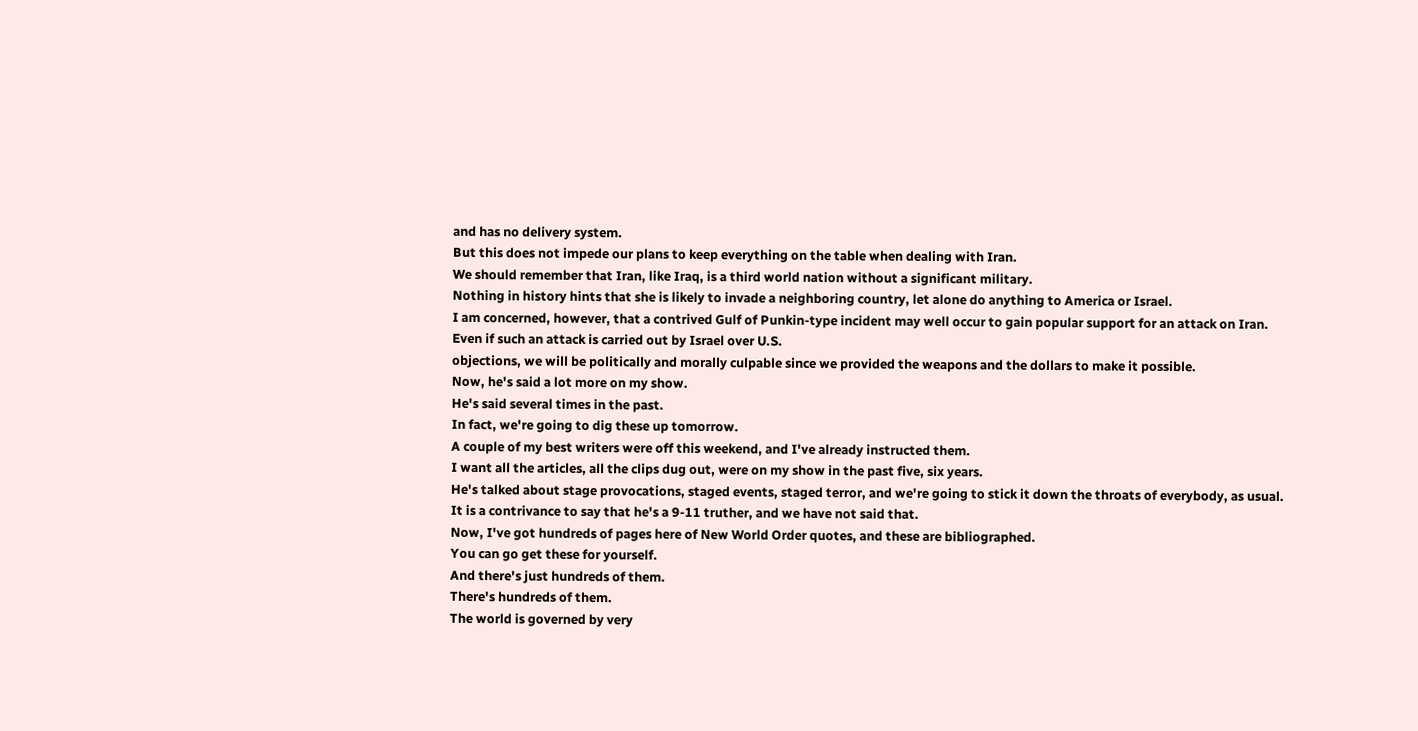and has no delivery system.
But this does not impede our plans to keep everything on the table when dealing with Iran.
We should remember that Iran, like Iraq, is a third world nation without a significant military.
Nothing in history hints that she is likely to invade a neighboring country, let alone do anything to America or Israel.
I am concerned, however, that a contrived Gulf of Punkin-type incident may well occur to gain popular support for an attack on Iran.
Even if such an attack is carried out by Israel over U.S.
objections, we will be politically and morally culpable since we provided the weapons and the dollars to make it possible.
Now, he's said a lot more on my show.
He's said several times in the past.
In fact, we're going to dig these up tomorrow.
A couple of my best writers were off this weekend, and I've already instructed them.
I want all the articles, all the clips dug out, were on my show in the past five, six years.
He's talked about stage provocations, staged events, staged terror, and we're going to stick it down the throats of everybody, as usual.
It is a contrivance to say that he's a 9-11 truther, and we have not said that.
Now, I've got hundreds of pages here of New World Order quotes, and these are bibliographed.
You can go get these for yourself.
And there's just hundreds of them.
There's hundreds of them.
The world is governed by very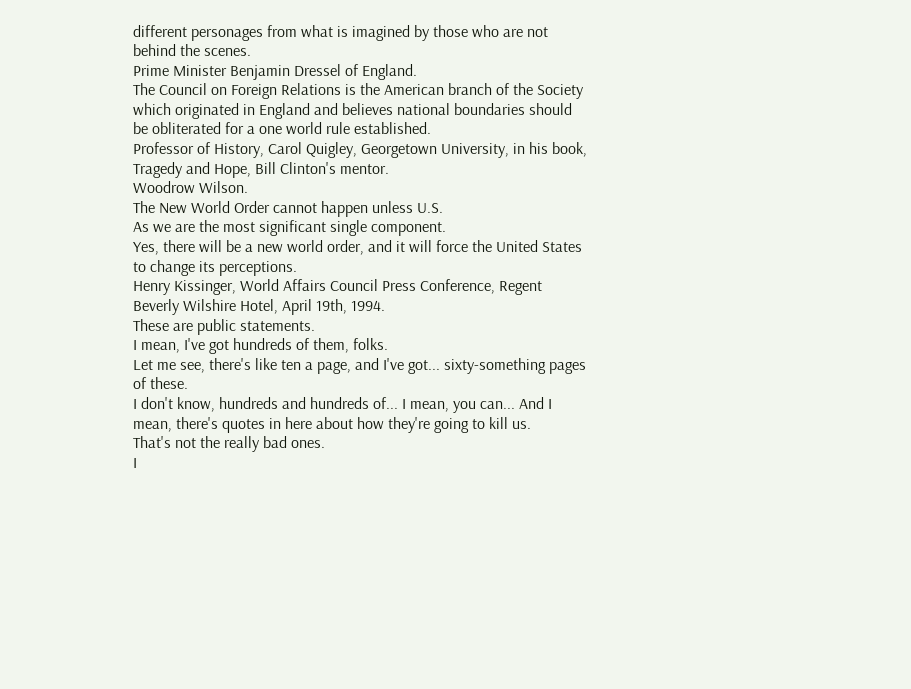different personages from what is imagined by those who are not behind the scenes.
Prime Minister Benjamin Dressel of England.
The Council on Foreign Relations is the American branch of the Society which originated in England and believes national boundaries should be obliterated for a one world rule established.
Professor of History, Carol Quigley, Georgetown University, in his book, Tragedy and Hope, Bill Clinton's mentor.
Woodrow Wilson.
The New World Order cannot happen unless U.S.
As we are the most significant single component.
Yes, there will be a new world order, and it will force the United States to change its perceptions.
Henry Kissinger, World Affairs Council Press Conference, Regent Beverly Wilshire Hotel, April 19th, 1994.
These are public statements.
I mean, I've got hundreds of them, folks.
Let me see, there's like ten a page, and I've got... sixty-something pages of these.
I don't know, hundreds and hundreds of... I mean, you can... And I mean, there's quotes in here about how they're going to kill us.
That's not the really bad ones.
I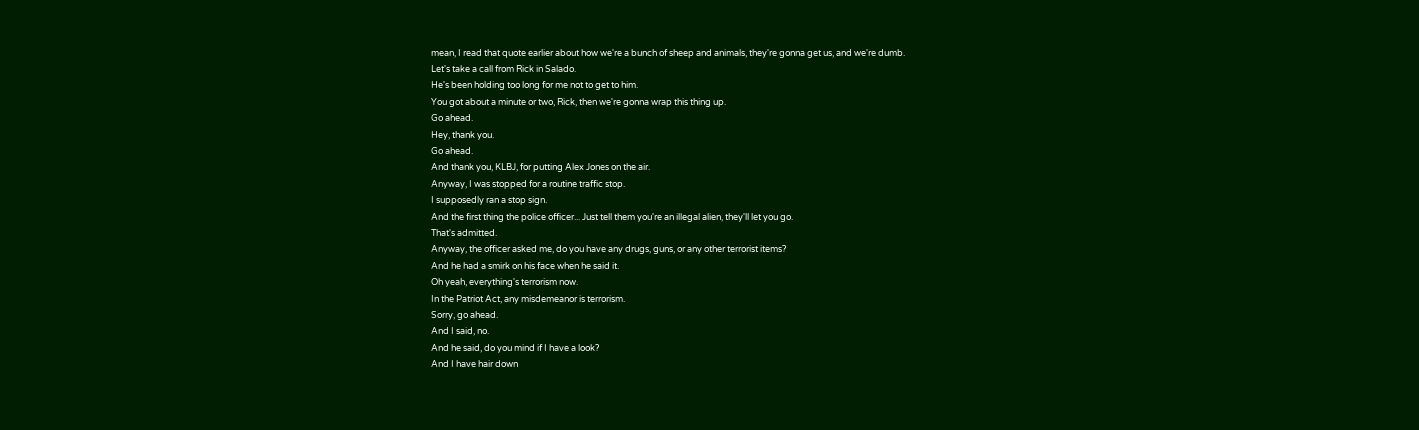mean, I read that quote earlier about how we're a bunch of sheep and animals, they're gonna get us, and we're dumb.
Let's take a call from Rick in Salado.
He's been holding too long for me not to get to him.
You got about a minute or two, Rick, then we're gonna wrap this thing up.
Go ahead.
Hey, thank you.
Go ahead.
And thank you, KLBJ, for putting Alex Jones on the air.
Anyway, I was stopped for a routine traffic stop.
I supposedly ran a stop sign.
And the first thing the police officer... Just tell them you're an illegal alien, they'll let you go.
That's admitted.
Anyway, the officer asked me, do you have any drugs, guns, or any other terrorist items?
And he had a smirk on his face when he said it.
Oh yeah, everything's terrorism now.
In the Patriot Act, any misdemeanor is terrorism.
Sorry, go ahead.
And I said, no.
And he said, do you mind if I have a look?
And I have hair down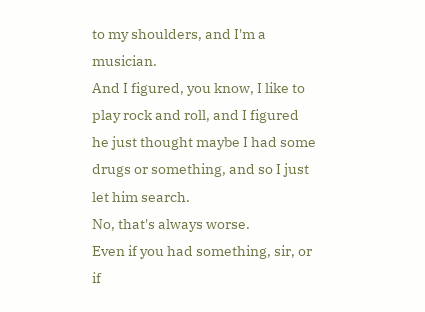to my shoulders, and I'm a musician.
And I figured, you know, I like to play rock and roll, and I figured he just thought maybe I had some drugs or something, and so I just let him search.
No, that's always worse.
Even if you had something, sir, or if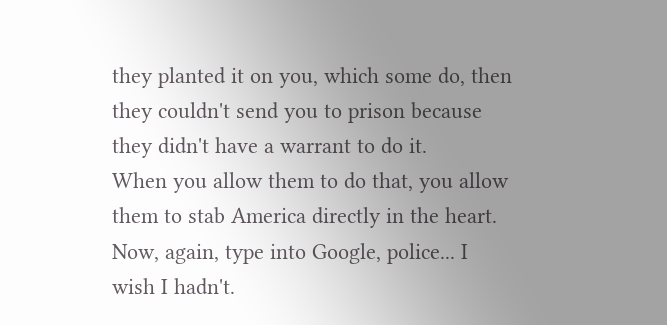they planted it on you, which some do, then they couldn't send you to prison because they didn't have a warrant to do it.
When you allow them to do that, you allow them to stab America directly in the heart.
Now, again, type into Google, police... I wish I hadn't.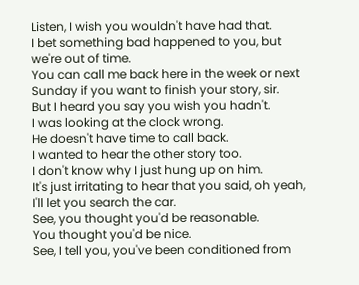Listen, I wish you wouldn't have had that.
I bet something bad happened to you, but we're out of time.
You can call me back here in the week or next Sunday if you want to finish your story, sir.
But I heard you say you wish you hadn't.
I was looking at the clock wrong.
He doesn't have time to call back.
I wanted to hear the other story too.
I don't know why I just hung up on him.
It's just irritating to hear that you said, oh yeah, I'll let you search the car.
See, you thought you'd be reasonable.
You thought you'd be nice.
See, I tell you, you've been conditioned from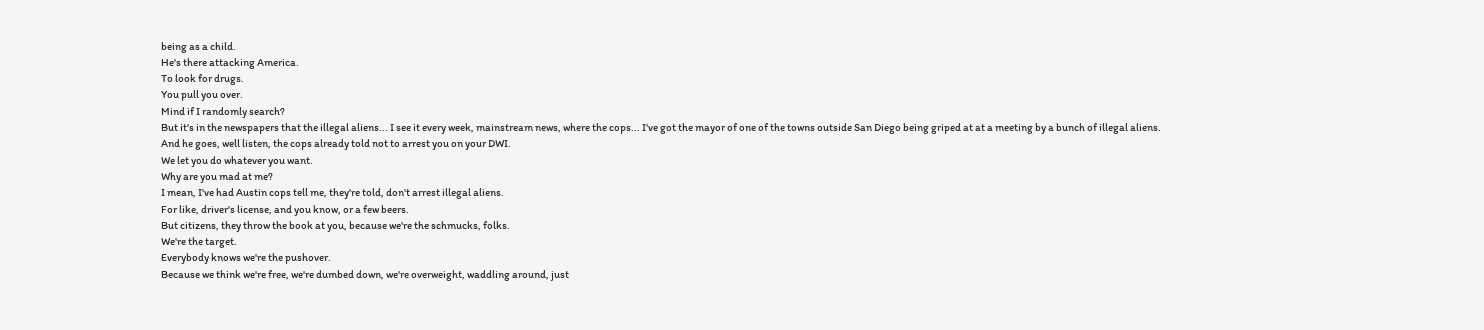being as a child.
He's there attacking America.
To look for drugs.
You pull you over.
Mind if I randomly search?
But it's in the newspapers that the illegal aliens... I see it every week, mainstream news, where the cops... I've got the mayor of one of the towns outside San Diego being griped at at a meeting by a bunch of illegal aliens.
And he goes, well listen, the cops already told not to arrest you on your DWI.
We let you do whatever you want.
Why are you mad at me?
I mean, I've had Austin cops tell me, they're told, don't arrest illegal aliens.
For like, driver's license, and you know, or a few beers.
But citizens, they throw the book at you, because we're the schmucks, folks.
We're the target.
Everybody knows we're the pushover.
Because we think we're free, we're dumbed down, we're overweight, waddling around, just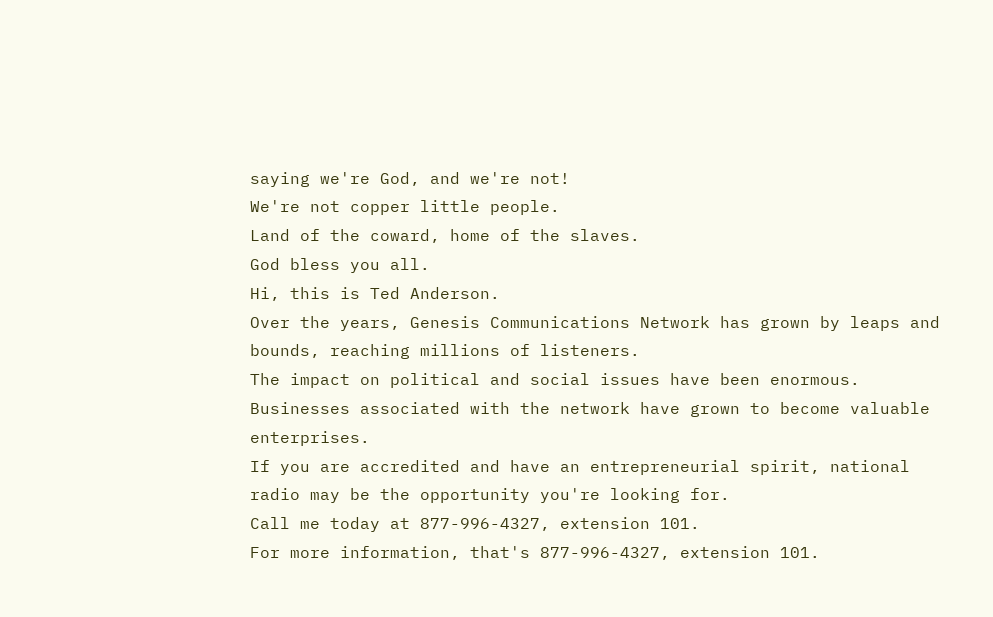saying we're God, and we're not!
We're not copper little people.
Land of the coward, home of the slaves.
God bless you all.
Hi, this is Ted Anderson.
Over the years, Genesis Communications Network has grown by leaps and bounds, reaching millions of listeners.
The impact on political and social issues have been enormous.
Businesses associated with the network have grown to become valuable enterprises.
If you are accredited and have an entrepreneurial spirit, national radio may be the opportunity you're looking for.
Call me today at 877-996-4327, extension 101.
For more information, that's 877-996-4327, extension 101.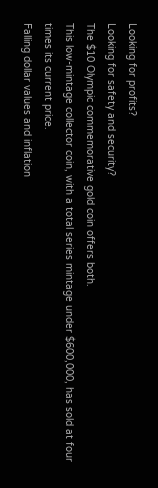Looking for profits?
Looking for safety and security?
The $10 Olympic commemorative gold coin offers both.
This low-mintage collector coin, with a total series mintage under $600,000, has sold at four times its current price.
Falling dollar values and inflation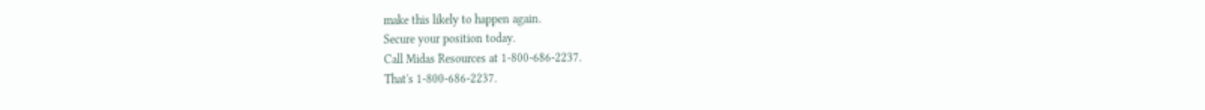make this likely to happen again.
Secure your position today.
Call Midas Resources at 1-800-686-2237.
That's 1-800-686-2237.